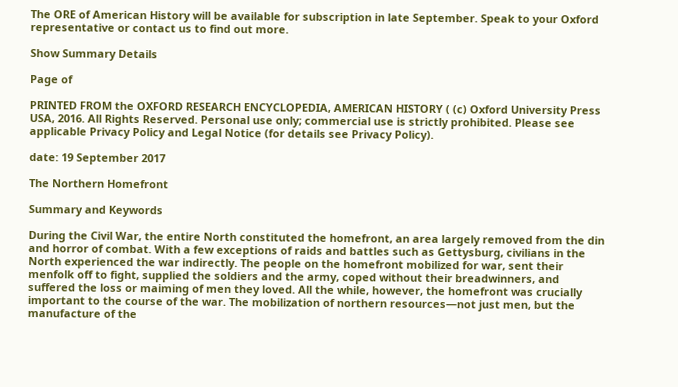The ORE of American History will be available for subscription in late September. Speak to your Oxford representative or contact us to find out more.

Show Summary Details

Page of

PRINTED FROM the OXFORD RESEARCH ENCYCLOPEDIA, AMERICAN HISTORY ( (c) Oxford University Press USA, 2016. All Rights Reserved. Personal use only; commercial use is strictly prohibited. Please see applicable Privacy Policy and Legal Notice (for details see Privacy Policy).

date: 19 September 2017

The Northern Homefront

Summary and Keywords

During the Civil War, the entire North constituted the homefront, an area largely removed from the din and horror of combat. With a few exceptions of raids and battles such as Gettysburg, civilians in the North experienced the war indirectly. The people on the homefront mobilized for war, sent their menfolk off to fight, supplied the soldiers and the army, coped without their breadwinners, and suffered the loss or maiming of men they loved. All the while, however, the homefront was crucially important to the course of the war. The mobilization of northern resources—not just men, but the manufacture of the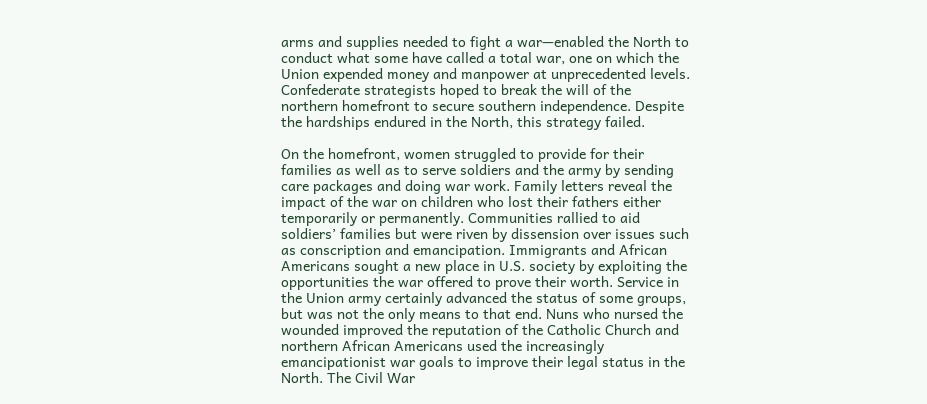arms and supplies needed to fight a war—enabled the North to conduct what some have called a total war, one on which the Union expended money and manpower at unprecedented levels. Confederate strategists hoped to break the will of the northern homefront to secure southern independence. Despite the hardships endured in the North, this strategy failed.

On the homefront, women struggled to provide for their families as well as to serve soldiers and the army by sending care packages and doing war work. Family letters reveal the impact of the war on children who lost their fathers either temporarily or permanently. Communities rallied to aid soldiers’ families but were riven by dissension over issues such as conscription and emancipation. Immigrants and African Americans sought a new place in U.S. society by exploiting the opportunities the war offered to prove their worth. Service in the Union army certainly advanced the status of some groups, but was not the only means to that end. Nuns who nursed the wounded improved the reputation of the Catholic Church and northern African Americans used the increasingly emancipationist war goals to improve their legal status in the North. The Civil War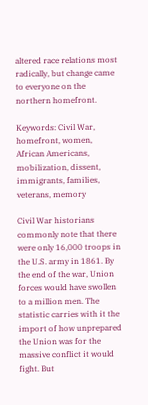altered race relations most radically, but change came to everyone on the northern homefront.

Keywords: Civil War, homefront, women, African Americans, mobilization, dissent, immigrants, families, veterans, memory

Civil War historians commonly note that there were only 16,000 troops in the U.S. army in 1861. By the end of the war, Union forces would have swollen to a million men. The statistic carries with it the import of how unprepared the Union was for the massive conflict it would fight. But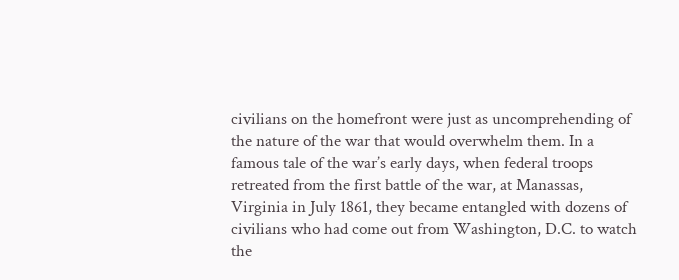civilians on the homefront were just as uncomprehending of the nature of the war that would overwhelm them. In a famous tale of the war’s early days, when federal troops retreated from the first battle of the war, at Manassas, Virginia in July 1861, they became entangled with dozens of civilians who had come out from Washington, D.C. to watch the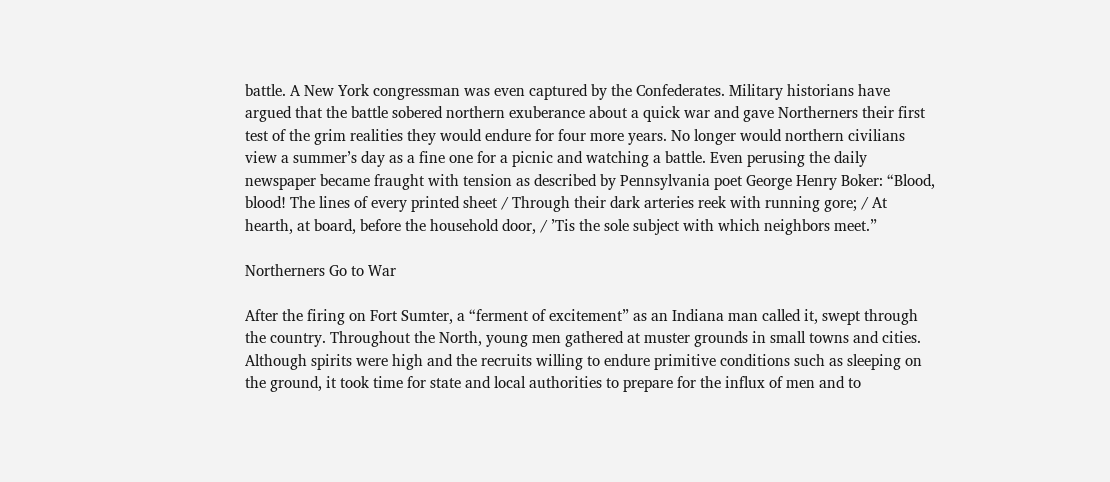battle. A New York congressman was even captured by the Confederates. Military historians have argued that the battle sobered northern exuberance about a quick war and gave Northerners their first test of the grim realities they would endure for four more years. No longer would northern civilians view a summer’s day as a fine one for a picnic and watching a battle. Even perusing the daily newspaper became fraught with tension as described by Pennsylvania poet George Henry Boker: “Blood, blood! The lines of every printed sheet / Through their dark arteries reek with running gore; / At hearth, at board, before the household door, / ’Tis the sole subject with which neighbors meet.”

Northerners Go to War

After the firing on Fort Sumter, a “ferment of excitement” as an Indiana man called it, swept through the country. Throughout the North, young men gathered at muster grounds in small towns and cities. Although spirits were high and the recruits willing to endure primitive conditions such as sleeping on the ground, it took time for state and local authorities to prepare for the influx of men and to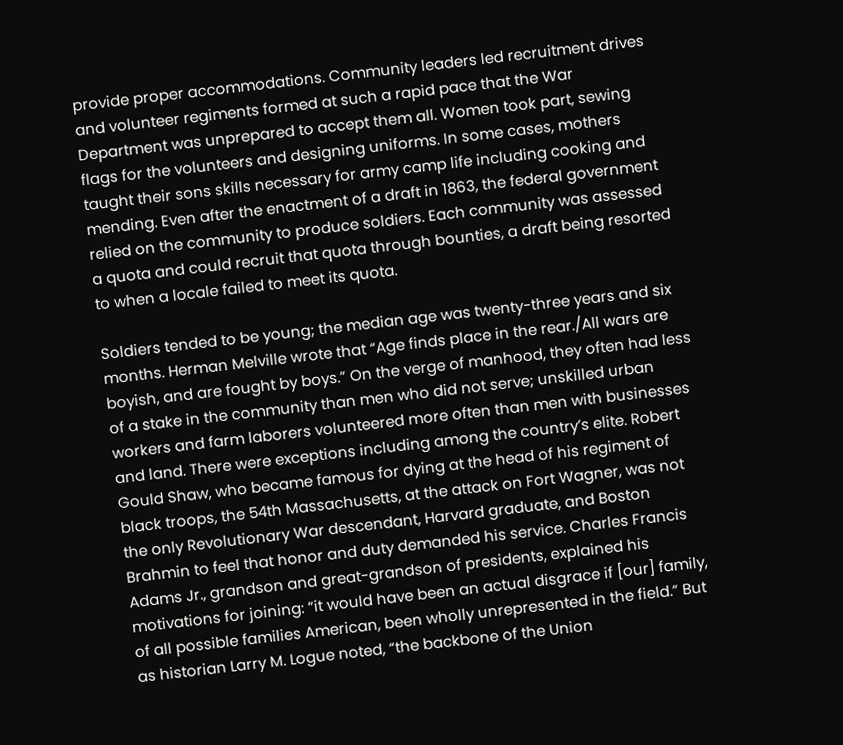provide proper accommodations. Community leaders led recruitment drives and volunteer regiments formed at such a rapid pace that the War Department was unprepared to accept them all. Women took part, sewing flags for the volunteers and designing uniforms. In some cases, mothers taught their sons skills necessary for army camp life including cooking and mending. Even after the enactment of a draft in 1863, the federal government relied on the community to produce soldiers. Each community was assessed a quota and could recruit that quota through bounties, a draft being resorted to when a locale failed to meet its quota.

Soldiers tended to be young; the median age was twenty-three years and six months. Herman Melville wrote that “Age finds place in the rear./All wars are boyish, and are fought by boys.” On the verge of manhood, they often had less of a stake in the community than men who did not serve; unskilled urban workers and farm laborers volunteered more often than men with businesses and land. There were exceptions including among the country’s elite. Robert Gould Shaw, who became famous for dying at the head of his regiment of black troops, the 54th Massachusetts, at the attack on Fort Wagner, was not the only Revolutionary War descendant, Harvard graduate, and Boston Brahmin to feel that honor and duty demanded his service. Charles Francis Adams Jr., grandson and great-grandson of presidents, explained his motivations for joining: “it would have been an actual disgrace if [our] family, of all possible families American, been wholly unrepresented in the field.” But as historian Larry M. Logue noted, “the backbone of the Union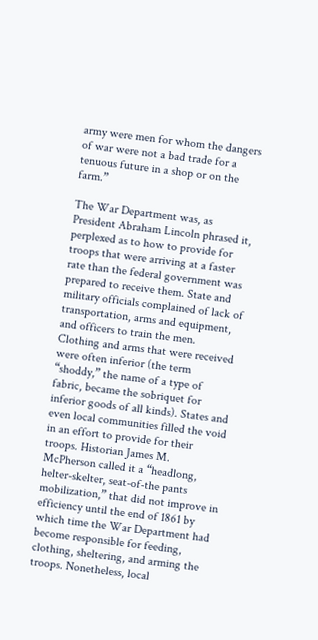army were men for whom the dangers of war were not a bad trade for a tenuous future in a shop or on the farm.”

The War Department was, as President Abraham Lincoln phrased it, perplexed as to how to provide for troops that were arriving at a faster rate than the federal government was prepared to receive them. State and military officials complained of lack of transportation, arms and equipment, and officers to train the men. Clothing and arms that were received were often inferior (the term “shoddy,” the name of a type of fabric, became the sobriquet for inferior goods of all kinds). States and even local communities filled the void in an effort to provide for their troops. Historian James M. McPherson called it a “headlong, helter-skelter, seat-of-the pants mobilization,” that did not improve in efficiency until the end of 1861 by which time the War Department had become responsible for feeding, clothing, sheltering, and arming the troops. Nonetheless, local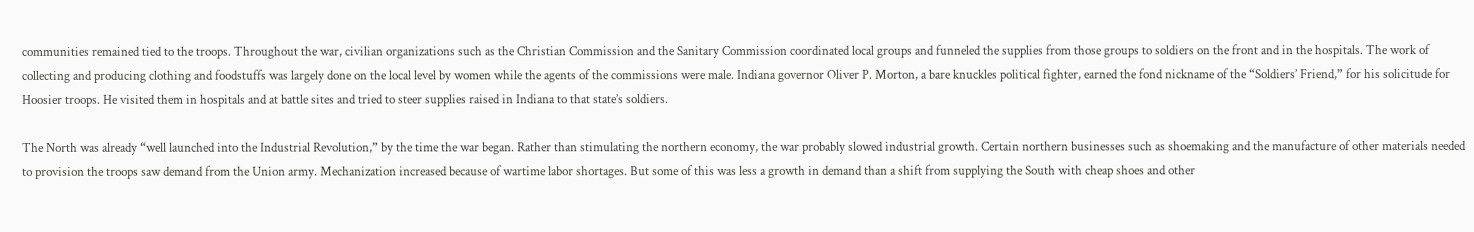communities remained tied to the troops. Throughout the war, civilian organizations such as the Christian Commission and the Sanitary Commission coordinated local groups and funneled the supplies from those groups to soldiers on the front and in the hospitals. The work of collecting and producing clothing and foodstuffs was largely done on the local level by women while the agents of the commissions were male. Indiana governor Oliver P. Morton, a bare knuckles political fighter, earned the fond nickname of the “Soldiers’ Friend,” for his solicitude for Hoosier troops. He visited them in hospitals and at battle sites and tried to steer supplies raised in Indiana to that state’s soldiers.

The North was already “well launched into the Industrial Revolution,” by the time the war began. Rather than stimulating the northern economy, the war probably slowed industrial growth. Certain northern businesses such as shoemaking and the manufacture of other materials needed to provision the troops saw demand from the Union army. Mechanization increased because of wartime labor shortages. But some of this was less a growth in demand than a shift from supplying the South with cheap shoes and other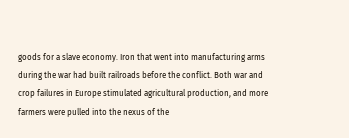goods for a slave economy. Iron that went into manufacturing arms during the war had built railroads before the conflict. Both war and crop failures in Europe stimulated agricultural production, and more farmers were pulled into the nexus of the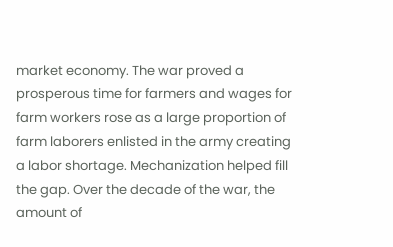market economy. The war proved a prosperous time for farmers and wages for farm workers rose as a large proportion of farm laborers enlisted in the army creating a labor shortage. Mechanization helped fill the gap. Over the decade of the war, the amount of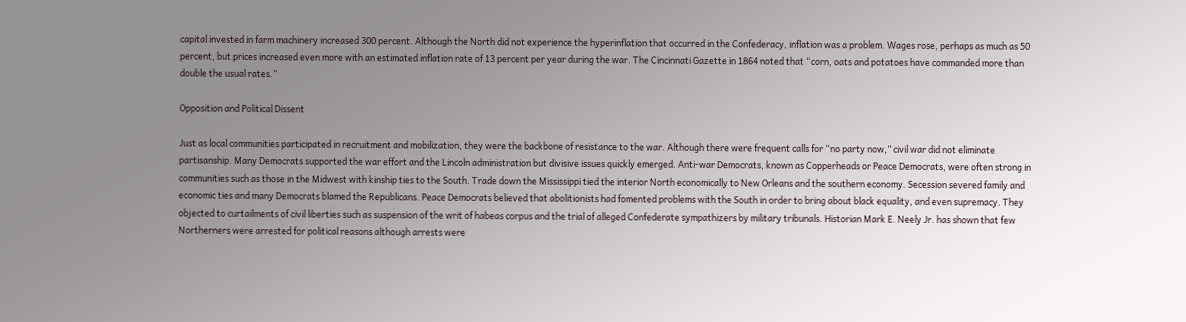capital invested in farm machinery increased 300 percent. Although the North did not experience the hyperinflation that occurred in the Confederacy, inflation was a problem. Wages rose, perhaps as much as 50 percent, but prices increased even more with an estimated inflation rate of 13 percent per year during the war. The Cincinnati Gazette in 1864 noted that “corn, oats and potatoes have commanded more than double the usual rates.”

Opposition and Political Dissent

Just as local communities participated in recruitment and mobilization, they were the backbone of resistance to the war. Although there were frequent calls for “no party now,” civil war did not eliminate partisanship. Many Democrats supported the war effort and the Lincoln administration but divisive issues quickly emerged. Anti-war Democrats, known as Copperheads or Peace Democrats, were often strong in communities such as those in the Midwest with kinship ties to the South. Trade down the Mississippi tied the interior North economically to New Orleans and the southern economy. Secession severed family and economic ties and many Democrats blamed the Republicans. Peace Democrats believed that abolitionists had fomented problems with the South in order to bring about black equality, and even supremacy. They objected to curtailments of civil liberties such as suspension of the writ of habeas corpus and the trial of alleged Confederate sympathizers by military tribunals. Historian Mark E. Neely Jr. has shown that few Northerners were arrested for political reasons although arrests were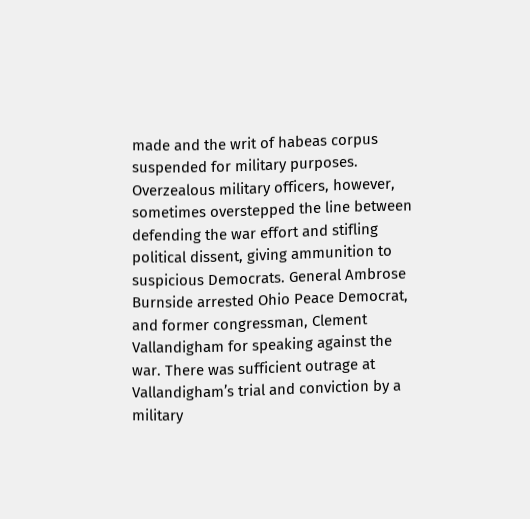made and the writ of habeas corpus suspended for military purposes. Overzealous military officers, however, sometimes overstepped the line between defending the war effort and stifling political dissent, giving ammunition to suspicious Democrats. General Ambrose Burnside arrested Ohio Peace Democrat, and former congressman, Clement Vallandigham for speaking against the war. There was sufficient outrage at Vallandigham’s trial and conviction by a military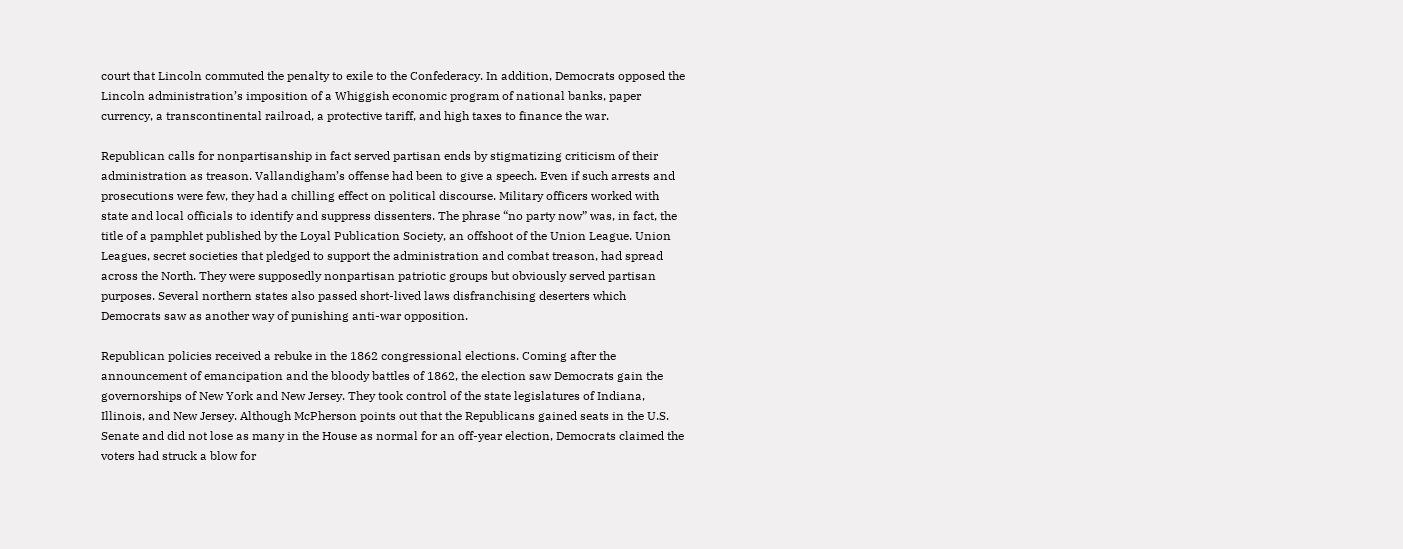court that Lincoln commuted the penalty to exile to the Confederacy. In addition, Democrats opposed the Lincoln administration’s imposition of a Whiggish economic program of national banks, paper currency, a transcontinental railroad, a protective tariff, and high taxes to finance the war.

Republican calls for nonpartisanship in fact served partisan ends by stigmatizing criticism of their administration as treason. Vallandigham’s offense had been to give a speech. Even if such arrests and prosecutions were few, they had a chilling effect on political discourse. Military officers worked with state and local officials to identify and suppress dissenters. The phrase “no party now” was, in fact, the title of a pamphlet published by the Loyal Publication Society, an offshoot of the Union League. Union Leagues, secret societies that pledged to support the administration and combat treason, had spread across the North. They were supposedly nonpartisan patriotic groups but obviously served partisan purposes. Several northern states also passed short-lived laws disfranchising deserters which Democrats saw as another way of punishing anti-war opposition.

Republican policies received a rebuke in the 1862 congressional elections. Coming after the announcement of emancipation and the bloody battles of 1862, the election saw Democrats gain the governorships of New York and New Jersey. They took control of the state legislatures of Indiana, Illinois, and New Jersey. Although McPherson points out that the Republicans gained seats in the U.S. Senate and did not lose as many in the House as normal for an off-year election, Democrats claimed the voters had struck a blow for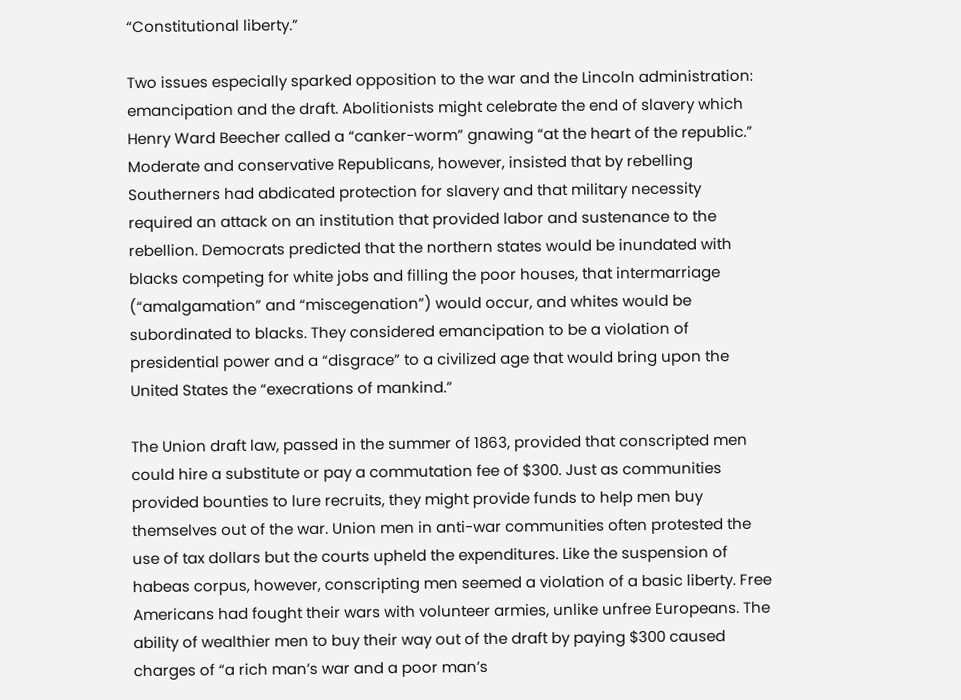“Constitutional liberty.”

Two issues especially sparked opposition to the war and the Lincoln administration: emancipation and the draft. Abolitionists might celebrate the end of slavery which Henry Ward Beecher called a “canker-worm” gnawing “at the heart of the republic.” Moderate and conservative Republicans, however, insisted that by rebelling Southerners had abdicated protection for slavery and that military necessity required an attack on an institution that provided labor and sustenance to the rebellion. Democrats predicted that the northern states would be inundated with blacks competing for white jobs and filling the poor houses, that intermarriage (“amalgamation” and “miscegenation”) would occur, and whites would be subordinated to blacks. They considered emancipation to be a violation of presidential power and a “disgrace” to a civilized age that would bring upon the United States the “execrations of mankind.”

The Union draft law, passed in the summer of 1863, provided that conscripted men could hire a substitute or pay a commutation fee of $300. Just as communities provided bounties to lure recruits, they might provide funds to help men buy themselves out of the war. Union men in anti-war communities often protested the use of tax dollars but the courts upheld the expenditures. Like the suspension of habeas corpus, however, conscripting men seemed a violation of a basic liberty. Free Americans had fought their wars with volunteer armies, unlike unfree Europeans. The ability of wealthier men to buy their way out of the draft by paying $300 caused charges of “a rich man’s war and a poor man’s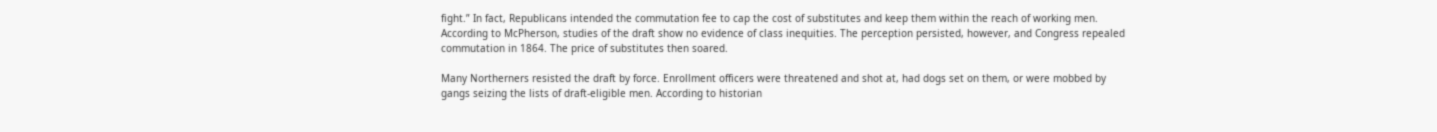fight.” In fact, Republicans intended the commutation fee to cap the cost of substitutes and keep them within the reach of working men. According to McPherson, studies of the draft show no evidence of class inequities. The perception persisted, however, and Congress repealed commutation in 1864. The price of substitutes then soared.

Many Northerners resisted the draft by force. Enrollment officers were threatened and shot at, had dogs set on them, or were mobbed by gangs seizing the lists of draft-eligible men. According to historian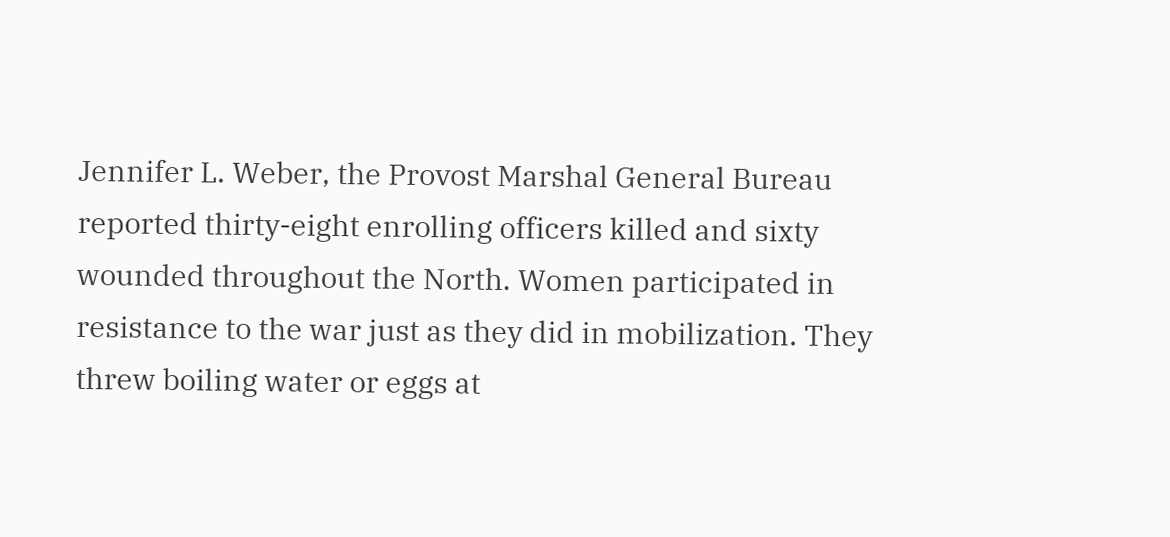Jennifer L. Weber, the Provost Marshal General Bureau reported thirty-eight enrolling officers killed and sixty wounded throughout the North. Women participated in resistance to the war just as they did in mobilization. They threw boiling water or eggs at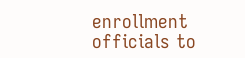enrollment officials to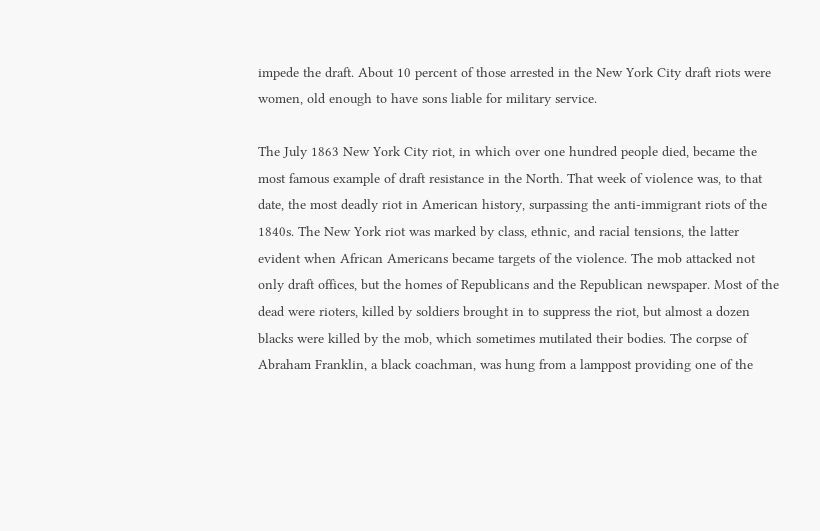impede the draft. About 10 percent of those arrested in the New York City draft riots were women, old enough to have sons liable for military service.

The July 1863 New York City riot, in which over one hundred people died, became the most famous example of draft resistance in the North. That week of violence was, to that date, the most deadly riot in American history, surpassing the anti-immigrant riots of the 1840s. The New York riot was marked by class, ethnic, and racial tensions, the latter evident when African Americans became targets of the violence. The mob attacked not only draft offices, but the homes of Republicans and the Republican newspaper. Most of the dead were rioters, killed by soldiers brought in to suppress the riot, but almost a dozen blacks were killed by the mob, which sometimes mutilated their bodies. The corpse of Abraham Franklin, a black coachman, was hung from a lamppost providing one of the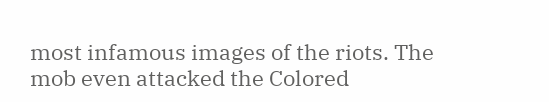most infamous images of the riots. The mob even attacked the Colored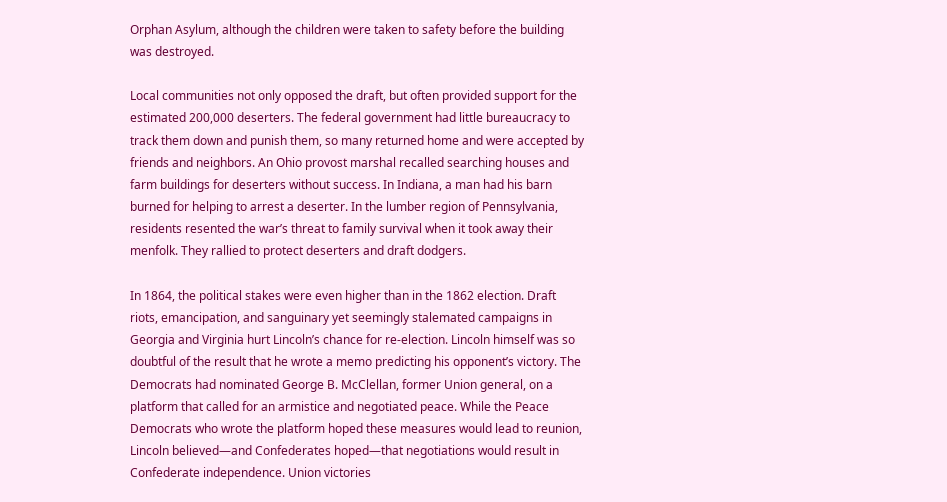Orphan Asylum, although the children were taken to safety before the building was destroyed.

Local communities not only opposed the draft, but often provided support for the estimated 200,000 deserters. The federal government had little bureaucracy to track them down and punish them, so many returned home and were accepted by friends and neighbors. An Ohio provost marshal recalled searching houses and farm buildings for deserters without success. In Indiana, a man had his barn burned for helping to arrest a deserter. In the lumber region of Pennsylvania, residents resented the war’s threat to family survival when it took away their menfolk. They rallied to protect deserters and draft dodgers.

In 1864, the political stakes were even higher than in the 1862 election. Draft riots, emancipation, and sanguinary yet seemingly stalemated campaigns in Georgia and Virginia hurt Lincoln’s chance for re-election. Lincoln himself was so doubtful of the result that he wrote a memo predicting his opponent’s victory. The Democrats had nominated George B. McClellan, former Union general, on a platform that called for an armistice and negotiated peace. While the Peace Democrats who wrote the platform hoped these measures would lead to reunion, Lincoln believed—and Confederates hoped—that negotiations would result in Confederate independence. Union victories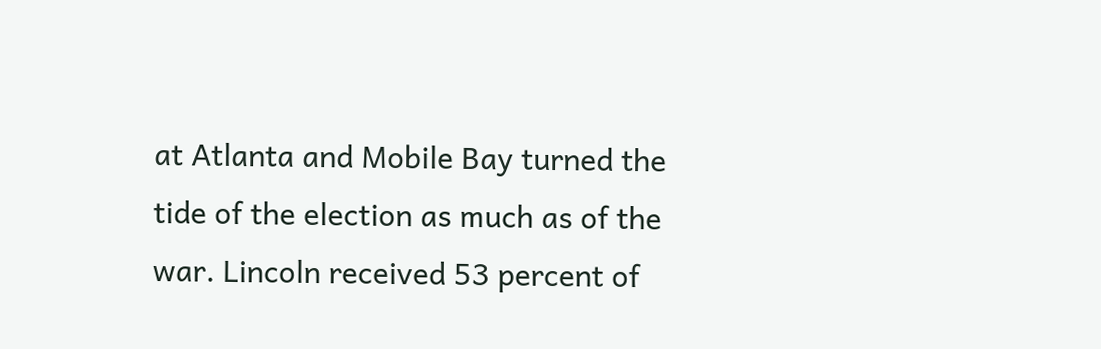at Atlanta and Mobile Bay turned the tide of the election as much as of the war. Lincoln received 53 percent of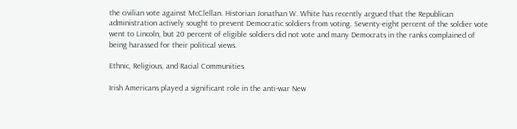the civilian vote against McClellan. Historian Jonathan W. White has recently argued that the Republican administration actively sought to prevent Democratic soldiers from voting. Seventy-eight percent of the soldier vote went to Lincoln, but 20 percent of eligible soldiers did not vote and many Democrats in the ranks complained of being harassed for their political views.

Ethnic, Religious, and Racial Communities

Irish Americans played a significant role in the anti-war New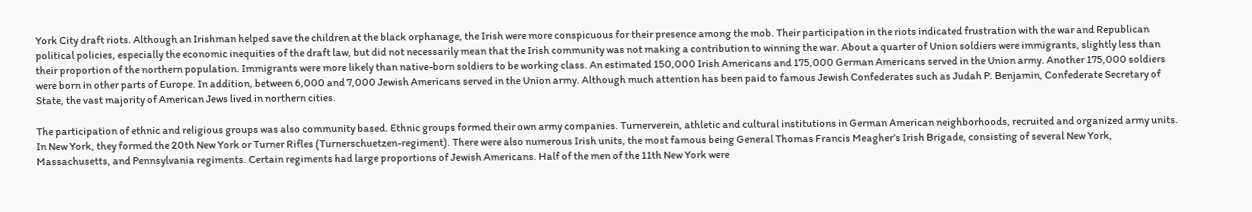York City draft riots. Although an Irishman helped save the children at the black orphanage, the Irish were more conspicuous for their presence among the mob. Their participation in the riots indicated frustration with the war and Republican political policies, especially the economic inequities of the draft law, but did not necessarily mean that the Irish community was not making a contribution to winning the war. About a quarter of Union soldiers were immigrants, slightly less than their proportion of the northern population. Immigrants were more likely than native-born soldiers to be working class. An estimated 150,000 Irish Americans and 175,000 German Americans served in the Union army. Another 175,000 soldiers were born in other parts of Europe. In addition, between 6,000 and 7,000 Jewish Americans served in the Union army. Although much attention has been paid to famous Jewish Confederates such as Judah P. Benjamin, Confederate Secretary of State, the vast majority of American Jews lived in northern cities.

The participation of ethnic and religious groups was also community based. Ethnic groups formed their own army companies. Turnerverein, athletic and cultural institutions in German American neighborhoods, recruited and organized army units. In New York, they formed the 20th New York or Turner Rifles (Turnerschuetzen-regiment). There were also numerous Irish units, the most famous being General Thomas Francis Meagher’s Irish Brigade, consisting of several New York, Massachusetts, and Pennsylvania regiments. Certain regiments had large proportions of Jewish Americans. Half of the men of the 11th New York were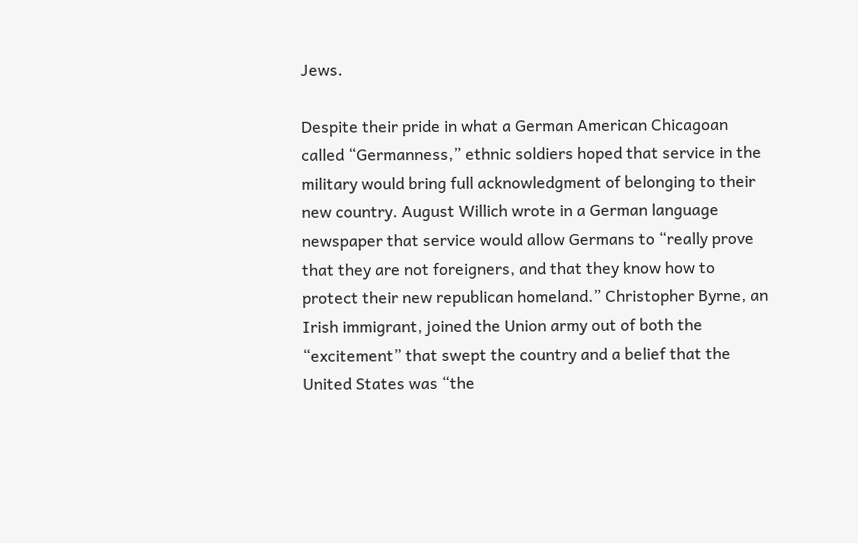Jews.

Despite their pride in what a German American Chicagoan called “Germanness,” ethnic soldiers hoped that service in the military would bring full acknowledgment of belonging to their new country. August Willich wrote in a German language newspaper that service would allow Germans to “really prove that they are not foreigners, and that they know how to protect their new republican homeland.” Christopher Byrne, an Irish immigrant, joined the Union army out of both the “excitement” that swept the country and a belief that the United States was “the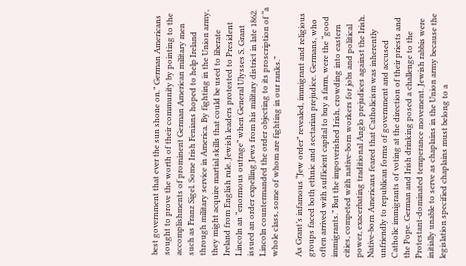best government that ever the sun shone on.” German Americans sought to prove the worth of their community by pointing to the accomplishments of prominent German American military men such as Franz Sigel. Some Irish Fenians hoped to help Ireland through military service in America. By fighting in the Union army, they might acquire martial skills that could be used to liberate Ireland from English rule. Jewish leaders protested to President Lincoln an “enormous outrage” when General Ulysses S. Grant issued an order expelling Jews from his military district in late 1862. Lincoln countermanded the order objecting to its proscription of “a whole class, some of whom are fighting in our ranks.”

As Grant’s infamous “Jew order” revealed, immigrant and religious groups faced both ethnic and sectarian prejudice. Germans, who often arrived with sufficient capital to buy a farm, were the “good immigrants.” But the impoverished Irish, crowding into eastern cities, competed with native-born workers for jobs and political power, exacerbating traditional Anglo prejudices against the Irish. Native-born Americans feared that Catholicism was inherently unfriendly to republican forms of government and accused Catholic immigrants of voting at the direction of their priests and the Pope. German and Irish drinking posed a challenge to the Protestant-dominated temperance movement. Jewish rabbis were initially unable to serve as chaplains in the Union army because the legislation specified chaplains must belong to a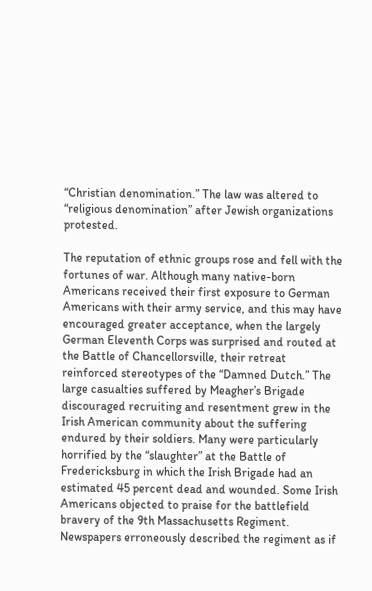“Christian denomination.” The law was altered to “religious denomination” after Jewish organizations protested.

The reputation of ethnic groups rose and fell with the fortunes of war. Although many native-born Americans received their first exposure to German Americans with their army service, and this may have encouraged greater acceptance, when the largely German Eleventh Corps was surprised and routed at the Battle of Chancellorsville, their retreat reinforced stereotypes of the “Damned Dutch.” The large casualties suffered by Meagher’s Brigade discouraged recruiting and resentment grew in the Irish American community about the suffering endured by their soldiers. Many were particularly horrified by the “slaughter” at the Battle of Fredericksburg in which the Irish Brigade had an estimated 45 percent dead and wounded. Some Irish Americans objected to praise for the battlefield bravery of the 9th Massachusetts Regiment. Newspapers erroneously described the regiment as if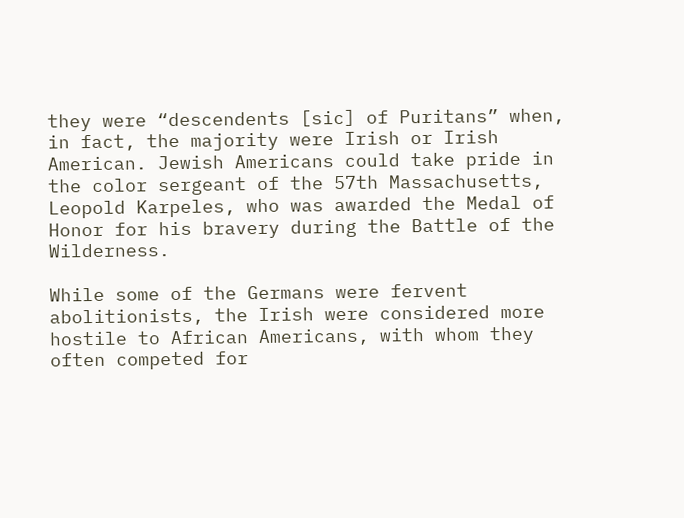they were “descendents [sic] of Puritans” when, in fact, the majority were Irish or Irish American. Jewish Americans could take pride in the color sergeant of the 57th Massachusetts, Leopold Karpeles, who was awarded the Medal of Honor for his bravery during the Battle of the Wilderness.

While some of the Germans were fervent abolitionists, the Irish were considered more hostile to African Americans, with whom they often competed for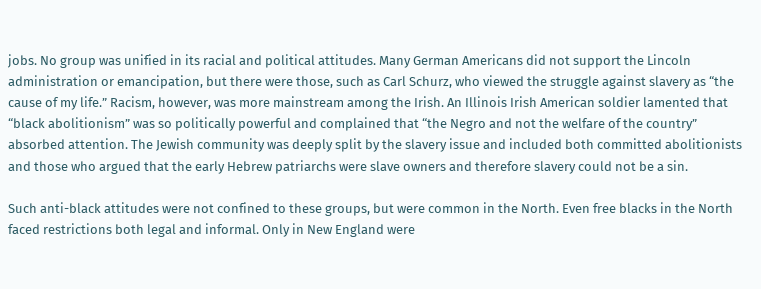jobs. No group was unified in its racial and political attitudes. Many German Americans did not support the Lincoln administration or emancipation, but there were those, such as Carl Schurz, who viewed the struggle against slavery as “the cause of my life.” Racism, however, was more mainstream among the Irish. An Illinois Irish American soldier lamented that “black abolitionism” was so politically powerful and complained that “the Negro and not the welfare of the country” absorbed attention. The Jewish community was deeply split by the slavery issue and included both committed abolitionists and those who argued that the early Hebrew patriarchs were slave owners and therefore slavery could not be a sin.

Such anti-black attitudes were not confined to these groups, but were common in the North. Even free blacks in the North faced restrictions both legal and informal. Only in New England were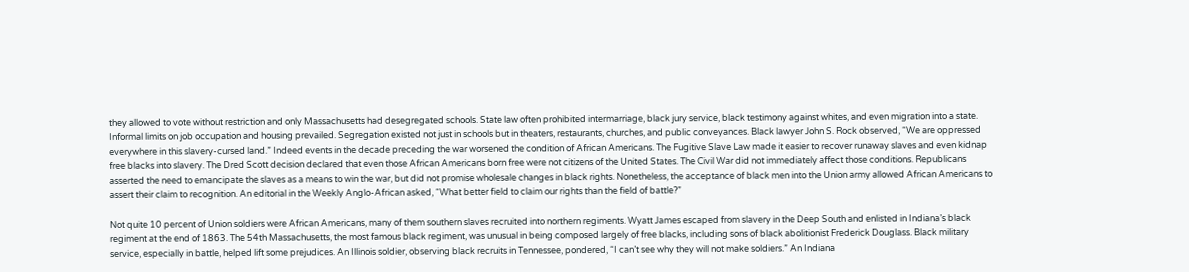they allowed to vote without restriction and only Massachusetts had desegregated schools. State law often prohibited intermarriage, black jury service, black testimony against whites, and even migration into a state. Informal limits on job occupation and housing prevailed. Segregation existed not just in schools but in theaters, restaurants, churches, and public conveyances. Black lawyer John S. Rock observed, “We are oppressed everywhere in this slavery-cursed land.” Indeed events in the decade preceding the war worsened the condition of African Americans. The Fugitive Slave Law made it easier to recover runaway slaves and even kidnap free blacks into slavery. The Dred Scott decision declared that even those African Americans born free were not citizens of the United States. The Civil War did not immediately affect those conditions. Republicans asserted the need to emancipate the slaves as a means to win the war, but did not promise wholesale changes in black rights. Nonetheless, the acceptance of black men into the Union army allowed African Americans to assert their claim to recognition. An editorial in the Weekly Anglo-African asked, “What better field to claim our rights than the field of battle?”

Not quite 10 percent of Union soldiers were African Americans, many of them southern slaves recruited into northern regiments. Wyatt James escaped from slavery in the Deep South and enlisted in Indiana’s black regiment at the end of 1863. The 54th Massachusetts, the most famous black regiment, was unusual in being composed largely of free blacks, including sons of black abolitionist Frederick Douglass. Black military service, especially in battle, helped lift some prejudices. An Illinois soldier, observing black recruits in Tennessee, pondered, “I can’t see why they will not make soldiers.” An Indiana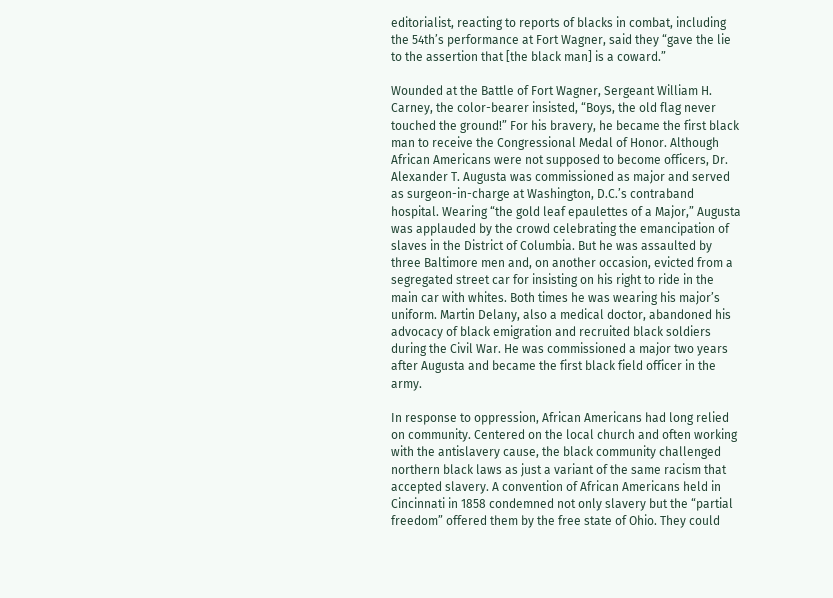editorialist, reacting to reports of blacks in combat, including the 54th’s performance at Fort Wagner, said they “gave the lie to the assertion that [the black man] is a coward.”

Wounded at the Battle of Fort Wagner, Sergeant William H. Carney, the color-bearer insisted, “Boys, the old flag never touched the ground!” For his bravery, he became the first black man to receive the Congressional Medal of Honor. Although African Americans were not supposed to become officers, Dr. Alexander T. Augusta was commissioned as major and served as surgeon-in-charge at Washington, D.C.’s contraband hospital. Wearing “the gold leaf epaulettes of a Major,” Augusta was applauded by the crowd celebrating the emancipation of slaves in the District of Columbia. But he was assaulted by three Baltimore men and, on another occasion, evicted from a segregated street car for insisting on his right to ride in the main car with whites. Both times he was wearing his major’s uniform. Martin Delany, also a medical doctor, abandoned his advocacy of black emigration and recruited black soldiers during the Civil War. He was commissioned a major two years after Augusta and became the first black field officer in the army.

In response to oppression, African Americans had long relied on community. Centered on the local church and often working with the antislavery cause, the black community challenged northern black laws as just a variant of the same racism that accepted slavery. A convention of African Americans held in Cincinnati in 1858 condemned not only slavery but the “partial freedom” offered them by the free state of Ohio. They could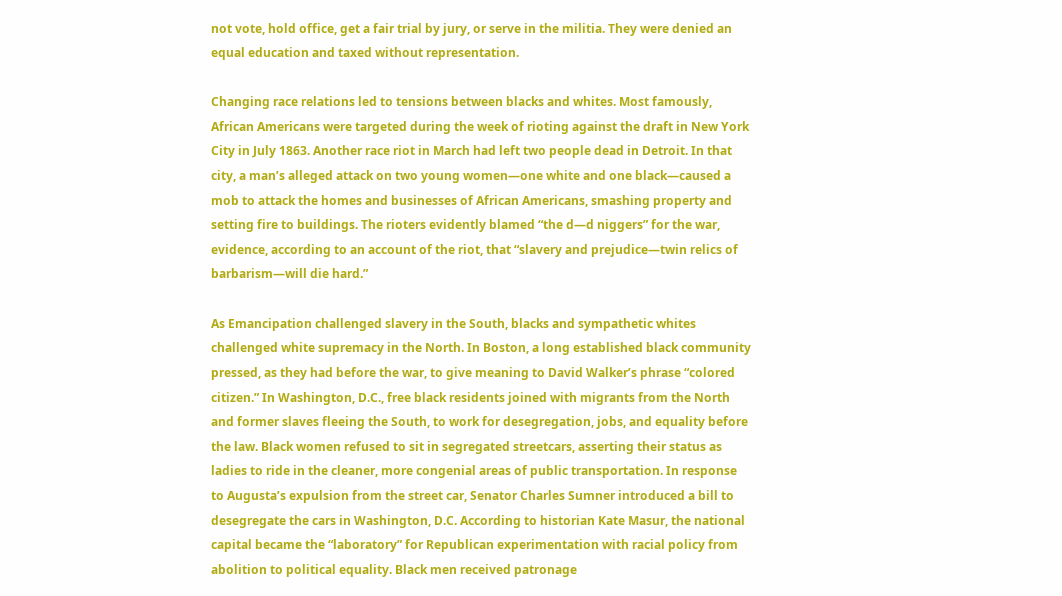not vote, hold office, get a fair trial by jury, or serve in the militia. They were denied an equal education and taxed without representation.

Changing race relations led to tensions between blacks and whites. Most famously, African Americans were targeted during the week of rioting against the draft in New York City in July 1863. Another race riot in March had left two people dead in Detroit. In that city, a man’s alleged attack on two young women—one white and one black—caused a mob to attack the homes and businesses of African Americans, smashing property and setting fire to buildings. The rioters evidently blamed “the d—d niggers” for the war, evidence, according to an account of the riot, that “slavery and prejudice—twin relics of barbarism—will die hard.”

As Emancipation challenged slavery in the South, blacks and sympathetic whites challenged white supremacy in the North. In Boston, a long established black community pressed, as they had before the war, to give meaning to David Walker’s phrase “colored citizen.” In Washington, D.C., free black residents joined with migrants from the North and former slaves fleeing the South, to work for desegregation, jobs, and equality before the law. Black women refused to sit in segregated streetcars, asserting their status as ladies to ride in the cleaner, more congenial areas of public transportation. In response to Augusta’s expulsion from the street car, Senator Charles Sumner introduced a bill to desegregate the cars in Washington, D.C. According to historian Kate Masur, the national capital became the “laboratory” for Republican experimentation with racial policy from abolition to political equality. Black men received patronage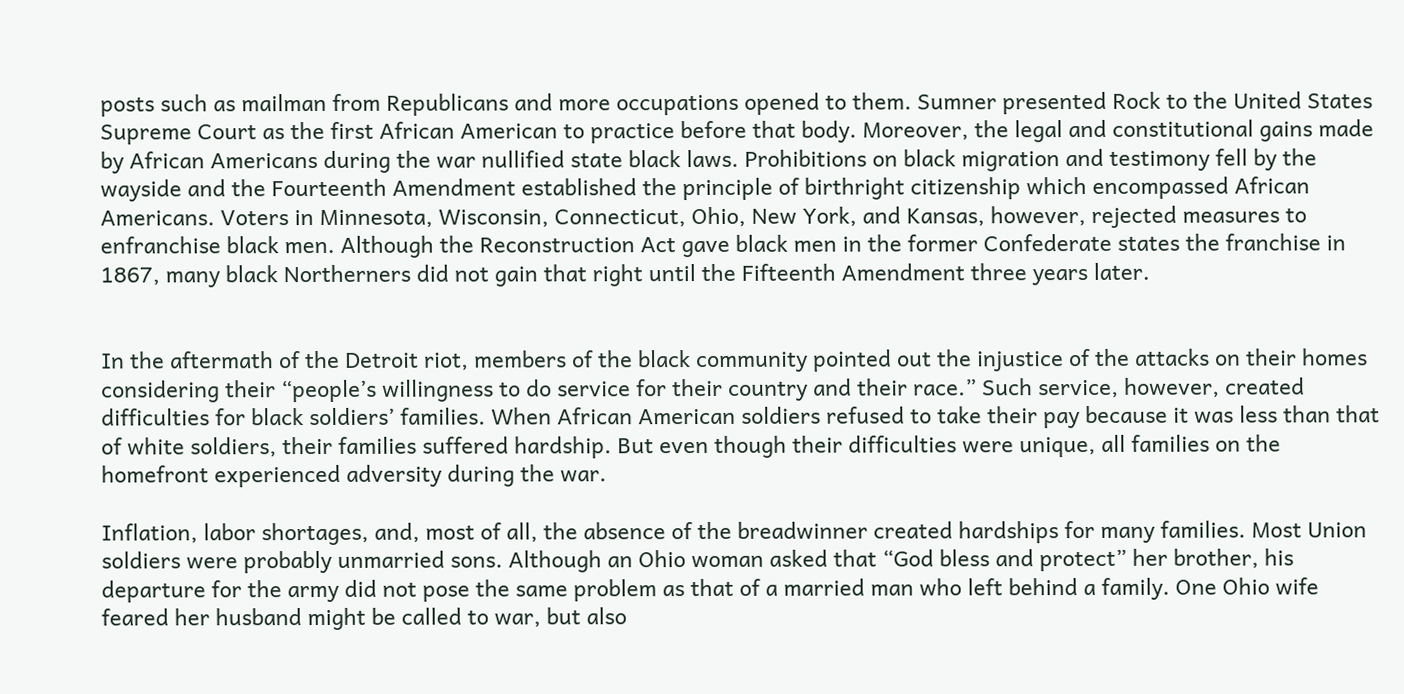posts such as mailman from Republicans and more occupations opened to them. Sumner presented Rock to the United States Supreme Court as the first African American to practice before that body. Moreover, the legal and constitutional gains made by African Americans during the war nullified state black laws. Prohibitions on black migration and testimony fell by the wayside and the Fourteenth Amendment established the principle of birthright citizenship which encompassed African Americans. Voters in Minnesota, Wisconsin, Connecticut, Ohio, New York, and Kansas, however, rejected measures to enfranchise black men. Although the Reconstruction Act gave black men in the former Confederate states the franchise in 1867, many black Northerners did not gain that right until the Fifteenth Amendment three years later.


In the aftermath of the Detroit riot, members of the black community pointed out the injustice of the attacks on their homes considering their “people’s willingness to do service for their country and their race.” Such service, however, created difficulties for black soldiers’ families. When African American soldiers refused to take their pay because it was less than that of white soldiers, their families suffered hardship. But even though their difficulties were unique, all families on the homefront experienced adversity during the war.

Inflation, labor shortages, and, most of all, the absence of the breadwinner created hardships for many families. Most Union soldiers were probably unmarried sons. Although an Ohio woman asked that “God bless and protect” her brother, his departure for the army did not pose the same problem as that of a married man who left behind a family. One Ohio wife feared her husband might be called to war, but also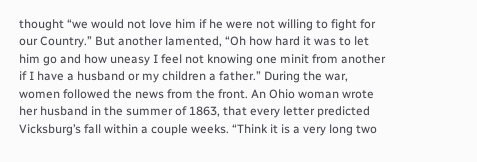thought “we would not love him if he were not willing to fight for our Country.” But another lamented, “Oh how hard it was to let him go and how uneasy I feel not knowing one minit from another if I have a husband or my children a father.” During the war, women followed the news from the front. An Ohio woman wrote her husband in the summer of 1863, that every letter predicted Vicksburg’s fall within a couple weeks. “Think it is a very long two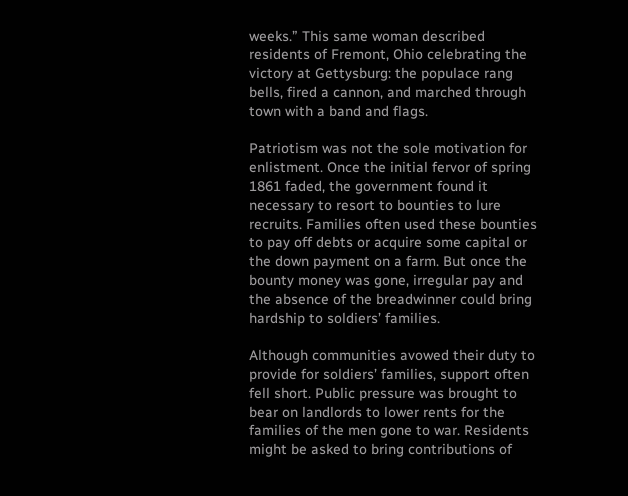weeks.” This same woman described residents of Fremont, Ohio celebrating the victory at Gettysburg: the populace rang bells, fired a cannon, and marched through town with a band and flags.

Patriotism was not the sole motivation for enlistment. Once the initial fervor of spring 1861 faded, the government found it necessary to resort to bounties to lure recruits. Families often used these bounties to pay off debts or acquire some capital or the down payment on a farm. But once the bounty money was gone, irregular pay and the absence of the breadwinner could bring hardship to soldiers’ families.

Although communities avowed their duty to provide for soldiers’ families, support often fell short. Public pressure was brought to bear on landlords to lower rents for the families of the men gone to war. Residents might be asked to bring contributions of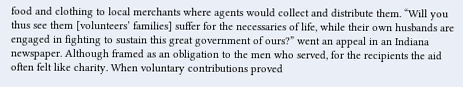food and clothing to local merchants where agents would collect and distribute them. “Will you thus see them [volunteers’ families] suffer for the necessaries of life, while their own husbands are engaged in fighting to sustain this great government of ours?” went an appeal in an Indiana newspaper. Although framed as an obligation to the men who served, for the recipients the aid often felt like charity. When voluntary contributions proved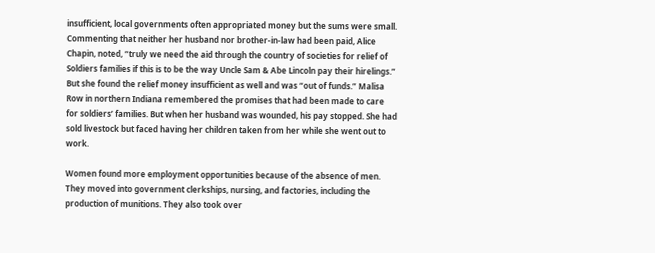insufficient, local governments often appropriated money but the sums were small. Commenting that neither her husband nor brother-in-law had been paid, Alice Chapin, noted, “truly we need the aid through the country of societies for relief of Soldiers families if this is to be the way Uncle Sam & Abe Lincoln pay their hirelings.” But she found the relief money insufficient as well and was “out of funds.” Malisa Row in northern Indiana remembered the promises that had been made to care for soldiers’ families. But when her husband was wounded, his pay stopped. She had sold livestock but faced having her children taken from her while she went out to work.

Women found more employment opportunities because of the absence of men. They moved into government clerkships, nursing, and factories, including the production of munitions. They also took over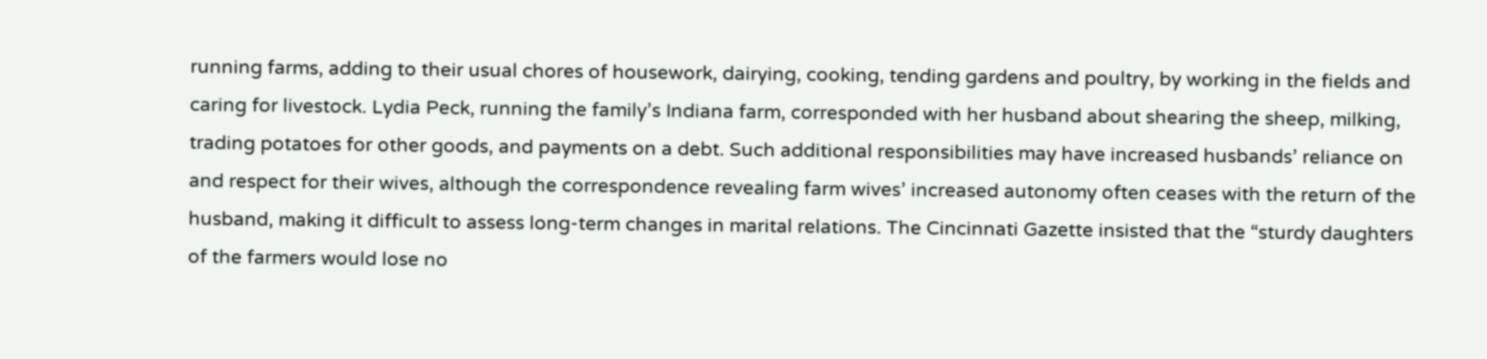running farms, adding to their usual chores of housework, dairying, cooking, tending gardens and poultry, by working in the fields and caring for livestock. Lydia Peck, running the family’s Indiana farm, corresponded with her husband about shearing the sheep, milking, trading potatoes for other goods, and payments on a debt. Such additional responsibilities may have increased husbands’ reliance on and respect for their wives, although the correspondence revealing farm wives’ increased autonomy often ceases with the return of the husband, making it difficult to assess long-term changes in marital relations. The Cincinnati Gazette insisted that the “sturdy daughters of the farmers would lose no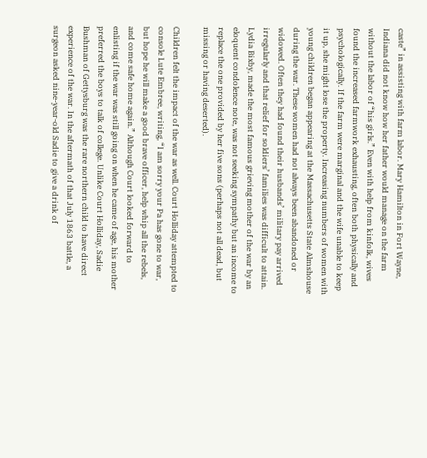caste” in assisting with farm labor. Mary Hamilton in Fort Wayne, Indiana did not know how her father would manage on the farm without the labor of “his girls.” Even with help from kinfolk, wives found the increased farmwork exhausting, often both physically and psychologically. If the farm were marginal and the wife unable to keep it up, she might lose the property. Increasing numbers of women with young children began appearing at the Massachusetts State Almshouse during the war. These women had not always been abandoned or widowed. Often they had found their husbands’ military pay arrived irregularly and that relief for soldiers’ families was difficult to attain. Lydia Bixby, made the most famous grieving mother of the war by an eloquent condolence note, was not seeking sympathy but an income to replace the one provided by her five sons (perhaps not all dead, but missing or having deserted).

Children felt the impact of the war as well. Court Holliday attempted to console Lute Embree, writing, “I am sorry your Pa has gone to war, but hope he will make a good brave officer, help whip all the rebels, and come safe home again.” Although Court looked forward to enlisting if the war was still going on when he came of age, his mother preferred the boys to talk of college. Unlike Court Holliday, Sadie Bushman of Gettysburg was the rare northern child to have direct experience of the war. In the aftermath of that July 1863 battle, a surgeon asked nine-year-old Sadie to give a drink of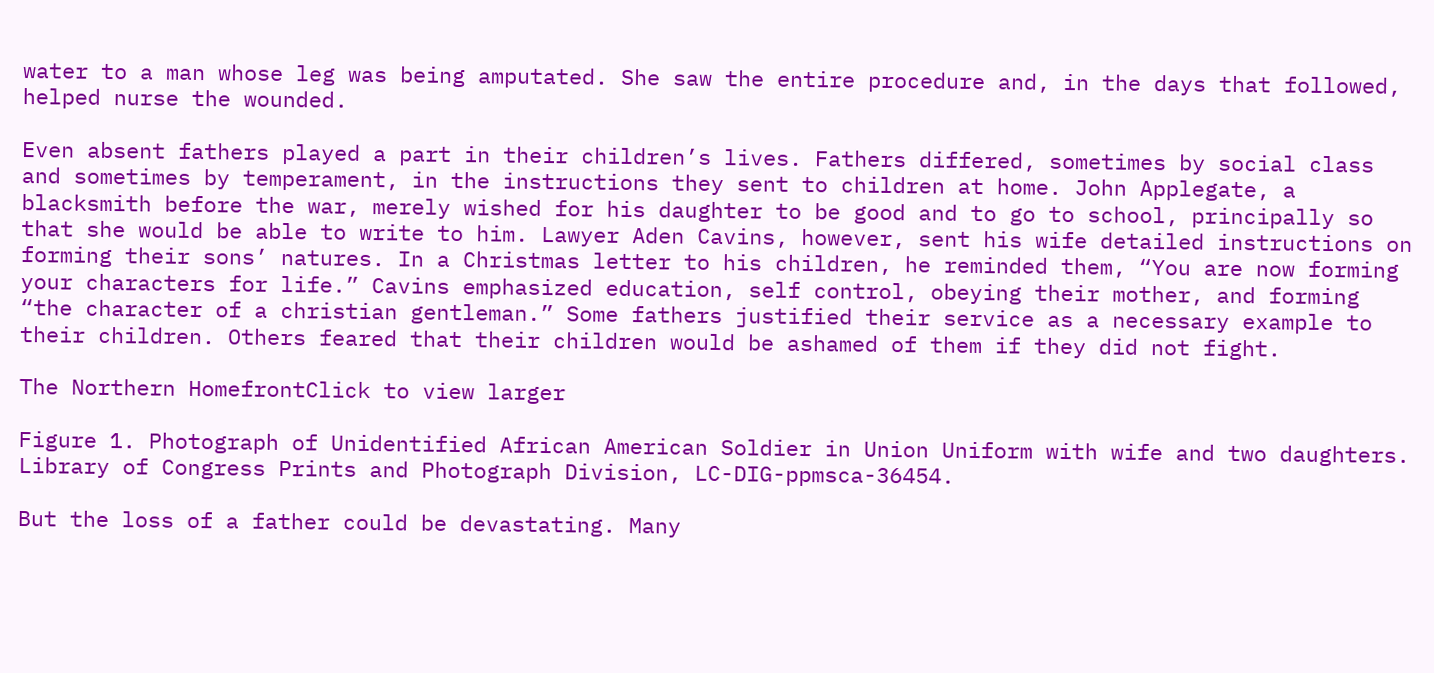water to a man whose leg was being amputated. She saw the entire procedure and, in the days that followed, helped nurse the wounded.

Even absent fathers played a part in their children’s lives. Fathers differed, sometimes by social class and sometimes by temperament, in the instructions they sent to children at home. John Applegate, a blacksmith before the war, merely wished for his daughter to be good and to go to school, principally so that she would be able to write to him. Lawyer Aden Cavins, however, sent his wife detailed instructions on forming their sons’ natures. In a Christmas letter to his children, he reminded them, “You are now forming your characters for life.” Cavins emphasized education, self control, obeying their mother, and forming “the character of a christian gentleman.” Some fathers justified their service as a necessary example to their children. Others feared that their children would be ashamed of them if they did not fight.

The Northern HomefrontClick to view larger

Figure 1. Photograph of Unidentified African American Soldier in Union Uniform with wife and two daughters. Library of Congress Prints and Photograph Division, LC-DIG-ppmsca-36454.

But the loss of a father could be devastating. Many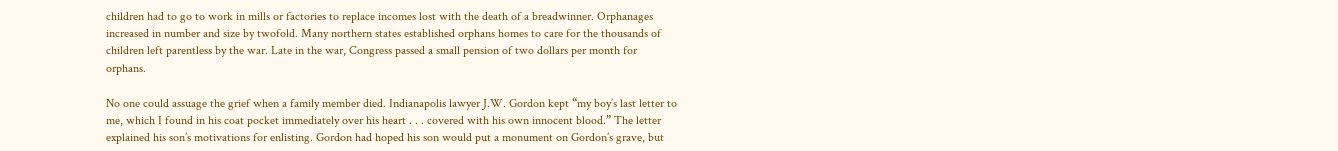children had to go to work in mills or factories to replace incomes lost with the death of a breadwinner. Orphanages increased in number and size by twofold. Many northern states established orphans homes to care for the thousands of children left parentless by the war. Late in the war, Congress passed a small pension of two dollars per month for orphans.

No one could assuage the grief when a family member died. Indianapolis lawyer J.W. Gordon kept “my boy’s last letter to me, which I found in his coat pocket immediately over his heart . . . covered with his own innocent blood.” The letter explained his son’s motivations for enlisting. Gordon had hoped his son would put a monument on Gordon’s grave, but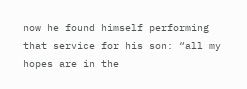now he found himself performing that service for his son: “all my hopes are in the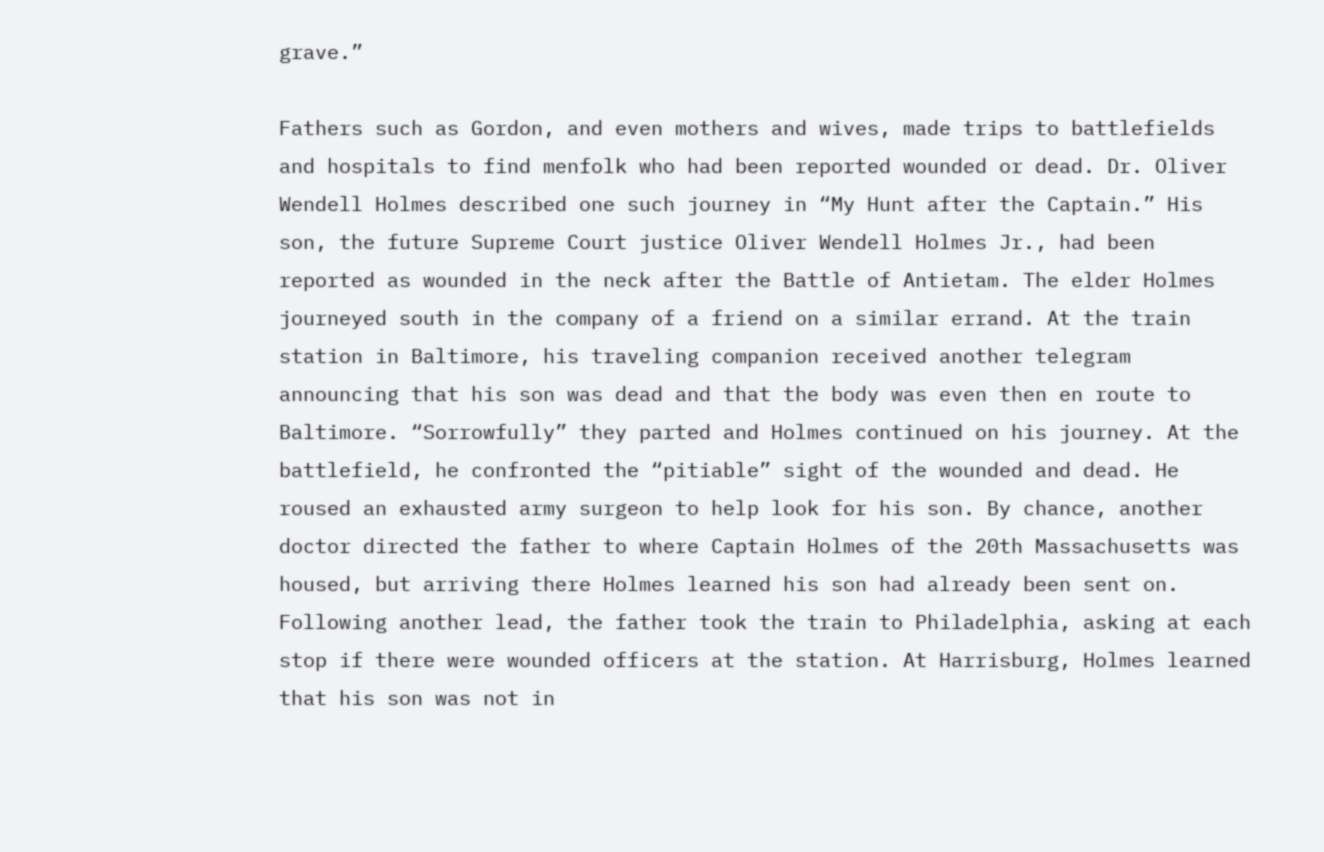grave.”

Fathers such as Gordon, and even mothers and wives, made trips to battlefields and hospitals to find menfolk who had been reported wounded or dead. Dr. Oliver Wendell Holmes described one such journey in “My Hunt after the Captain.” His son, the future Supreme Court justice Oliver Wendell Holmes Jr., had been reported as wounded in the neck after the Battle of Antietam. The elder Holmes journeyed south in the company of a friend on a similar errand. At the train station in Baltimore, his traveling companion received another telegram announcing that his son was dead and that the body was even then en route to Baltimore. “Sorrowfully” they parted and Holmes continued on his journey. At the battlefield, he confronted the “pitiable” sight of the wounded and dead. He roused an exhausted army surgeon to help look for his son. By chance, another doctor directed the father to where Captain Holmes of the 20th Massachusetts was housed, but arriving there Holmes learned his son had already been sent on. Following another lead, the father took the train to Philadelphia, asking at each stop if there were wounded officers at the station. At Harrisburg, Holmes learned that his son was not in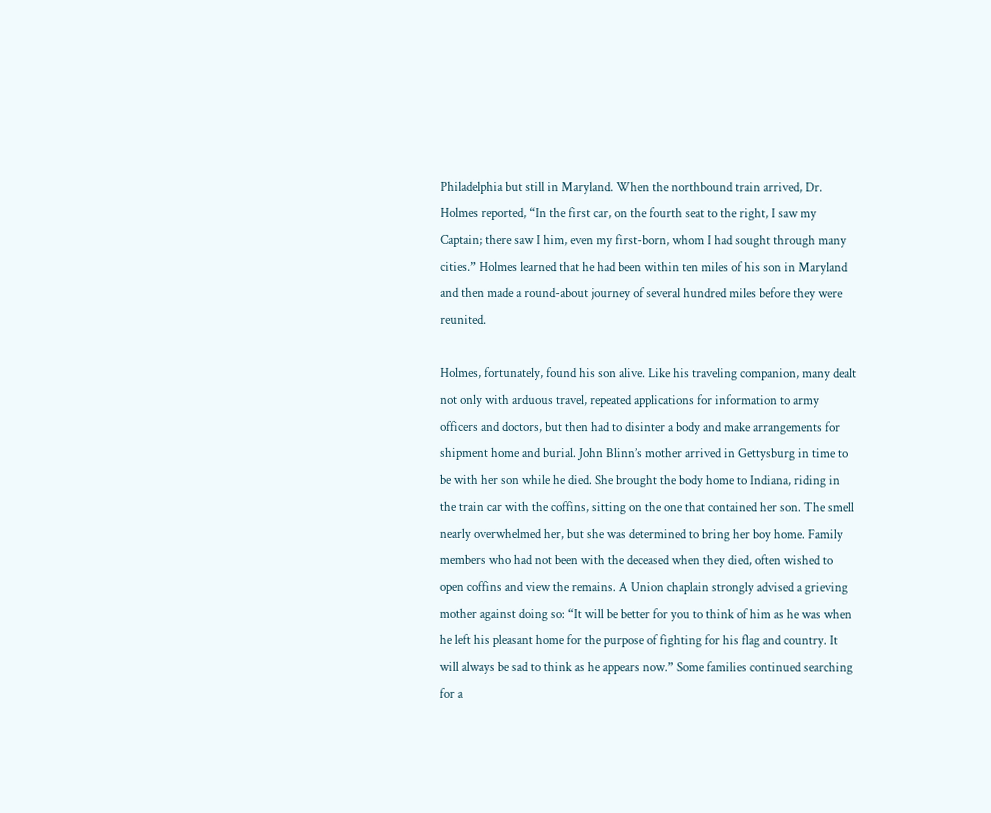Philadelphia but still in Maryland. When the northbound train arrived, Dr. Holmes reported, “In the first car, on the fourth seat to the right, I saw my Captain; there saw I him, even my first-born, whom I had sought through many cities.” Holmes learned that he had been within ten miles of his son in Maryland and then made a round-about journey of several hundred miles before they were reunited.

Holmes, fortunately, found his son alive. Like his traveling companion, many dealt not only with arduous travel, repeated applications for information to army officers and doctors, but then had to disinter a body and make arrangements for shipment home and burial. John Blinn’s mother arrived in Gettysburg in time to be with her son while he died. She brought the body home to Indiana, riding in the train car with the coffins, sitting on the one that contained her son. The smell nearly overwhelmed her, but she was determined to bring her boy home. Family members who had not been with the deceased when they died, often wished to open coffins and view the remains. A Union chaplain strongly advised a grieving mother against doing so: “It will be better for you to think of him as he was when he left his pleasant home for the purpose of fighting for his flag and country. It will always be sad to think as he appears now.” Some families continued searching for a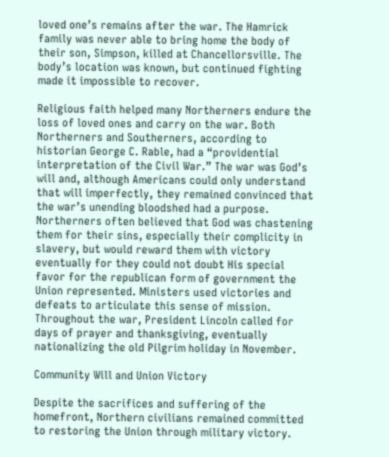loved one’s remains after the war. The Hamrick family was never able to bring home the body of their son, Simpson, killed at Chancellorsville. The body’s location was known, but continued fighting made it impossible to recover.

Religious faith helped many Northerners endure the loss of loved ones and carry on the war. Both Northerners and Southerners, according to historian George C. Rable, had a “providential interpretation of the Civil War.” The war was God’s will and, although Americans could only understand that will imperfectly, they remained convinced that the war’s unending bloodshed had a purpose. Northerners often believed that God was chastening them for their sins, especially their complicity in slavery, but would reward them with victory eventually for they could not doubt His special favor for the republican form of government the Union represented. Ministers used victories and defeats to articulate this sense of mission. Throughout the war, President Lincoln called for days of prayer and thanksgiving, eventually nationalizing the old Pilgrim holiday in November.

Community Will and Union Victory

Despite the sacrifices and suffering of the homefront, Northern civilians remained committed to restoring the Union through military victory.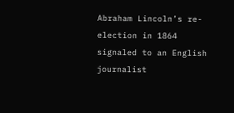Abraham Lincoln’s re-election in 1864 signaled to an English journalist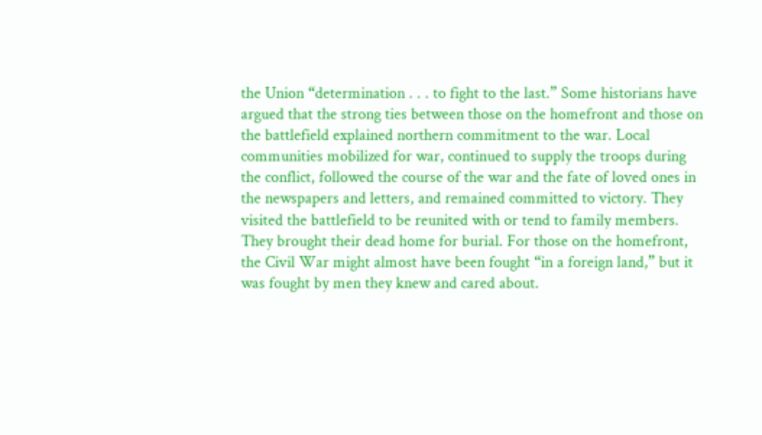the Union “determination . . . to fight to the last.” Some historians have argued that the strong ties between those on the homefront and those on the battlefield explained northern commitment to the war. Local communities mobilized for war, continued to supply the troops during the conflict, followed the course of the war and the fate of loved ones in the newspapers and letters, and remained committed to victory. They visited the battlefield to be reunited with or tend to family members. They brought their dead home for burial. For those on the homefront, the Civil War might almost have been fought “in a foreign land,” but it was fought by men they knew and cared about.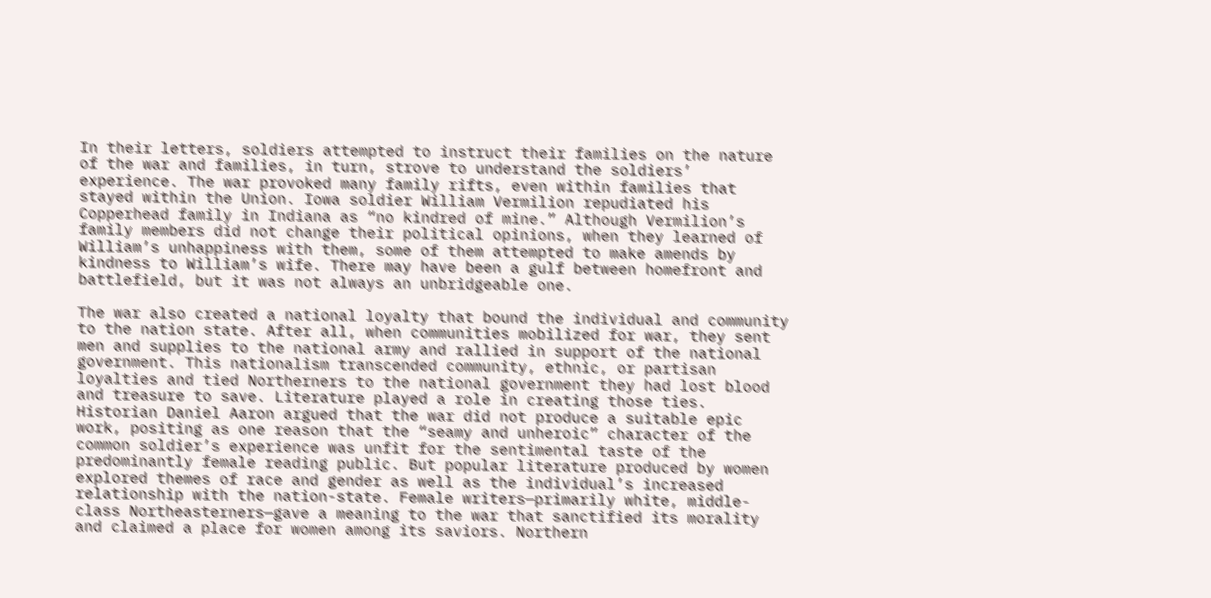In their letters, soldiers attempted to instruct their families on the nature of the war and families, in turn, strove to understand the soldiers’ experience. The war provoked many family rifts, even within families that stayed within the Union. Iowa soldier William Vermilion repudiated his Copperhead family in Indiana as “no kindred of mine.” Although Vermilion’s family members did not change their political opinions, when they learned of William’s unhappiness with them, some of them attempted to make amends by kindness to William’s wife. There may have been a gulf between homefront and battlefield, but it was not always an unbridgeable one.

The war also created a national loyalty that bound the individual and community to the nation state. After all, when communities mobilized for war, they sent men and supplies to the national army and rallied in support of the national government. This nationalism transcended community, ethnic, or partisan loyalties and tied Northerners to the national government they had lost blood and treasure to save. Literature played a role in creating those ties. Historian Daniel Aaron argued that the war did not produce a suitable epic work, positing as one reason that the “seamy and unheroic” character of the common soldier’s experience was unfit for the sentimental taste of the predominantly female reading public. But popular literature produced by women explored themes of race and gender as well as the individual’s increased relationship with the nation-state. Female writers—primarily white, middle-class Northeasterners—gave a meaning to the war that sanctified its morality and claimed a place for women among its saviors. Northern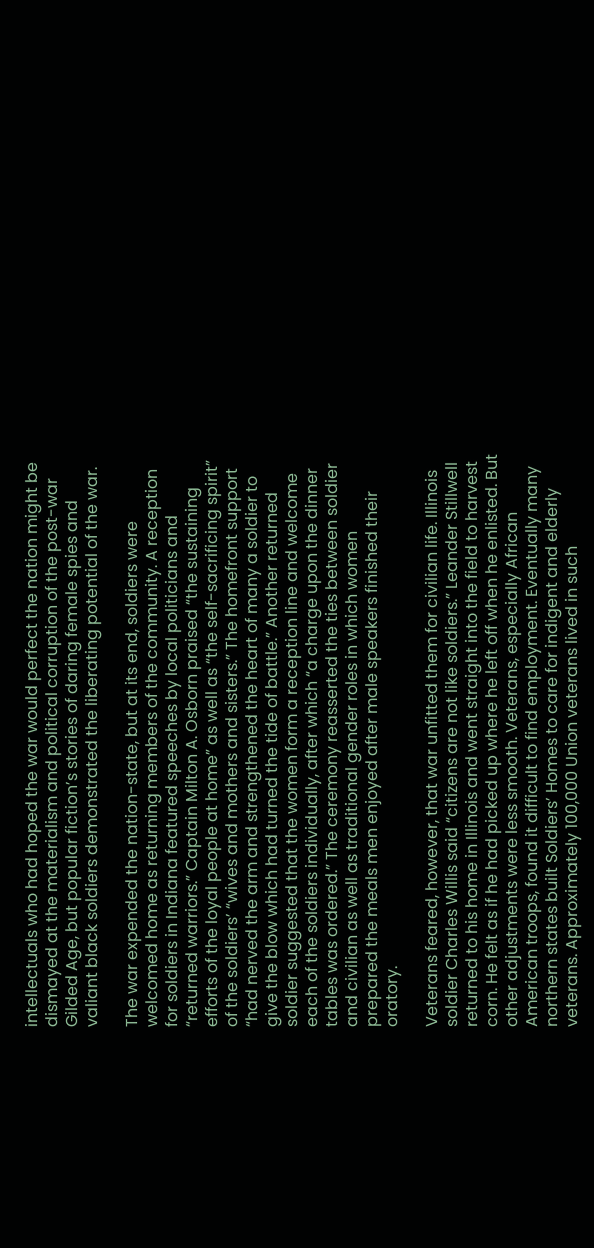intellectuals who had hoped the war would perfect the nation might be dismayed at the materialism and political corruption of the post-war Gilded Age, but popular fiction’s stories of daring female spies and valiant black soldiers demonstrated the liberating potential of the war.

The war expended the nation-state, but at its end, soldiers were welcomed home as returning members of the community. A reception for soldiers in Indiana featured speeches by local politicians and “returned warriors.” Captain Milton A. Osborn praised “the sustaining efforts of the loyal people at home” as well as “the self-sacrificing spirit” of the soldiers’ “wives and mothers and sisters.” The homefront support “had nerved the arm and strengthened the heart of many a soldier to give the blow which had turned the tide of battle.” Another returned soldier suggested that the women form a reception line and welcome each of the soldiers individually, after which “a charge upon the dinner tables was ordered.” The ceremony reasserted the ties between soldier and civilian as well as traditional gender roles in which women prepared the meals men enjoyed after male speakers finished their oratory.

Veterans feared, however, that war unfitted them for civilian life. Illinois soldier Charles Willis said “citizens are not like soldiers.” Leander Stillwell returned to his home in Illinois and went straight into the field to harvest corn. He felt as if he had picked up where he left off when he enlisted. But other adjustments were less smooth. Veterans, especially African American troops, found it difficult to find employment. Eventually many northern states built Soldiers’ Homes to care for indigent and elderly veterans. Approximately 100,000 Union veterans lived in such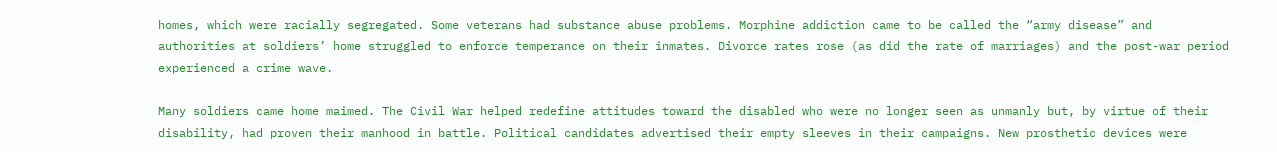homes, which were racially segregated. Some veterans had substance abuse problems. Morphine addiction came to be called the “army disease” and authorities at soldiers’ home struggled to enforce temperance on their inmates. Divorce rates rose (as did the rate of marriages) and the post-war period experienced a crime wave.

Many soldiers came home maimed. The Civil War helped redefine attitudes toward the disabled who were no longer seen as unmanly but, by virtue of their disability, had proven their manhood in battle. Political candidates advertised their empty sleeves in their campaigns. New prosthetic devices were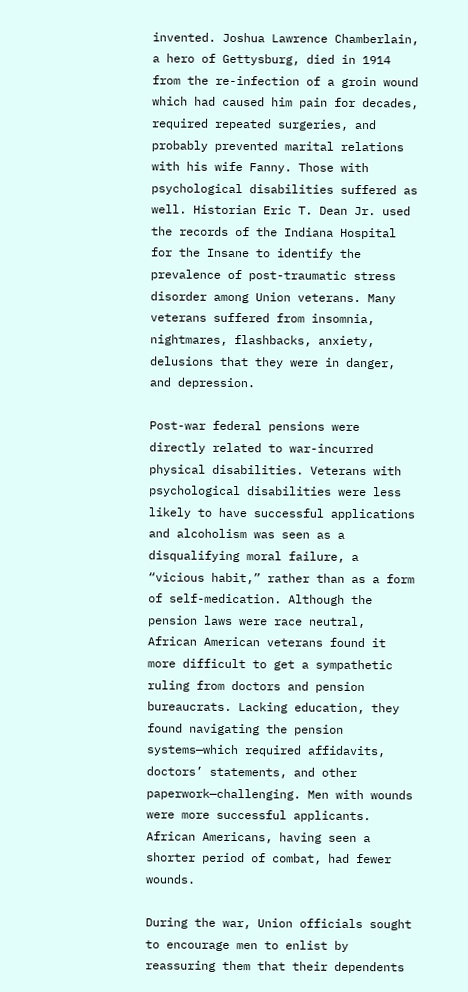invented. Joshua Lawrence Chamberlain, a hero of Gettysburg, died in 1914 from the re-infection of a groin wound which had caused him pain for decades, required repeated surgeries, and probably prevented marital relations with his wife Fanny. Those with psychological disabilities suffered as well. Historian Eric T. Dean Jr. used the records of the Indiana Hospital for the Insane to identify the prevalence of post-traumatic stress disorder among Union veterans. Many veterans suffered from insomnia, nightmares, flashbacks, anxiety, delusions that they were in danger, and depression.

Post-war federal pensions were directly related to war-incurred physical disabilities. Veterans with psychological disabilities were less likely to have successful applications and alcoholism was seen as a disqualifying moral failure, a “vicious habit,” rather than as a form of self-medication. Although the pension laws were race neutral, African American veterans found it more difficult to get a sympathetic ruling from doctors and pension bureaucrats. Lacking education, they found navigating the pension systems—which required affidavits, doctors’ statements, and other paperwork—challenging. Men with wounds were more successful applicants. African Americans, having seen a shorter period of combat, had fewer wounds.

During the war, Union officials sought to encourage men to enlist by reassuring them that their dependents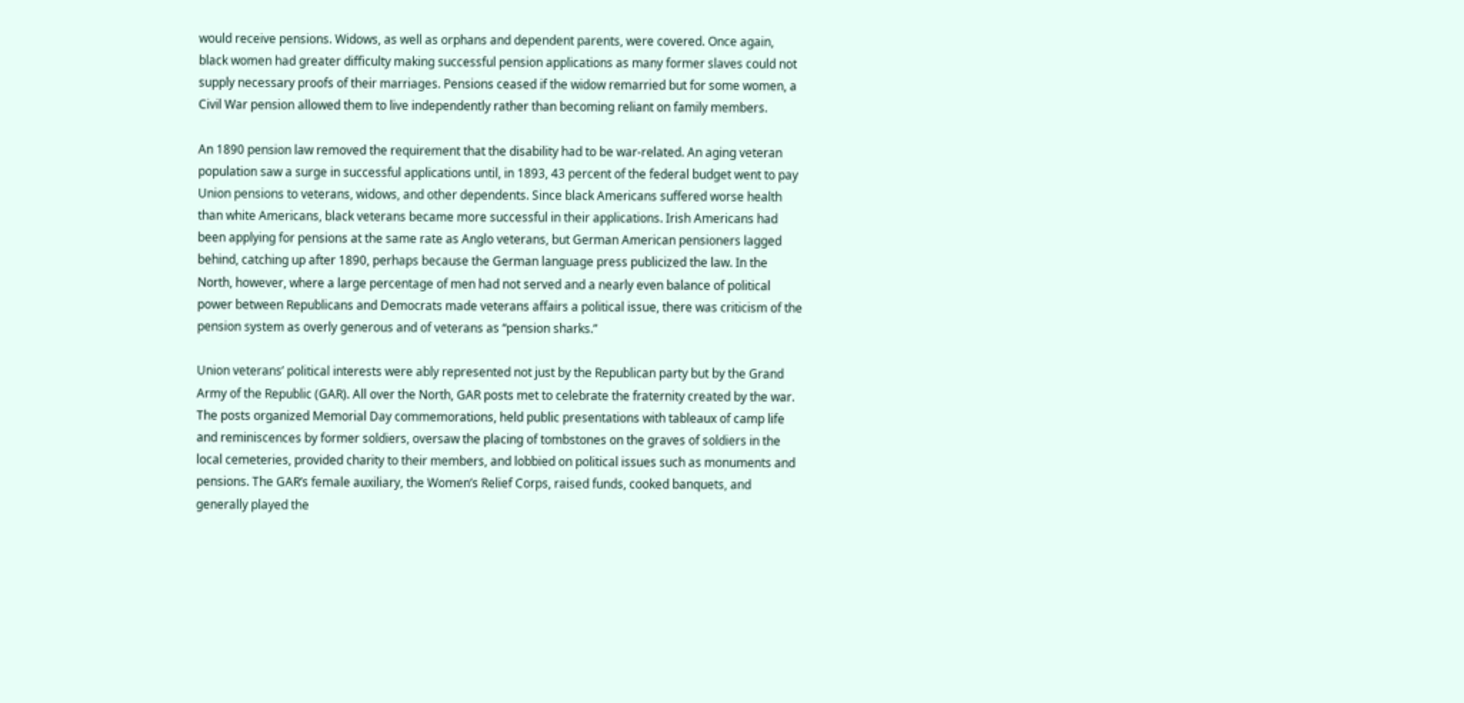would receive pensions. Widows, as well as orphans and dependent parents, were covered. Once again, black women had greater difficulty making successful pension applications as many former slaves could not supply necessary proofs of their marriages. Pensions ceased if the widow remarried but for some women, a Civil War pension allowed them to live independently rather than becoming reliant on family members.

An 1890 pension law removed the requirement that the disability had to be war-related. An aging veteran population saw a surge in successful applications until, in 1893, 43 percent of the federal budget went to pay Union pensions to veterans, widows, and other dependents. Since black Americans suffered worse health than white Americans, black veterans became more successful in their applications. Irish Americans had been applying for pensions at the same rate as Anglo veterans, but German American pensioners lagged behind, catching up after 1890, perhaps because the German language press publicized the law. In the North, however, where a large percentage of men had not served and a nearly even balance of political power between Republicans and Democrats made veterans affairs a political issue, there was criticism of the pension system as overly generous and of veterans as “pension sharks.”

Union veterans’ political interests were ably represented not just by the Republican party but by the Grand Army of the Republic (GAR). All over the North, GAR posts met to celebrate the fraternity created by the war. The posts organized Memorial Day commemorations, held public presentations with tableaux of camp life and reminiscences by former soldiers, oversaw the placing of tombstones on the graves of soldiers in the local cemeteries, provided charity to their members, and lobbied on political issues such as monuments and pensions. The GAR’s female auxiliary, the Women’s Relief Corps, raised funds, cooked banquets, and generally played the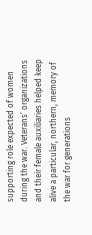supporting role expected of women during the war. Veterans’ organizations and their female auxiliaries helped keep alive a particular, northern, memory of the war for generations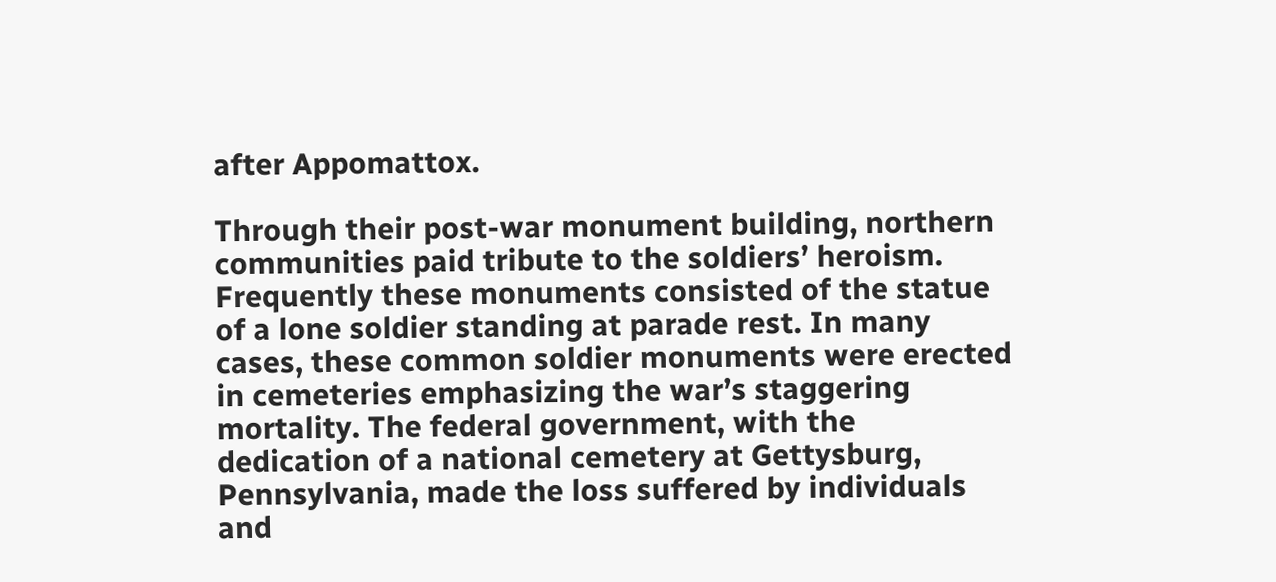after Appomattox.

Through their post-war monument building, northern communities paid tribute to the soldiers’ heroism. Frequently these monuments consisted of the statue of a lone soldier standing at parade rest. In many cases, these common soldier monuments were erected in cemeteries emphasizing the war’s staggering mortality. The federal government, with the dedication of a national cemetery at Gettysburg, Pennsylvania, made the loss suffered by individuals and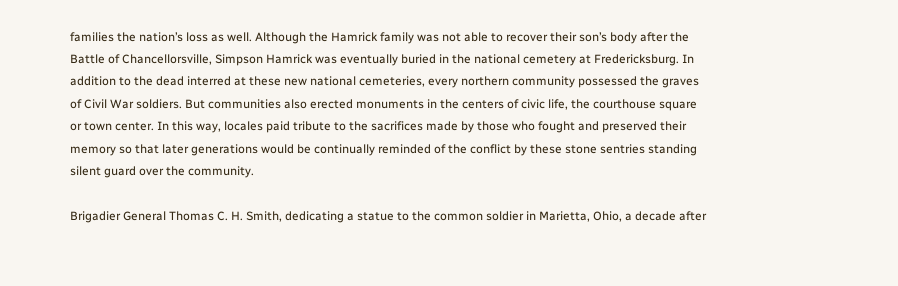families the nation’s loss as well. Although the Hamrick family was not able to recover their son’s body after the Battle of Chancellorsville, Simpson Hamrick was eventually buried in the national cemetery at Fredericksburg. In addition to the dead interred at these new national cemeteries, every northern community possessed the graves of Civil War soldiers. But communities also erected monuments in the centers of civic life, the courthouse square or town center. In this way, locales paid tribute to the sacrifices made by those who fought and preserved their memory so that later generations would be continually reminded of the conflict by these stone sentries standing silent guard over the community.

Brigadier General Thomas C. H. Smith, dedicating a statue to the common soldier in Marietta, Ohio, a decade after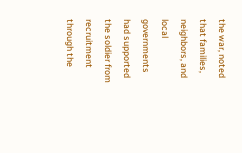the war, noted that families, neighbors, and local governments had supported the soldier from recruitment through the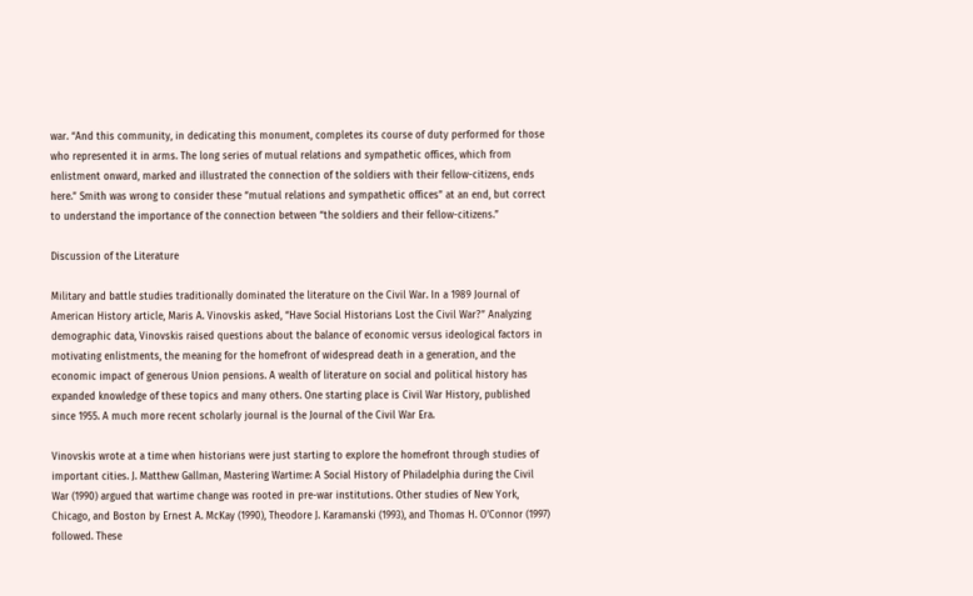war. “And this community, in dedicating this monument, completes its course of duty performed for those who represented it in arms. The long series of mutual relations and sympathetic offices, which from enlistment onward, marked and illustrated the connection of the soldiers with their fellow-citizens, ends here.” Smith was wrong to consider these “mutual relations and sympathetic offices” at an end, but correct to understand the importance of the connection between “the soldiers and their fellow-citizens.”

Discussion of the Literature

Military and battle studies traditionally dominated the literature on the Civil War. In a 1989 Journal of American History article, Maris A. Vinovskis asked, “Have Social Historians Lost the Civil War?” Analyzing demographic data, Vinovskis raised questions about the balance of economic versus ideological factors in motivating enlistments, the meaning for the homefront of widespread death in a generation, and the economic impact of generous Union pensions. A wealth of literature on social and political history has expanded knowledge of these topics and many others. One starting place is Civil War History, published since 1955. A much more recent scholarly journal is the Journal of the Civil War Era.

Vinovskis wrote at a time when historians were just starting to explore the homefront through studies of important cities. J. Matthew Gallman, Mastering Wartime: A Social History of Philadelphia during the Civil War (1990) argued that wartime change was rooted in pre-war institutions. Other studies of New York, Chicago, and Boston by Ernest A. McKay (1990), Theodore J. Karamanski (1993), and Thomas H. O’Connor (1997) followed. These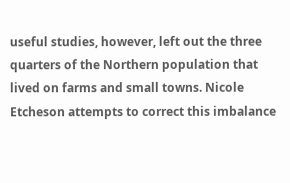useful studies, however, left out the three quarters of the Northern population that lived on farms and small towns. Nicole Etcheson attempts to correct this imbalance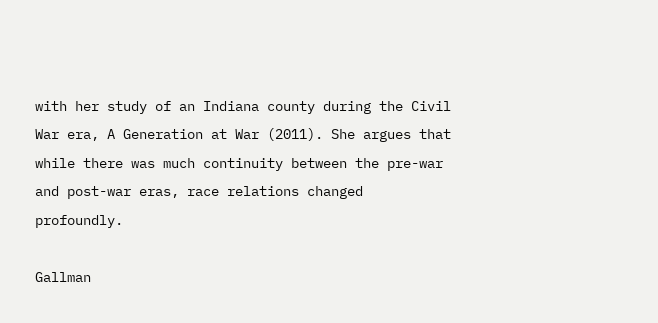with her study of an Indiana county during the Civil War era, A Generation at War (2011). She argues that while there was much continuity between the pre-war and post-war eras, race relations changed profoundly.

Gallman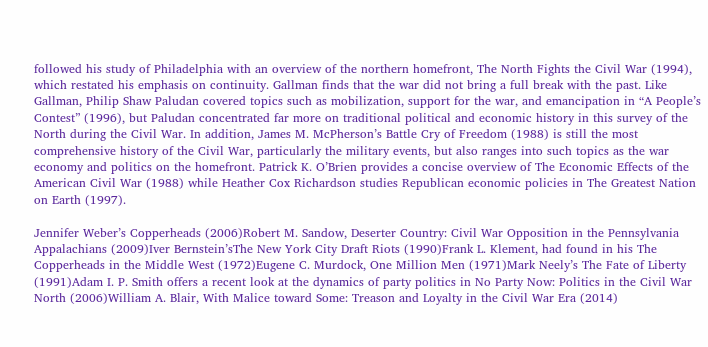followed his study of Philadelphia with an overview of the northern homefront, The North Fights the Civil War (1994), which restated his emphasis on continuity. Gallman finds that the war did not bring a full break with the past. Like Gallman, Philip Shaw Paludan covered topics such as mobilization, support for the war, and emancipation in “A People’s Contest” (1996), but Paludan concentrated far more on traditional political and economic history in this survey of the North during the Civil War. In addition, James M. McPherson’s Battle Cry of Freedom (1988) is still the most comprehensive history of the Civil War, particularly the military events, but also ranges into such topics as the war economy and politics on the homefront. Patrick K. O’Brien provides a concise overview of The Economic Effects of the American Civil War (1988) while Heather Cox Richardson studies Republican economic policies in The Greatest Nation on Earth (1997).

Jennifer Weber’s Copperheads (2006)Robert M. Sandow, Deserter Country: Civil War Opposition in the Pennsylvania Appalachians (2009)Iver Bernstein’sThe New York City Draft Riots (1990)Frank L. Klement, had found in his The Copperheads in the Middle West (1972)Eugene C. Murdock, One Million Men (1971)Mark Neely’s The Fate of Liberty (1991)Adam I. P. Smith offers a recent look at the dynamics of party politics in No Party Now: Politics in the Civil War North (2006)William A. Blair, With Malice toward Some: Treason and Loyalty in the Civil War Era (2014)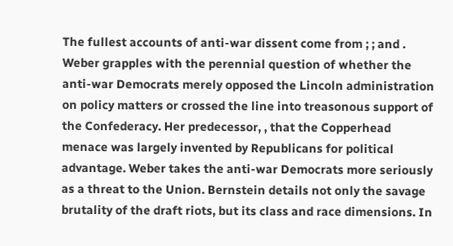The fullest accounts of anti-war dissent come from ; ; and . Weber grapples with the perennial question of whether the anti-war Democrats merely opposed the Lincoln administration on policy matters or crossed the line into treasonous support of the Confederacy. Her predecessor, , that the Copperhead menace was largely invented by Republicans for political advantage. Weber takes the anti-war Democrats more seriously as a threat to the Union. Bernstein details not only the savage brutality of the draft riots, but its class and race dimensions. In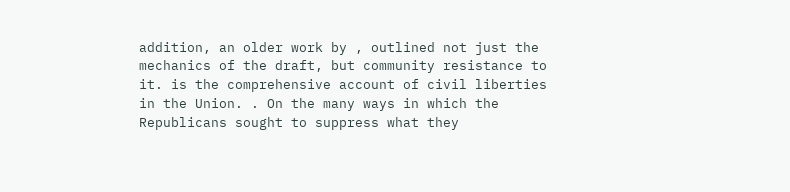addition, an older work by , outlined not just the mechanics of the draft, but community resistance to it. is the comprehensive account of civil liberties in the Union. . On the many ways in which the Republicans sought to suppress what they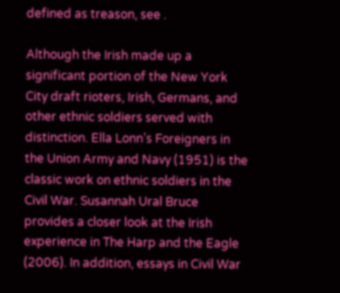defined as treason, see .

Although the Irish made up a significant portion of the New York City draft rioters, Irish, Germans, and other ethnic soldiers served with distinction. Ella Lonn’s Foreigners in the Union Army and Navy (1951) is the classic work on ethnic soldiers in the Civil War. Susannah Ural Bruce provides a closer look at the Irish experience in The Harp and the Eagle (2006). In addition, essays in Civil War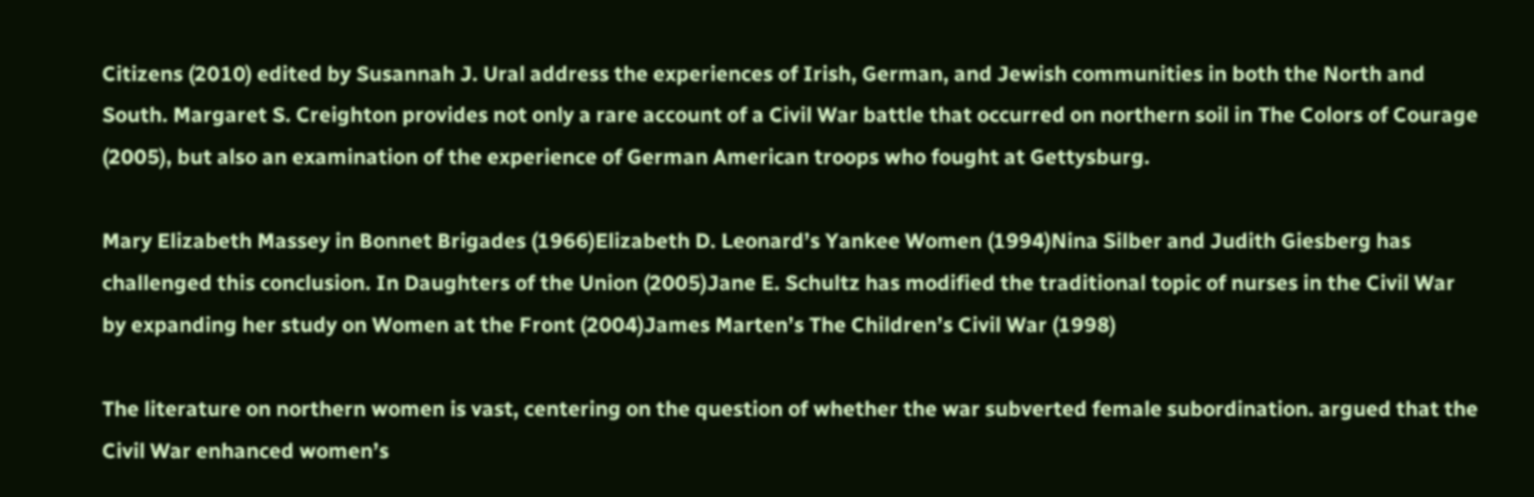Citizens (2010) edited by Susannah J. Ural address the experiences of Irish, German, and Jewish communities in both the North and South. Margaret S. Creighton provides not only a rare account of a Civil War battle that occurred on northern soil in The Colors of Courage (2005), but also an examination of the experience of German American troops who fought at Gettysburg.

Mary Elizabeth Massey in Bonnet Brigades (1966)Elizabeth D. Leonard’s Yankee Women (1994)Nina Silber and Judith Giesberg has challenged this conclusion. In Daughters of the Union (2005)Jane E. Schultz has modified the traditional topic of nurses in the Civil War by expanding her study on Women at the Front (2004)James Marten’s The Children’s Civil War (1998)

The literature on northern women is vast, centering on the question of whether the war subverted female subordination. argued that the Civil War enhanced women’s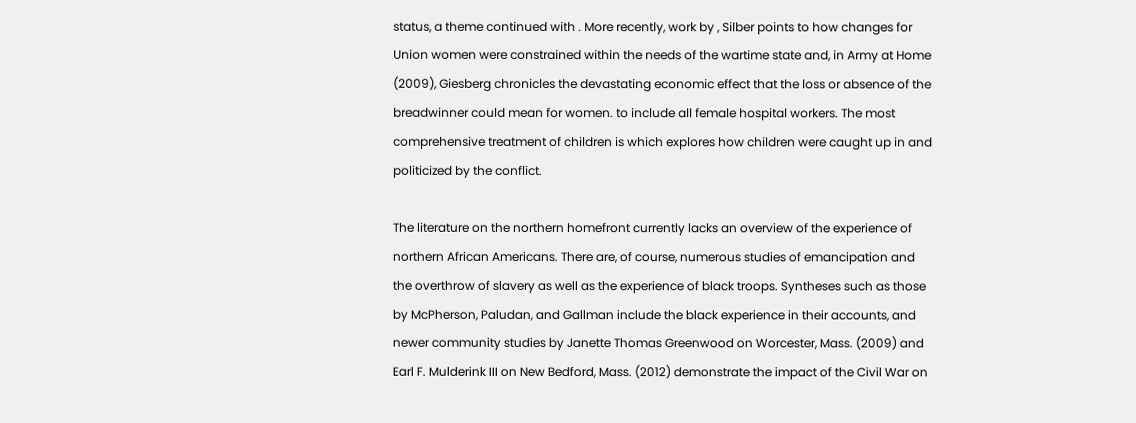status, a theme continued with . More recently, work by , Silber points to how changes for Union women were constrained within the needs of the wartime state and, in Army at Home (2009), Giesberg chronicles the devastating economic effect that the loss or absence of the breadwinner could mean for women. to include all female hospital workers. The most comprehensive treatment of children is which explores how children were caught up in and politicized by the conflict.

The literature on the northern homefront currently lacks an overview of the experience of northern African Americans. There are, of course, numerous studies of emancipation and the overthrow of slavery as well as the experience of black troops. Syntheses such as those by McPherson, Paludan, and Gallman include the black experience in their accounts, and newer community studies by Janette Thomas Greenwood on Worcester, Mass. (2009) and Earl F. Mulderink III on New Bedford, Mass. (2012) demonstrate the impact of the Civil War on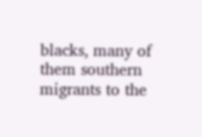blacks, many of them southern migrants to the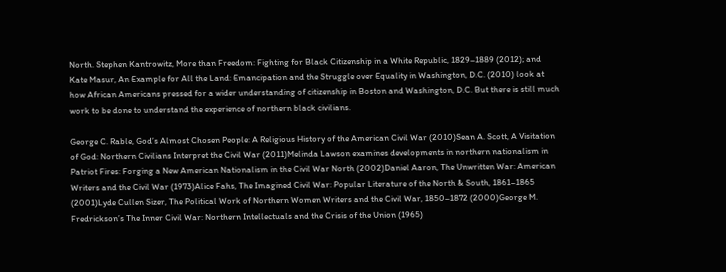North. Stephen Kantrowitz, More than Freedom: Fighting for Black Citizenship in a White Republic, 1829–1889 (2012); and Kate Masur, An Example for All the Land: Emancipation and the Struggle over Equality in Washington, D.C. (2010) look at how African Americans pressed for a wider understanding of citizenship in Boston and Washington, D.C. But there is still much work to be done to understand the experience of northern black civilians.

George C. Rable, God’s Almost Chosen People: A Religious History of the American Civil War (2010)Sean A. Scott, A Visitation of God: Northern Civilians Interpret the Civil War (2011)Melinda Lawson examines developments in northern nationalism in Patriot Fires: Forging a New American Nationalism in the Civil War North (2002)Daniel Aaron, The Unwritten War: American Writers and the Civil War (1973)Alice Fahs, The Imagined Civil War: Popular Literature of the North & South, 1861–1865 (2001)Lyde Cullen Sizer, The Political Work of Northern Women Writers and the Civil War, 1850–1872 (2000)George M. Fredrickson’s The Inner Civil War: Northern Intellectuals and the Crisis of the Union (1965)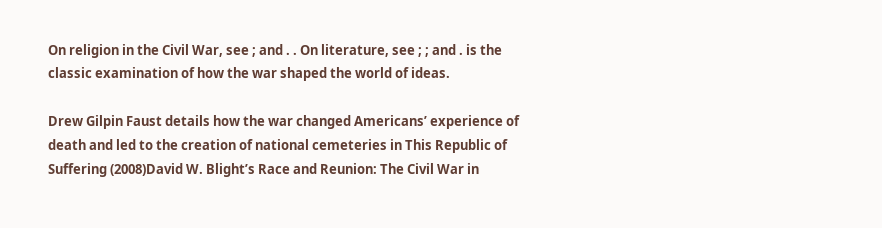On religion in the Civil War, see ; and . . On literature, see ; ; and . is the classic examination of how the war shaped the world of ideas.

Drew Gilpin Faust details how the war changed Americans’ experience of death and led to the creation of national cemeteries in This Republic of Suffering (2008)David W. Blight’s Race and Reunion: The Civil War in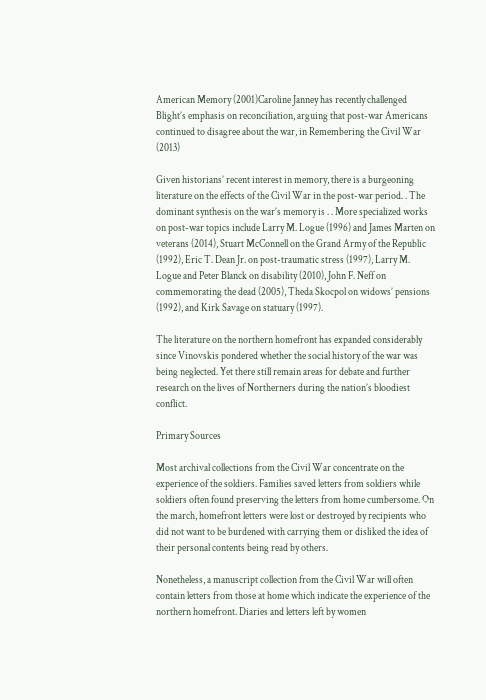American Memory (2001)Caroline Janney has recently challenged Blight’s emphasis on reconciliation, arguing that post-war Americans continued to disagree about the war, in Remembering the Civil War (2013)

Given historians’ recent interest in memory, there is a burgeoning literature on the effects of the Civil War in the post-war period. . The dominant synthesis on the war’s memory is . . More specialized works on post-war topics include Larry M. Logue (1996) and James Marten on veterans (2014), Stuart McConnell on the Grand Army of the Republic (1992), Eric T. Dean Jr. on post-traumatic stress (1997), Larry M. Logue and Peter Blanck on disability (2010), John F. Neff on commemorating the dead (2005), Theda Skocpol on widows’ pensions (1992), and Kirk Savage on statuary (1997).

The literature on the northern homefront has expanded considerably since Vinovskis pondered whether the social history of the war was being neglected. Yet there still remain areas for debate and further research on the lives of Northerners during the nation’s bloodiest conflict.

Primary Sources

Most archival collections from the Civil War concentrate on the experience of the soldiers. Families saved letters from soldiers while soldiers often found preserving the letters from home cumbersome. On the march, homefront letters were lost or destroyed by recipients who did not want to be burdened with carrying them or disliked the idea of their personal contents being read by others.

Nonetheless, a manuscript collection from the Civil War will often contain letters from those at home which indicate the experience of the northern homefront. Diaries and letters left by women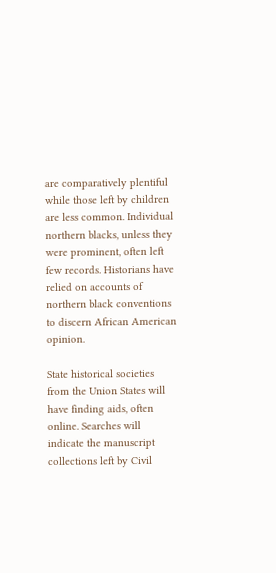are comparatively plentiful while those left by children are less common. Individual northern blacks, unless they were prominent, often left few records. Historians have relied on accounts of northern black conventions to discern African American opinion.

State historical societies from the Union States will have finding aids, often online. Searches will indicate the manuscript collections left by Civil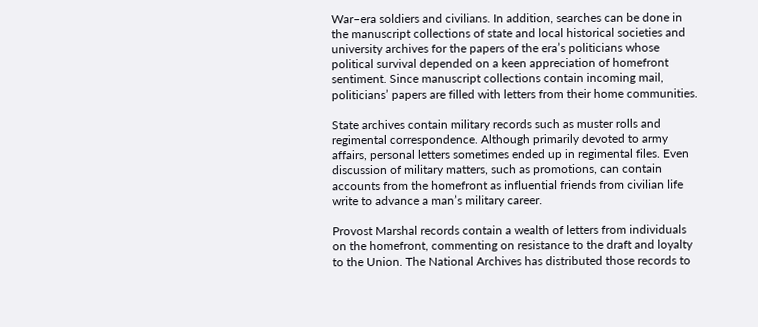War–era soldiers and civilians. In addition, searches can be done in the manuscript collections of state and local historical societies and university archives for the papers of the era’s politicians whose political survival depended on a keen appreciation of homefront sentiment. Since manuscript collections contain incoming mail, politicians’ papers are filled with letters from their home communities.

State archives contain military records such as muster rolls and regimental correspondence. Although primarily devoted to army affairs, personal letters sometimes ended up in regimental files. Even discussion of military matters, such as promotions, can contain accounts from the homefront as influential friends from civilian life write to advance a man’s military career.

Provost Marshal records contain a wealth of letters from individuals on the homefront, commenting on resistance to the draft and loyalty to the Union. The National Archives has distributed those records to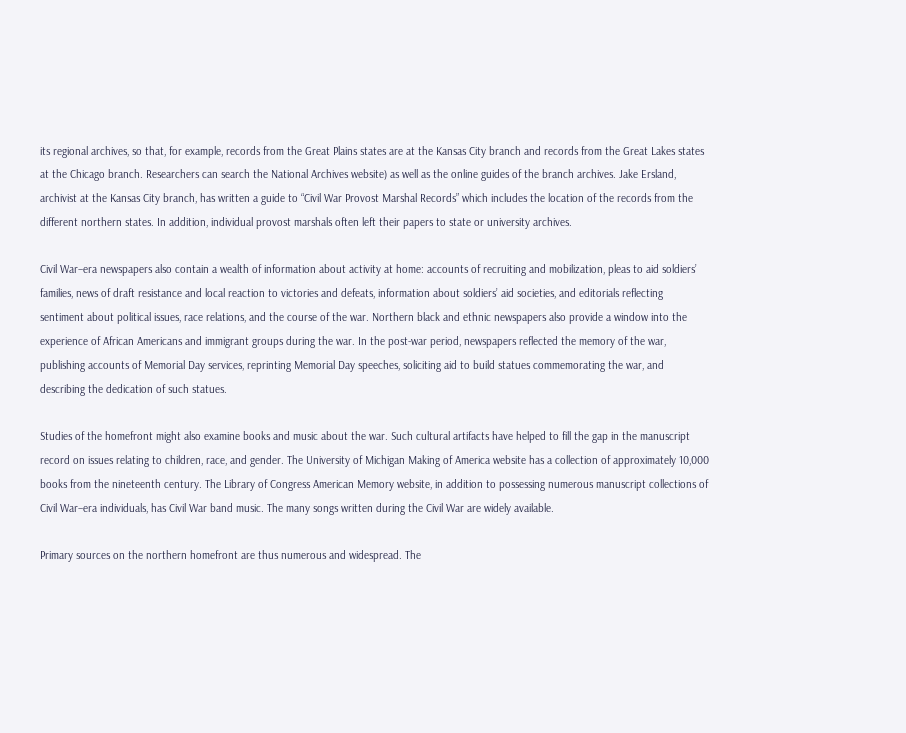its regional archives, so that, for example, records from the Great Plains states are at the Kansas City branch and records from the Great Lakes states at the Chicago branch. Researchers can search the National Archives website) as well as the online guides of the branch archives. Jake Ersland, archivist at the Kansas City branch, has written a guide to “Civil War Provost Marshal Records” which includes the location of the records from the different northern states. In addition, individual provost marshals often left their papers to state or university archives.

Civil War–era newspapers also contain a wealth of information about activity at home: accounts of recruiting and mobilization, pleas to aid soldiers’ families, news of draft resistance and local reaction to victories and defeats, information about soldiers’ aid societies, and editorials reflecting sentiment about political issues, race relations, and the course of the war. Northern black and ethnic newspapers also provide a window into the experience of African Americans and immigrant groups during the war. In the post-war period, newspapers reflected the memory of the war, publishing accounts of Memorial Day services, reprinting Memorial Day speeches, soliciting aid to build statues commemorating the war, and describing the dedication of such statues.

Studies of the homefront might also examine books and music about the war. Such cultural artifacts have helped to fill the gap in the manuscript record on issues relating to children, race, and gender. The University of Michigan Making of America website has a collection of approximately 10,000 books from the nineteenth century. The Library of Congress American Memory website, in addition to possessing numerous manuscript collections of Civil War–era individuals, has Civil War band music. The many songs written during the Civil War are widely available.

Primary sources on the northern homefront are thus numerous and widespread. The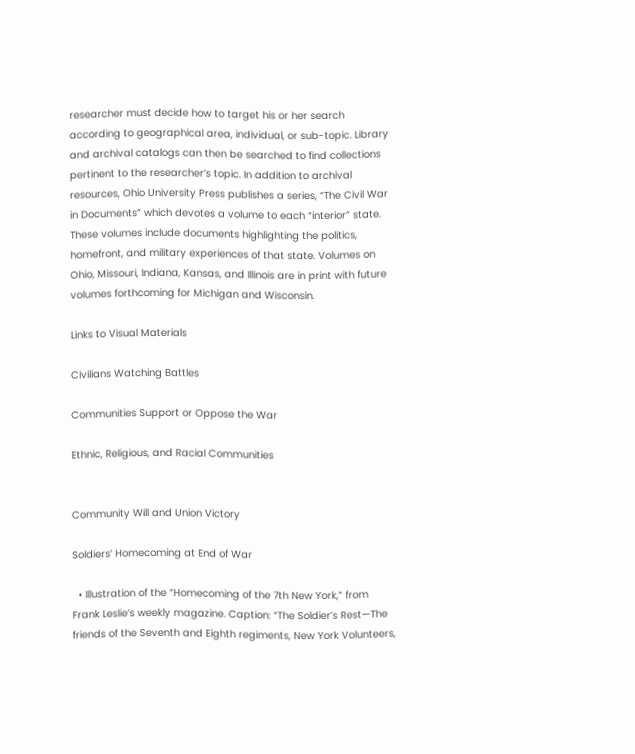researcher must decide how to target his or her search according to geographical area, individual, or sub-topic. Library and archival catalogs can then be searched to find collections pertinent to the researcher’s topic. In addition to archival resources, Ohio University Press publishes a series, “The Civil War in Documents” which devotes a volume to each “interior” state. These volumes include documents highlighting the politics, homefront, and military experiences of that state. Volumes on Ohio, Missouri, Indiana, Kansas, and Illinois are in print with future volumes forthcoming for Michigan and Wisconsin.

Links to Visual Materials

Civilians Watching Battles

Communities Support or Oppose the War

Ethnic, Religious, and Racial Communities


Community Will and Union Victory

Soldiers’ Homecoming at End of War

  • Illustration of the “Homecoming of the 7th New York,” from Frank Leslie’s weekly magazine. Caption: “The Soldier’s Rest—The friends of the Seventh and Eighth regiments, New York Volunteers,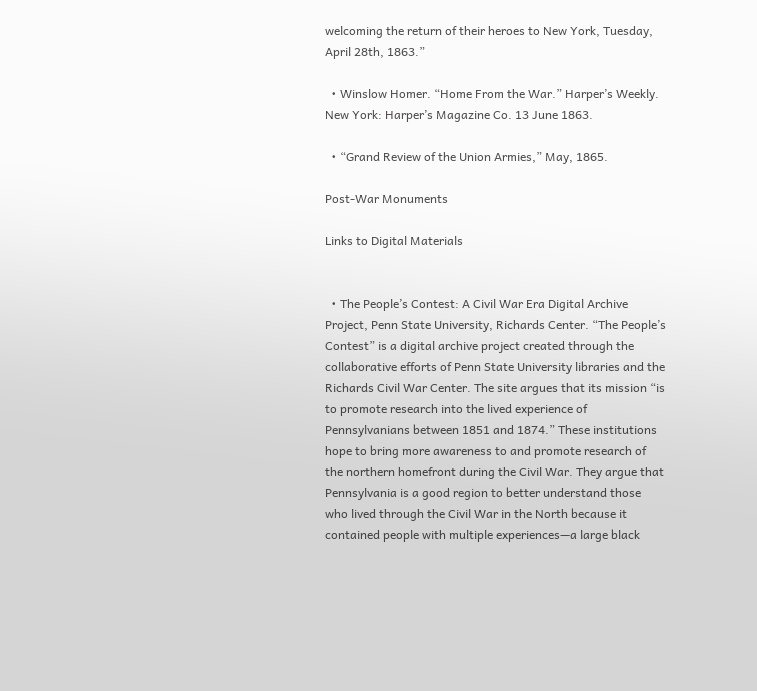welcoming the return of their heroes to New York, Tuesday, April 28th, 1863.”

  • Winslow Homer. “Home From the War.” Harper’s Weekly. New York: Harper’s Magazine Co. 13 June 1863.

  • “Grand Review of the Union Armies,” May, 1865.

Post-War Monuments

Links to Digital Materials


  • The People’s Contest: A Civil War Era Digital Archive Project, Penn State University, Richards Center. “The People’s Contest” is a digital archive project created through the collaborative efforts of Penn State University libraries and the Richards Civil War Center. The site argues that its mission “is to promote research into the lived experience of Pennsylvanians between 1851 and 1874.” These institutions hope to bring more awareness to and promote research of the northern homefront during the Civil War. They argue that Pennsylvania is a good region to better understand those who lived through the Civil War in the North because it contained people with multiple experiences—a large black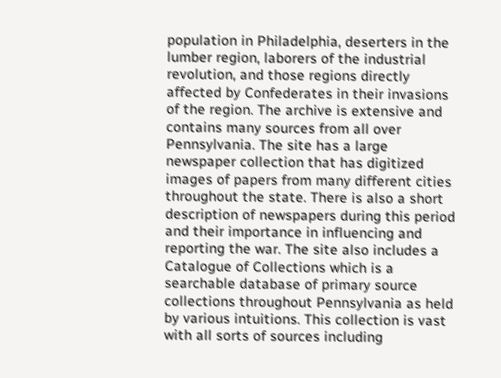population in Philadelphia, deserters in the lumber region, laborers of the industrial revolution, and those regions directly affected by Confederates in their invasions of the region. The archive is extensive and contains many sources from all over Pennsylvania. The site has a large newspaper collection that has digitized images of papers from many different cities throughout the state. There is also a short description of newspapers during this period and their importance in influencing and reporting the war. The site also includes a Catalogue of Collections which is a searchable database of primary source collections throughout Pennsylvania as held by various intuitions. This collection is vast with all sorts of sources including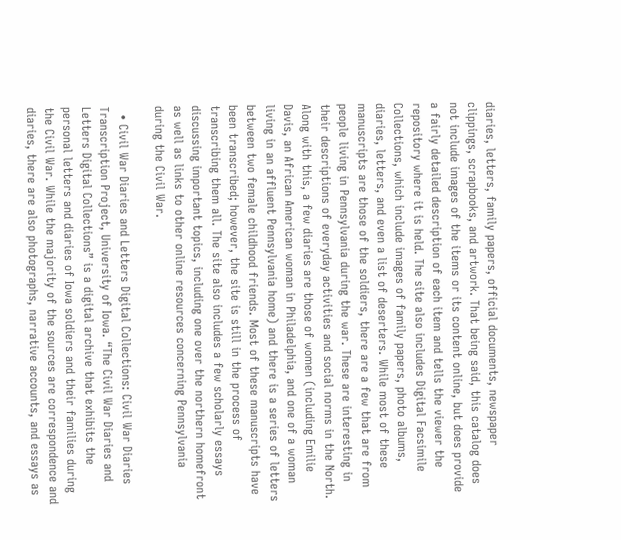diaries, letters, family papers, official documents, newspaper clippings, scrapbooks, and artwork. That being said, this catalog does not include images of the items or its content online, but does provide a fairly detailed description of each item and tells the viewer the repository where it is held. The site also includes Digital Facsimile Collections, which include images of family papers, photo albums, diaries, letters, and even a list of deserters. While most of these manuscripts are those of the soldiers, there are a few that are from people living in Pennsylvania during the war. These are interesting in their descriptions of everyday activities and social norms in the North. Along with this, a few diaries are those of women (including Emilie Davis, an African American woman in Philadelphia, and one of a woman living in an affluent Pennsylvania home) and there is a series of letters between two female childhood friends. Most of these manuscripts have been transcribed; however, the site is still in the process of transcribing them all. The site also includes a few scholarly essays discussing important topics, including one over the northern homefront as well as links to other online resources concerning Pennsylvania during the Civil War.

  • Civil War Diaries and Letters Digital Collections: Civil War Diaries Transcription Project, University of Iowa. “The Civil War Diaries and Letters Digital Collections” is a digital archive that exhibits the personal letters and diaries of Iowa soldiers and their families during the Civil War. While the majority of the sources are correspondence and diaries, there are also photographs, narrative accounts, and essays as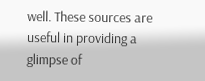well. These sources are useful in providing a glimpse of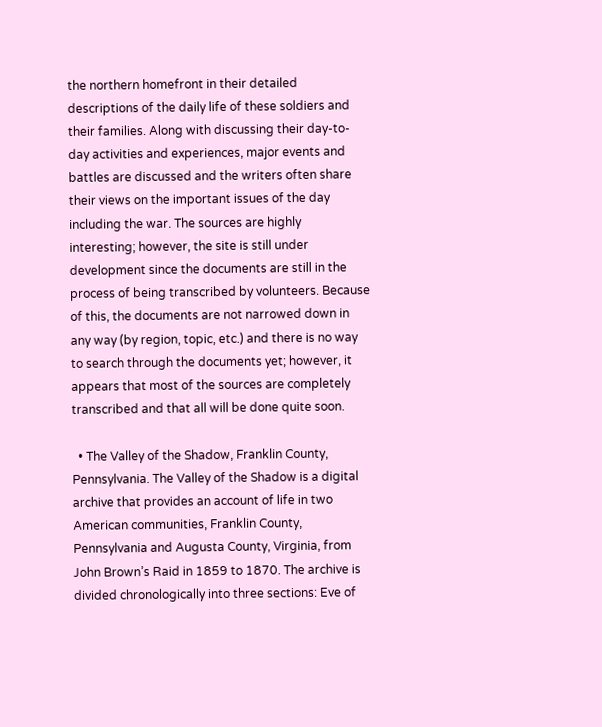the northern homefront in their detailed descriptions of the daily life of these soldiers and their families. Along with discussing their day-to-day activities and experiences, major events and battles are discussed and the writers often share their views on the important issues of the day including the war. The sources are highly interesting; however, the site is still under development since the documents are still in the process of being transcribed by volunteers. Because of this, the documents are not narrowed down in any way (by region, topic, etc.) and there is no way to search through the documents yet; however, it appears that most of the sources are completely transcribed and that all will be done quite soon.

  • The Valley of the Shadow, Franklin County, Pennsylvania. The Valley of the Shadow is a digital archive that provides an account of life in two American communities, Franklin County, Pennsylvania and Augusta County, Virginia, from John Brown’s Raid in 1859 to 1870. The archive is divided chronologically into three sections: Eve of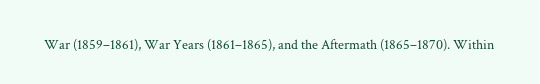War (1859–1861), War Years (1861–1865), and the Aftermath (1865–1870). Within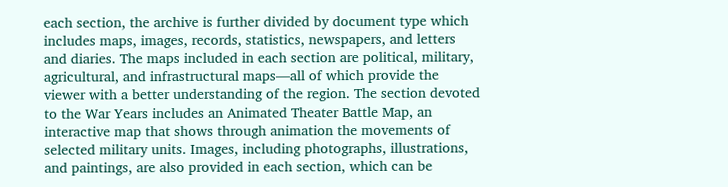each section, the archive is further divided by document type which includes maps, images, records, statistics, newspapers, and letters and diaries. The maps included in each section are political, military, agricultural, and infrastructural maps—all of which provide the viewer with a better understanding of the region. The section devoted to the War Years includes an Animated Theater Battle Map, an interactive map that shows through animation the movements of selected military units. Images, including photographs, illustrations, and paintings, are also provided in each section, which can be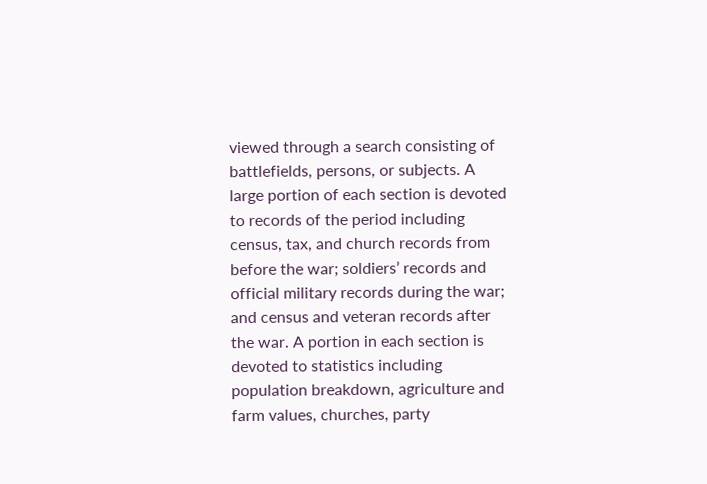viewed through a search consisting of battlefields, persons, or subjects. A large portion of each section is devoted to records of the period including census, tax, and church records from before the war; soldiers’ records and official military records during the war; and census and veteran records after the war. A portion in each section is devoted to statistics including population breakdown, agriculture and farm values, churches, party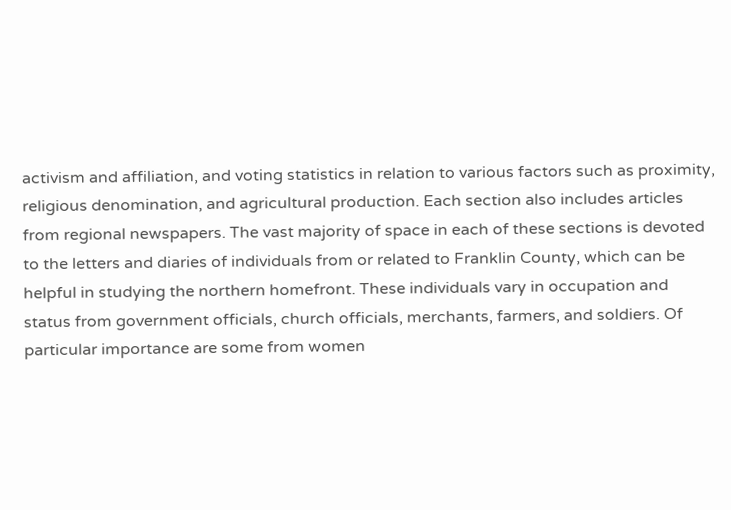activism and affiliation, and voting statistics in relation to various factors such as proximity, religious denomination, and agricultural production. Each section also includes articles from regional newspapers. The vast majority of space in each of these sections is devoted to the letters and diaries of individuals from or related to Franklin County, which can be helpful in studying the northern homefront. These individuals vary in occupation and status from government officials, church officials, merchants, farmers, and soldiers. Of particular importance are some from women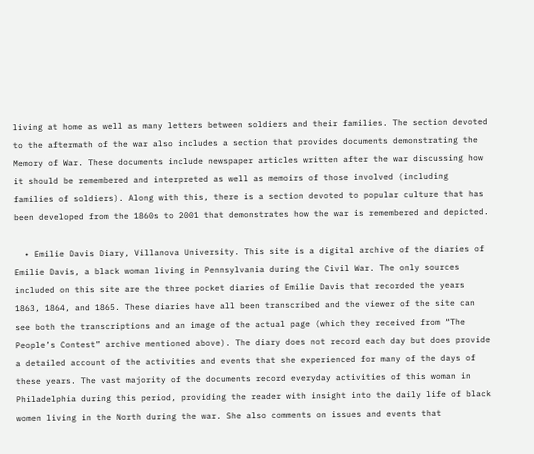living at home as well as many letters between soldiers and their families. The section devoted to the aftermath of the war also includes a section that provides documents demonstrating the Memory of War. These documents include newspaper articles written after the war discussing how it should be remembered and interpreted as well as memoirs of those involved (including families of soldiers). Along with this, there is a section devoted to popular culture that has been developed from the 1860s to 2001 that demonstrates how the war is remembered and depicted.

  • Emilie Davis Diary, Villanova University. This site is a digital archive of the diaries of Emilie Davis, a black woman living in Pennsylvania during the Civil War. The only sources included on this site are the three pocket diaries of Emilie Davis that recorded the years 1863, 1864, and 1865. These diaries have all been transcribed and the viewer of the site can see both the transcriptions and an image of the actual page (which they received from “The People’s Contest” archive mentioned above). The diary does not record each day but does provide a detailed account of the activities and events that she experienced for many of the days of these years. The vast majority of the documents record everyday activities of this woman in Philadelphia during this period, providing the reader with insight into the daily life of black women living in the North during the war. She also comments on issues and events that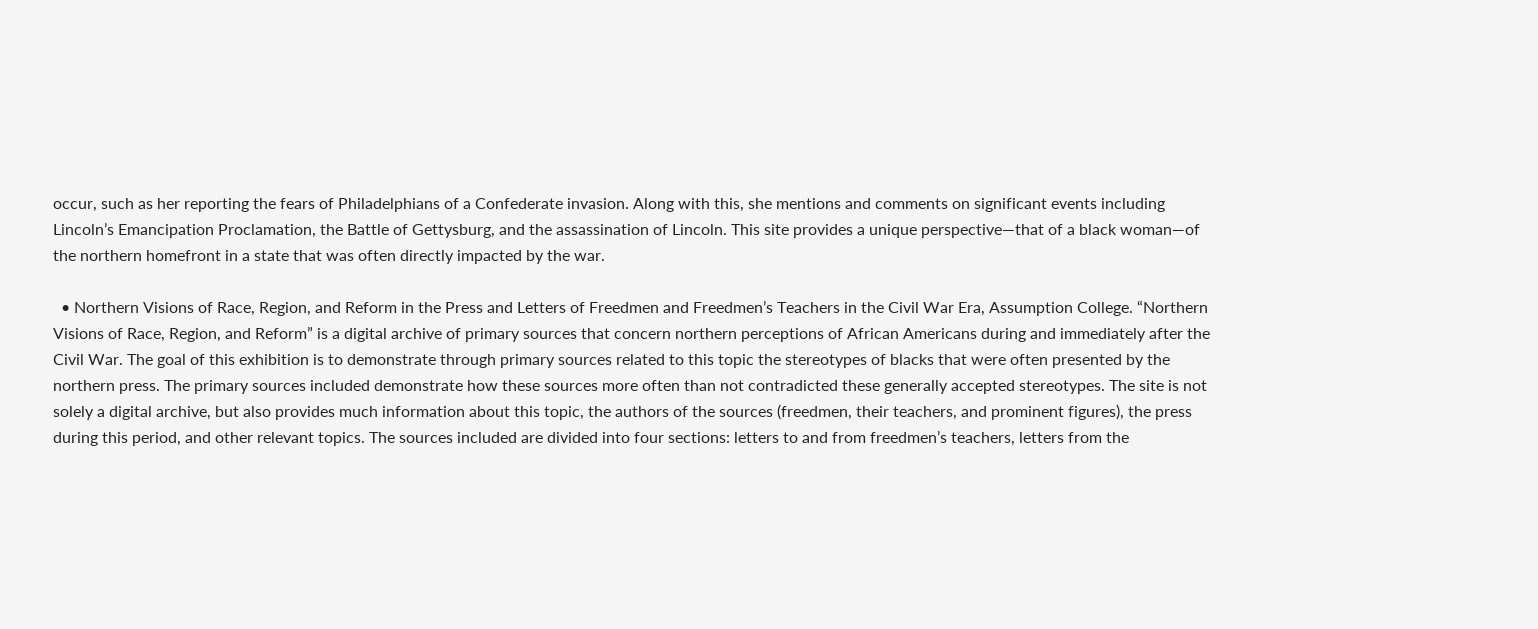occur, such as her reporting the fears of Philadelphians of a Confederate invasion. Along with this, she mentions and comments on significant events including Lincoln’s Emancipation Proclamation, the Battle of Gettysburg, and the assassination of Lincoln. This site provides a unique perspective—that of a black woman—of the northern homefront in a state that was often directly impacted by the war.

  • Northern Visions of Race, Region, and Reform in the Press and Letters of Freedmen and Freedmen’s Teachers in the Civil War Era, Assumption College. “Northern Visions of Race, Region, and Reform” is a digital archive of primary sources that concern northern perceptions of African Americans during and immediately after the Civil War. The goal of this exhibition is to demonstrate through primary sources related to this topic the stereotypes of blacks that were often presented by the northern press. The primary sources included demonstrate how these sources more often than not contradicted these generally accepted stereotypes. The site is not solely a digital archive, but also provides much information about this topic, the authors of the sources (freedmen, their teachers, and prominent figures), the press during this period, and other relevant topics. The sources included are divided into four sections: letters to and from freedmen’s teachers, letters from the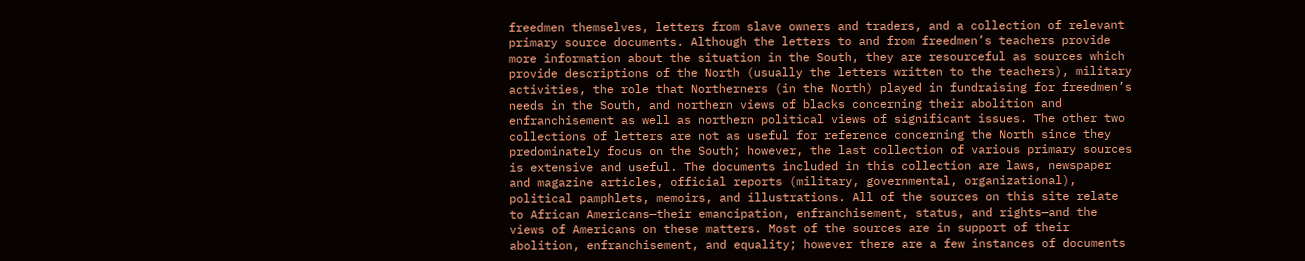freedmen themselves, letters from slave owners and traders, and a collection of relevant primary source documents. Although the letters to and from freedmen’s teachers provide more information about the situation in the South, they are resourceful as sources which provide descriptions of the North (usually the letters written to the teachers), military activities, the role that Northerners (in the North) played in fundraising for freedmen’s needs in the South, and northern views of blacks concerning their abolition and enfranchisement as well as northern political views of significant issues. The other two collections of letters are not as useful for reference concerning the North since they predominately focus on the South; however, the last collection of various primary sources is extensive and useful. The documents included in this collection are laws, newspaper and magazine articles, official reports (military, governmental, organizational), political pamphlets, memoirs, and illustrations. All of the sources on this site relate to African Americans—their emancipation, enfranchisement, status, and rights—and the views of Americans on these matters. Most of the sources are in support of their abolition, enfranchisement, and equality; however there are a few instances of documents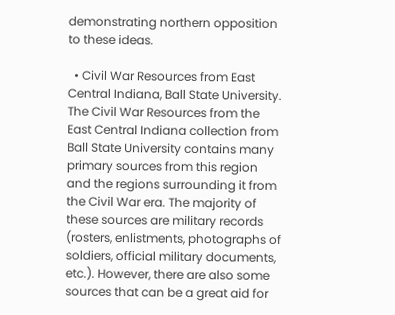demonstrating northern opposition to these ideas.

  • Civil War Resources from East Central Indiana, Ball State University. The Civil War Resources from the East Central Indiana collection from Ball State University contains many primary sources from this region and the regions surrounding it from the Civil War era. The majority of these sources are military records (rosters, enlistments, photographs of soldiers, official military documents, etc.). However, there are also some sources that can be a great aid for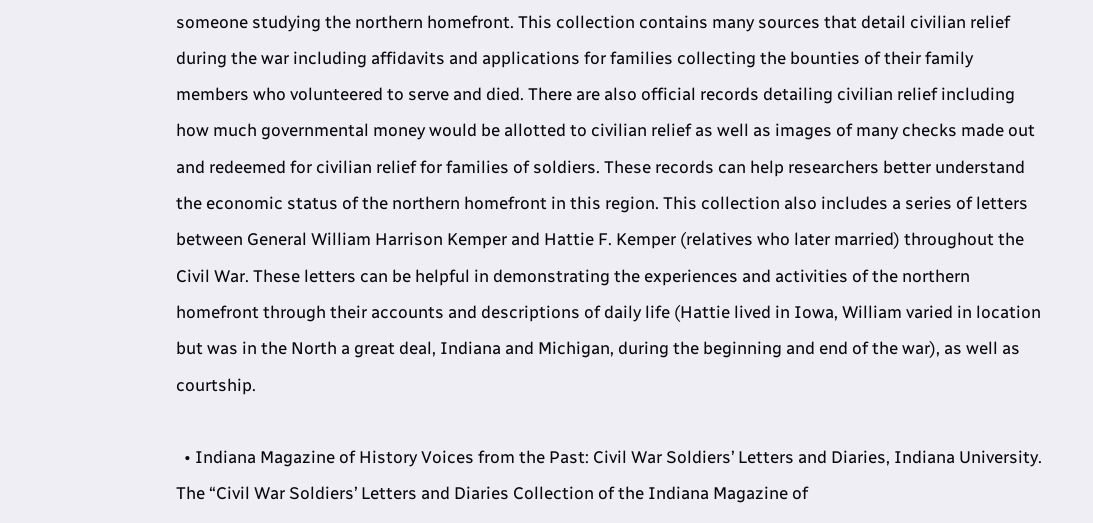someone studying the northern homefront. This collection contains many sources that detail civilian relief during the war including affidavits and applications for families collecting the bounties of their family members who volunteered to serve and died. There are also official records detailing civilian relief including how much governmental money would be allotted to civilian relief as well as images of many checks made out and redeemed for civilian relief for families of soldiers. These records can help researchers better understand the economic status of the northern homefront in this region. This collection also includes a series of letters between General William Harrison Kemper and Hattie F. Kemper (relatives who later married) throughout the Civil War. These letters can be helpful in demonstrating the experiences and activities of the northern homefront through their accounts and descriptions of daily life (Hattie lived in Iowa, William varied in location but was in the North a great deal, Indiana and Michigan, during the beginning and end of the war), as well as courtship.

  • Indiana Magazine of History Voices from the Past: Civil War Soldiers’ Letters and Diaries, Indiana University. The “Civil War Soldiers’ Letters and Diaries Collection of the Indiana Magazine of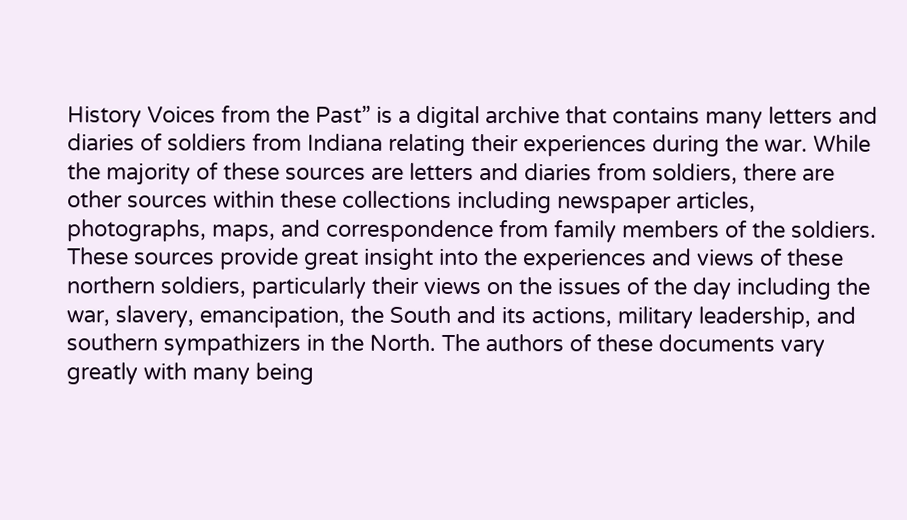History Voices from the Past” is a digital archive that contains many letters and diaries of soldiers from Indiana relating their experiences during the war. While the majority of these sources are letters and diaries from soldiers, there are other sources within these collections including newspaper articles, photographs, maps, and correspondence from family members of the soldiers. These sources provide great insight into the experiences and views of these northern soldiers, particularly their views on the issues of the day including the war, slavery, emancipation, the South and its actions, military leadership, and southern sympathizers in the North. The authors of these documents vary greatly with many being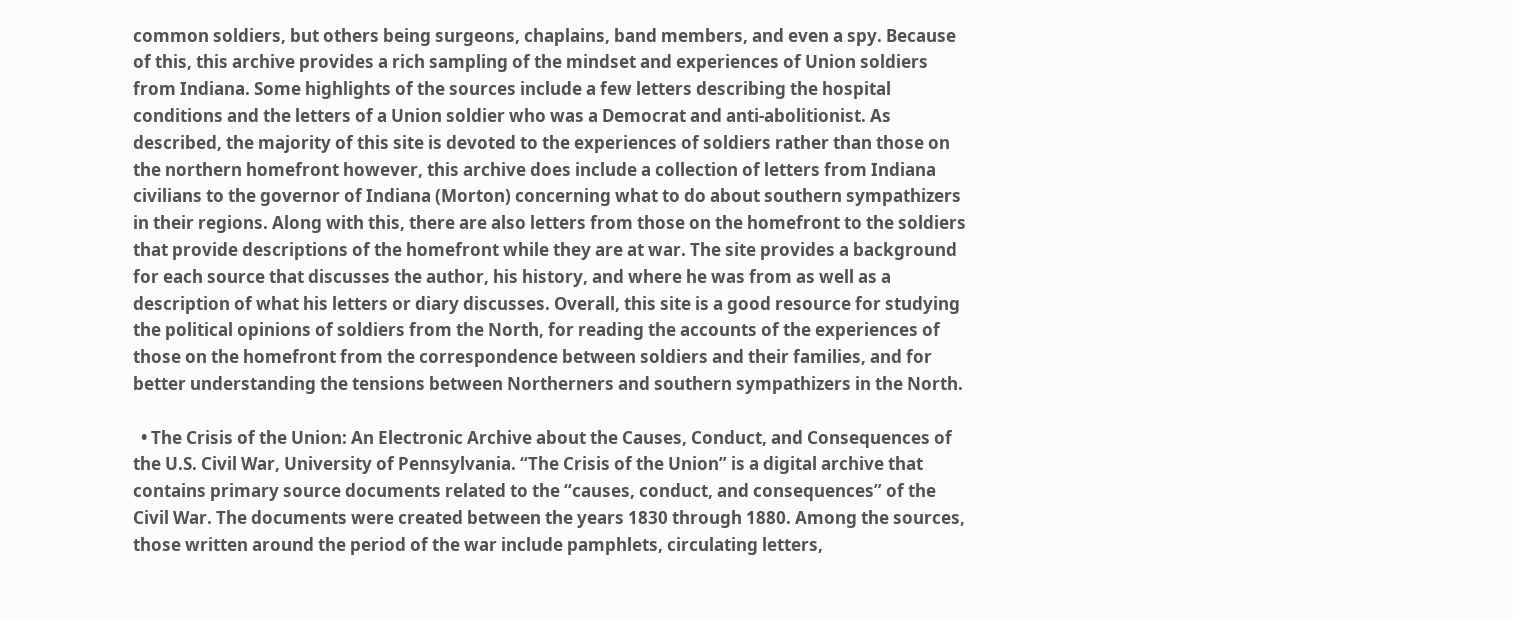common soldiers, but others being surgeons, chaplains, band members, and even a spy. Because of this, this archive provides a rich sampling of the mindset and experiences of Union soldiers from Indiana. Some highlights of the sources include a few letters describing the hospital conditions and the letters of a Union soldier who was a Democrat and anti-abolitionist. As described, the majority of this site is devoted to the experiences of soldiers rather than those on the northern homefront however, this archive does include a collection of letters from Indiana civilians to the governor of Indiana (Morton) concerning what to do about southern sympathizers in their regions. Along with this, there are also letters from those on the homefront to the soldiers that provide descriptions of the homefront while they are at war. The site provides a background for each source that discusses the author, his history, and where he was from as well as a description of what his letters or diary discusses. Overall, this site is a good resource for studying the political opinions of soldiers from the North, for reading the accounts of the experiences of those on the homefront from the correspondence between soldiers and their families, and for better understanding the tensions between Northerners and southern sympathizers in the North.

  • The Crisis of the Union: An Electronic Archive about the Causes, Conduct, and Consequences of the U.S. Civil War, University of Pennsylvania. “The Crisis of the Union” is a digital archive that contains primary source documents related to the “causes, conduct, and consequences” of the Civil War. The documents were created between the years 1830 through 1880. Among the sources, those written around the period of the war include pamphlets, circulating letters,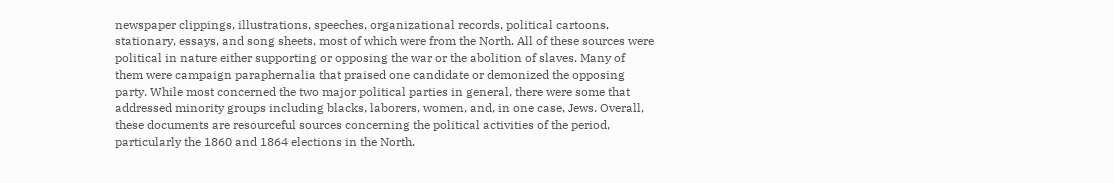newspaper clippings, illustrations, speeches, organizational records, political cartoons, stationary, essays, and song sheets, most of which were from the North. All of these sources were political in nature either supporting or opposing the war or the abolition of slaves. Many of them were campaign paraphernalia that praised one candidate or demonized the opposing party. While most concerned the two major political parties in general, there were some that addressed minority groups including blacks, laborers, women, and, in one case, Jews. Overall, these documents are resourceful sources concerning the political activities of the period, particularly the 1860 and 1864 elections in the North.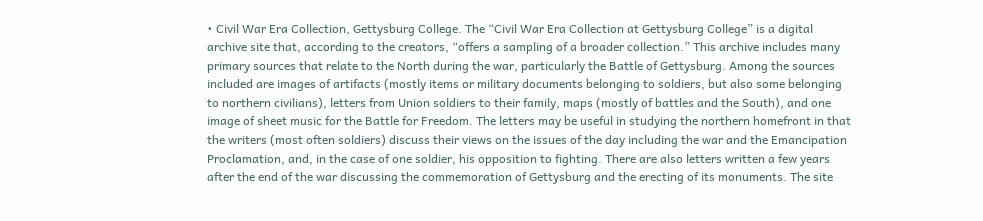• Civil War Era Collection, Gettysburg College. The “Civil War Era Collection at Gettysburg College” is a digital archive site that, according to the creators, “offers a sampling of a broader collection.” This archive includes many primary sources that relate to the North during the war, particularly the Battle of Gettysburg. Among the sources included are images of artifacts (mostly items or military documents belonging to soldiers, but also some belonging to northern civilians), letters from Union soldiers to their family, maps (mostly of battles and the South), and one image of sheet music for the Battle for Freedom. The letters may be useful in studying the northern homefront in that the writers (most often soldiers) discuss their views on the issues of the day including the war and the Emancipation Proclamation, and, in the case of one soldier, his opposition to fighting. There are also letters written a few years after the end of the war discussing the commemoration of Gettysburg and the erecting of its monuments. The site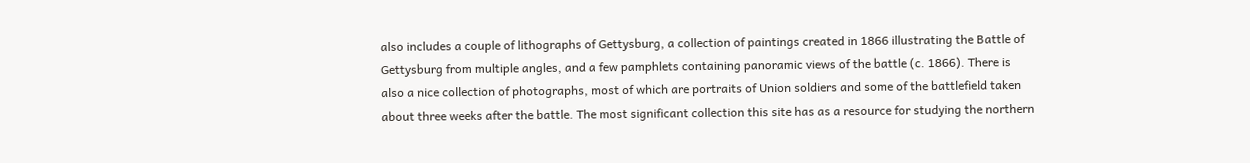also includes a couple of lithographs of Gettysburg, a collection of paintings created in 1866 illustrating the Battle of Gettysburg from multiple angles, and a few pamphlets containing panoramic views of the battle (c. 1866). There is also a nice collection of photographs, most of which are portraits of Union soldiers and some of the battlefield taken about three weeks after the battle. The most significant collection this site has as a resource for studying the northern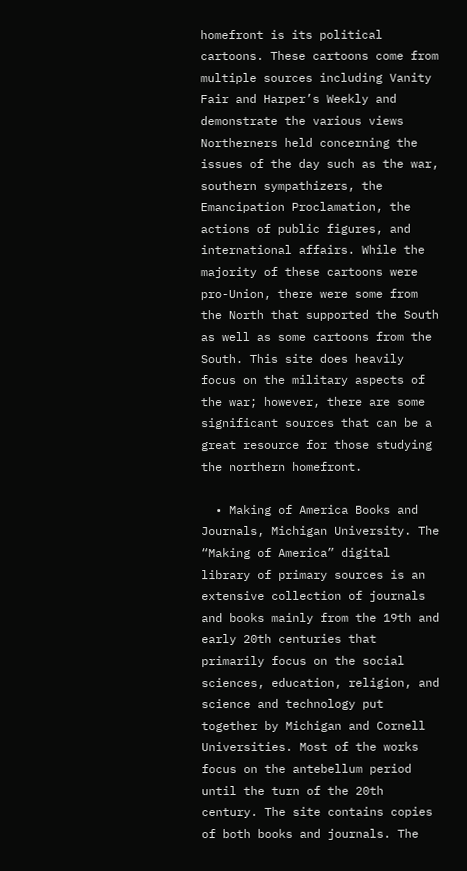homefront is its political cartoons. These cartoons come from multiple sources including Vanity Fair and Harper’s Weekly and demonstrate the various views Northerners held concerning the issues of the day such as the war, southern sympathizers, the Emancipation Proclamation, the actions of public figures, and international affairs. While the majority of these cartoons were pro-Union, there were some from the North that supported the South as well as some cartoons from the South. This site does heavily focus on the military aspects of the war; however, there are some significant sources that can be a great resource for those studying the northern homefront.

  • Making of America Books and Journals, Michigan University. The “Making of America” digital library of primary sources is an extensive collection of journals and books mainly from the 19th and early 20th centuries that primarily focus on the social sciences, education, religion, and science and technology put together by Michigan and Cornell Universities. Most of the works focus on the antebellum period until the turn of the 20th century. The site contains copies of both books and journals. The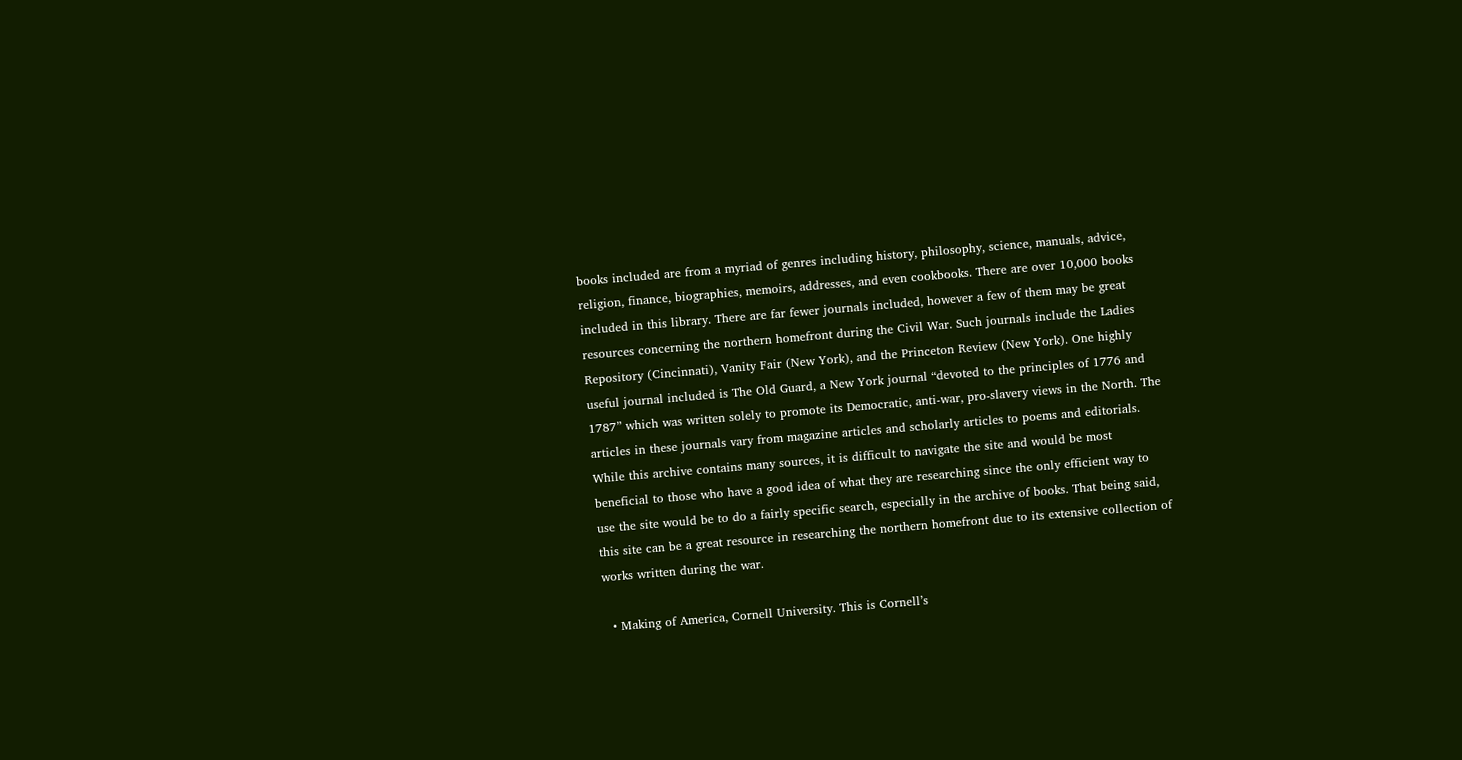books included are from a myriad of genres including history, philosophy, science, manuals, advice, religion, finance, biographies, memoirs, addresses, and even cookbooks. There are over 10,000 books included in this library. There are far fewer journals included, however a few of them may be great resources concerning the northern homefront during the Civil War. Such journals include the Ladies Repository (Cincinnati), Vanity Fair (New York), and the Princeton Review (New York). One highly useful journal included is The Old Guard, a New York journal “devoted to the principles of 1776 and 1787” which was written solely to promote its Democratic, anti-war, pro-slavery views in the North. The articles in these journals vary from magazine articles and scholarly articles to poems and editorials. While this archive contains many sources, it is difficult to navigate the site and would be most beneficial to those who have a good idea of what they are researching since the only efficient way to use the site would be to do a fairly specific search, especially in the archive of books. That being said, this site can be a great resource in researching the northern homefront due to its extensive collection of works written during the war.

  • Making of America, Cornell University. This is Cornell’s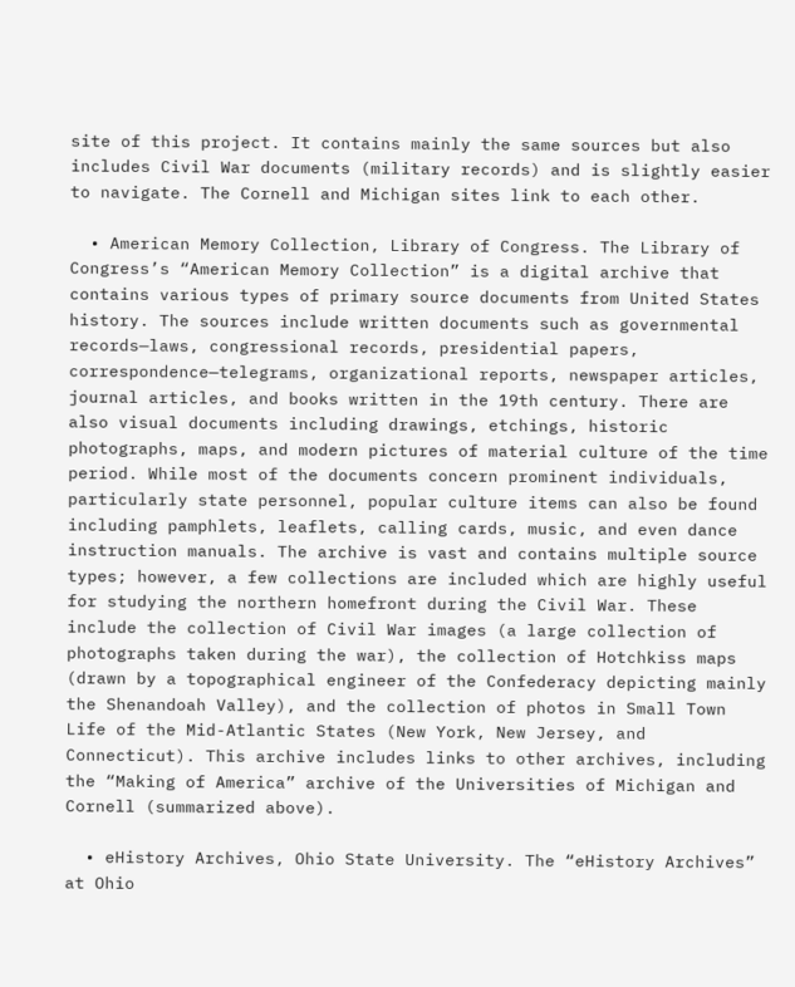site of this project. It contains mainly the same sources but also includes Civil War documents (military records) and is slightly easier to navigate. The Cornell and Michigan sites link to each other.

  • American Memory Collection, Library of Congress. The Library of Congress’s “American Memory Collection” is a digital archive that contains various types of primary source documents from United States history. The sources include written documents such as governmental records—laws, congressional records, presidential papers, correspondence—telegrams, organizational reports, newspaper articles, journal articles, and books written in the 19th century. There are also visual documents including drawings, etchings, historic photographs, maps, and modern pictures of material culture of the time period. While most of the documents concern prominent individuals, particularly state personnel, popular culture items can also be found including pamphlets, leaflets, calling cards, music, and even dance instruction manuals. The archive is vast and contains multiple source types; however, a few collections are included which are highly useful for studying the northern homefront during the Civil War. These include the collection of Civil War images (a large collection of photographs taken during the war), the collection of Hotchkiss maps (drawn by a topographical engineer of the Confederacy depicting mainly the Shenandoah Valley), and the collection of photos in Small Town Life of the Mid-Atlantic States (New York, New Jersey, and Connecticut). This archive includes links to other archives, including the “Making of America” archive of the Universities of Michigan and Cornell (summarized above).

  • eHistory Archives, Ohio State University. The “eHistory Archives” at Ohio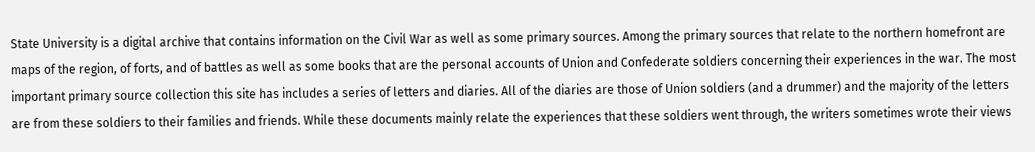State University is a digital archive that contains information on the Civil War as well as some primary sources. Among the primary sources that relate to the northern homefront are maps of the region, of forts, and of battles as well as some books that are the personal accounts of Union and Confederate soldiers concerning their experiences in the war. The most important primary source collection this site has includes a series of letters and diaries. All of the diaries are those of Union soldiers (and a drummer) and the majority of the letters are from these soldiers to their families and friends. While these documents mainly relate the experiences that these soldiers went through, the writers sometimes wrote their views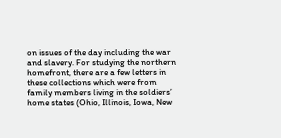on issues of the day including the war and slavery. For studying the northern homefront, there are a few letters in these collections which were from family members living in the soldiers’ home states (Ohio, Illinois, Iowa, New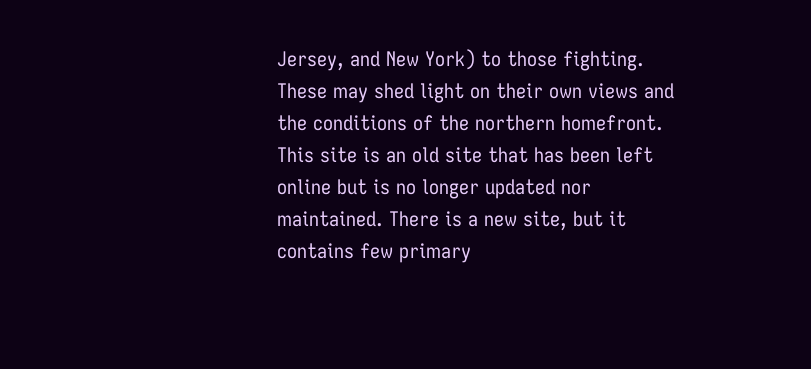Jersey, and New York) to those fighting. These may shed light on their own views and the conditions of the northern homefront. This site is an old site that has been left online but is no longer updated nor maintained. There is a new site, but it contains few primary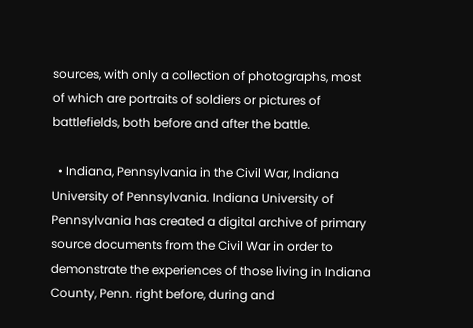sources, with only a collection of photographs, most of which are portraits of soldiers or pictures of battlefields, both before and after the battle.

  • Indiana, Pennsylvania in the Civil War, Indiana University of Pennsylvania. Indiana University of Pennsylvania has created a digital archive of primary source documents from the Civil War in order to demonstrate the experiences of those living in Indiana County, Penn. right before, during and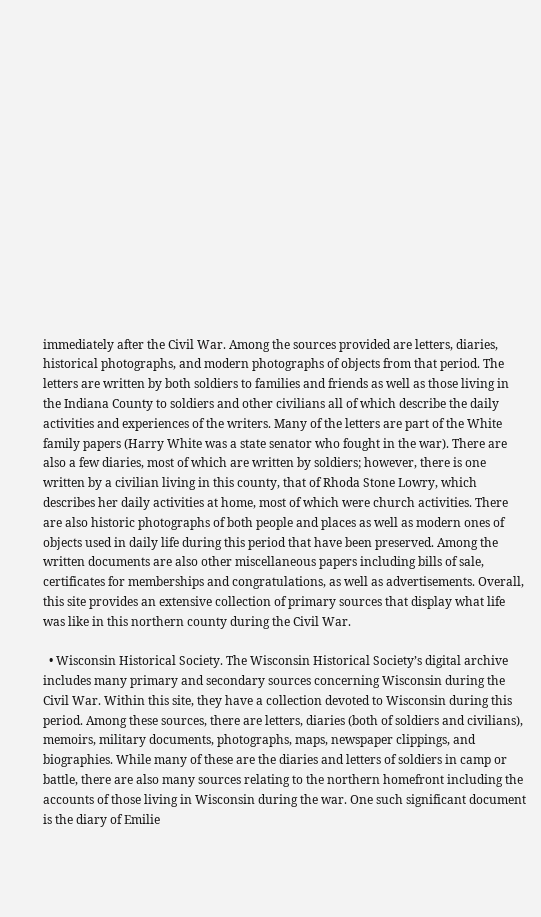immediately after the Civil War. Among the sources provided are letters, diaries, historical photographs, and modern photographs of objects from that period. The letters are written by both soldiers to families and friends as well as those living in the Indiana County to soldiers and other civilians all of which describe the daily activities and experiences of the writers. Many of the letters are part of the White family papers (Harry White was a state senator who fought in the war). There are also a few diaries, most of which are written by soldiers; however, there is one written by a civilian living in this county, that of Rhoda Stone Lowry, which describes her daily activities at home, most of which were church activities. There are also historic photographs of both people and places as well as modern ones of objects used in daily life during this period that have been preserved. Among the written documents are also other miscellaneous papers including bills of sale, certificates for memberships and congratulations, as well as advertisements. Overall, this site provides an extensive collection of primary sources that display what life was like in this northern county during the Civil War.

  • Wisconsin Historical Society. The Wisconsin Historical Society’s digital archive includes many primary and secondary sources concerning Wisconsin during the Civil War. Within this site, they have a collection devoted to Wisconsin during this period. Among these sources, there are letters, diaries (both of soldiers and civilians), memoirs, military documents, photographs, maps, newspaper clippings, and biographies. While many of these are the diaries and letters of soldiers in camp or battle, there are also many sources relating to the northern homefront including the accounts of those living in Wisconsin during the war. One such significant document is the diary of Emilie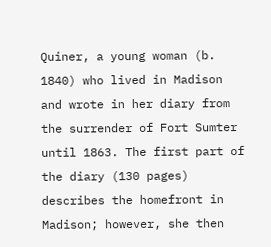Quiner, a young woman (b. 1840) who lived in Madison and wrote in her diary from the surrender of Fort Sumter until 1863. The first part of the diary (130 pages) describes the homefront in Madison; however, she then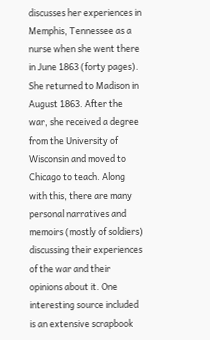discusses her experiences in Memphis, Tennessee as a nurse when she went there in June 1863 (forty pages). She returned to Madison in August 1863. After the war, she received a degree from the University of Wisconsin and moved to Chicago to teach. Along with this, there are many personal narratives and memoirs (mostly of soldiers) discussing their experiences of the war and their opinions about it. One interesting source included is an extensive scrapbook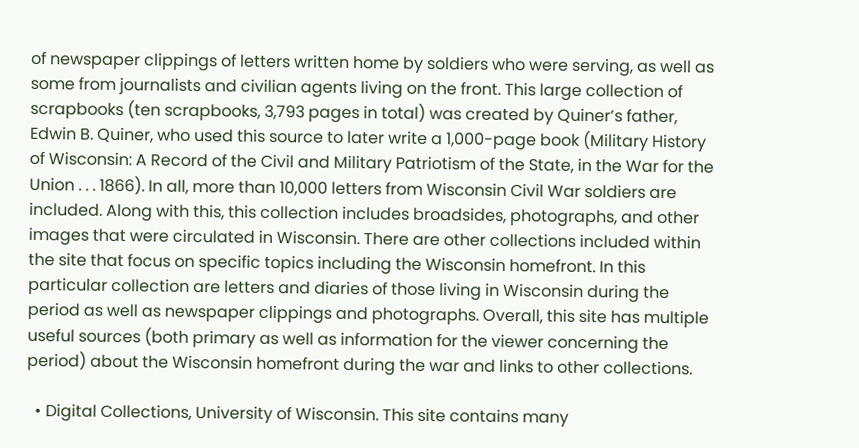of newspaper clippings of letters written home by soldiers who were serving, as well as some from journalists and civilian agents living on the front. This large collection of scrapbooks (ten scrapbooks, 3,793 pages in total) was created by Quiner’s father, Edwin B. Quiner, who used this source to later write a 1,000-page book (Military History of Wisconsin: A Record of the Civil and Military Patriotism of the State, in the War for the Union . . . 1866). In all, more than 10,000 letters from Wisconsin Civil War soldiers are included. Along with this, this collection includes broadsides, photographs, and other images that were circulated in Wisconsin. There are other collections included within the site that focus on specific topics including the Wisconsin homefront. In this particular collection are letters and diaries of those living in Wisconsin during the period as well as newspaper clippings and photographs. Overall, this site has multiple useful sources (both primary as well as information for the viewer concerning the period) about the Wisconsin homefront during the war and links to other collections.

  • Digital Collections, University of Wisconsin. This site contains many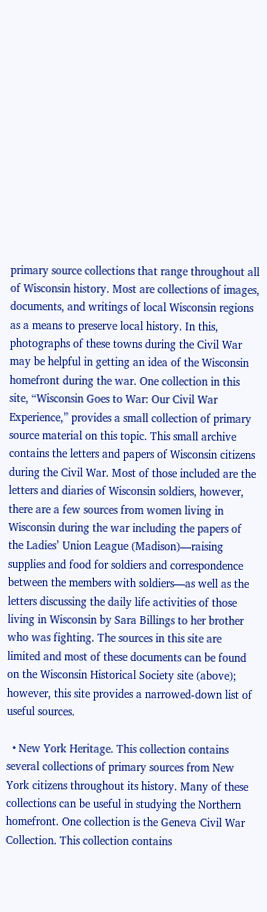primary source collections that range throughout all of Wisconsin history. Most are collections of images, documents, and writings of local Wisconsin regions as a means to preserve local history. In this, photographs of these towns during the Civil War may be helpful in getting an idea of the Wisconsin homefront during the war. One collection in this site, “Wisconsin Goes to War: Our Civil War Experience,” provides a small collection of primary source material on this topic. This small archive contains the letters and papers of Wisconsin citizens during the Civil War. Most of those included are the letters and diaries of Wisconsin soldiers, however, there are a few sources from women living in Wisconsin during the war including the papers of the Ladies’ Union League (Madison)—raising supplies and food for soldiers and correspondence between the members with soldiers—as well as the letters discussing the daily life activities of those living in Wisconsin by Sara Billings to her brother who was fighting. The sources in this site are limited and most of these documents can be found on the Wisconsin Historical Society site (above); however, this site provides a narrowed-down list of useful sources.

  • New York Heritage. This collection contains several collections of primary sources from New York citizens throughout its history. Many of these collections can be useful in studying the Northern homefront. One collection is the Geneva Civil War Collection. This collection contains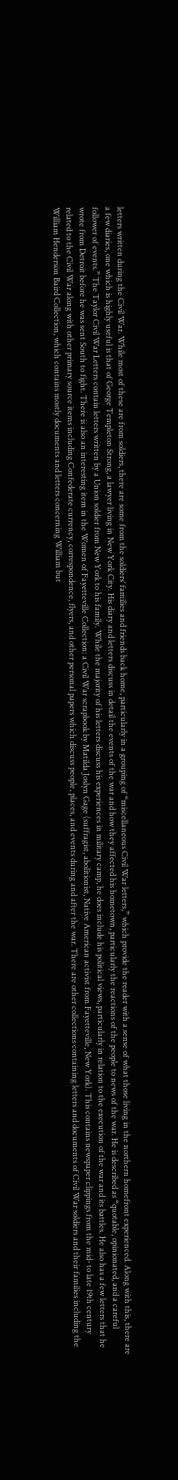letters written during the Civil War. While most of these are from soldiers, there are some from the soldiers’ families and friends back home, particularly in a grouping of “miscellaneous Civil War letters,” which provide the reader with a sense of what those living in the northern homefront experienced. Along with this, there are a few diaries, one which is highly useful is that of George Templeton Strong, a lawyer living in New York City. His diary and letters discuss in detail the events of the war and how they affected his hometown, particularly the reactions of the people to news of the war. He is described as “quotable, opinionated, and a careful follower of events.” The Taylor Civil War Letters contain letters written by a Union soldier from New York to his family. While the majority of his letters discuss his experiences in military camp, he does include his political views, particularly in relation to the execution of the war and its battles. He also has a few letters that he wrote from Detroit before he was sent South to fight. There is also an interesting item in the Women of Fayetteville Collection: a Civil War scrapbook by Matilda Joslyn Gage (suffragist, abolitionist, Native American activist from Fayetteville, New York). This contains newspaper clippings from the mid- to late 19th century related to the Civil War along with other primary source items including Confederate currency, correspondence, flyers, and other personal papers which discuss people, places, and events during and after the war. There are other collections containing letters and documents of Civil War soldiers and their families including the William Henderson Baird Collection, which contains mostly documents and letters concerning William but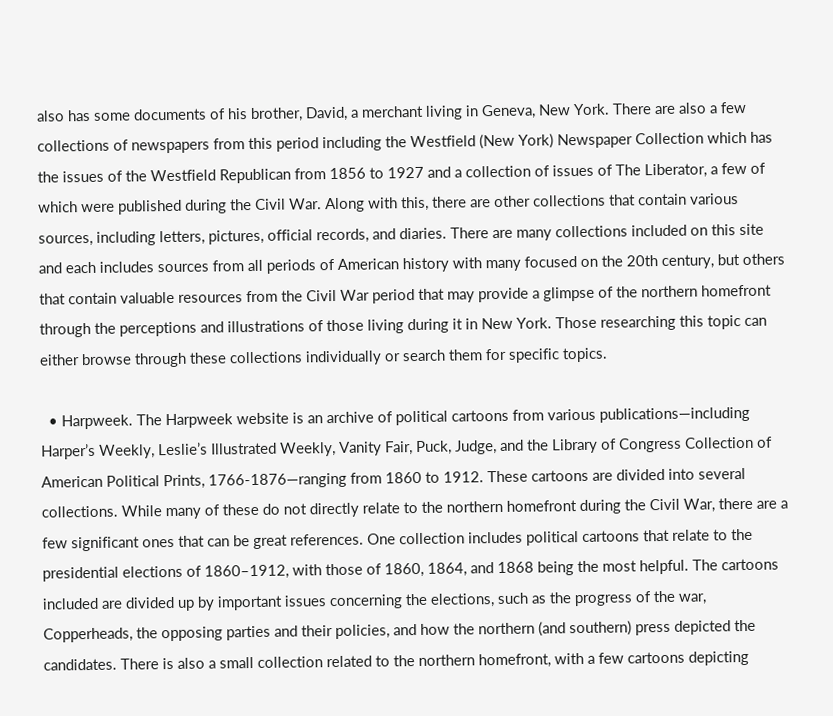also has some documents of his brother, David, a merchant living in Geneva, New York. There are also a few collections of newspapers from this period including the Westfield (New York) Newspaper Collection which has the issues of the Westfield Republican from 1856 to 1927 and a collection of issues of The Liberator, a few of which were published during the Civil War. Along with this, there are other collections that contain various sources, including letters, pictures, official records, and diaries. There are many collections included on this site and each includes sources from all periods of American history with many focused on the 20th century, but others that contain valuable resources from the Civil War period that may provide a glimpse of the northern homefront through the perceptions and illustrations of those living during it in New York. Those researching this topic can either browse through these collections individually or search them for specific topics.

  • Harpweek. The Harpweek website is an archive of political cartoons from various publications—including Harper’s Weekly, Leslie’s Illustrated Weekly, Vanity Fair, Puck, Judge, and the Library of Congress Collection of American Political Prints, 1766-1876—ranging from 1860 to 1912. These cartoons are divided into several collections. While many of these do not directly relate to the northern homefront during the Civil War, there are a few significant ones that can be great references. One collection includes political cartoons that relate to the presidential elections of 1860–1912, with those of 1860, 1864, and 1868 being the most helpful. The cartoons included are divided up by important issues concerning the elections, such as the progress of the war, Copperheads, the opposing parties and their policies, and how the northern (and southern) press depicted the candidates. There is also a small collection related to the northern homefront, with a few cartoons depicting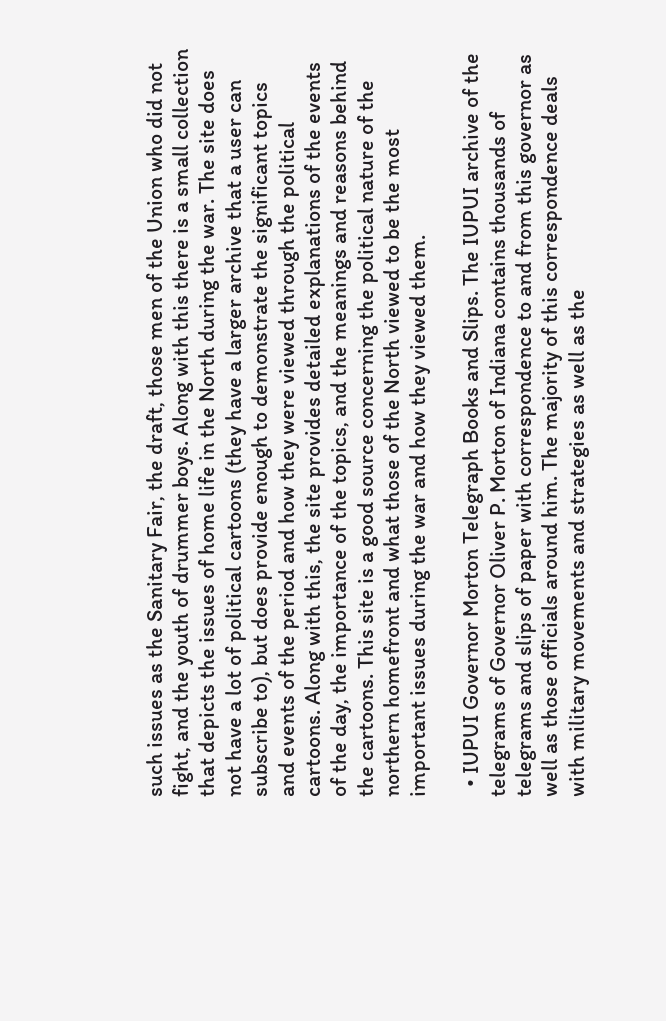such issues as the Sanitary Fair, the draft, those men of the Union who did not fight, and the youth of drummer boys. Along with this there is a small collection that depicts the issues of home life in the North during the war. The site does not have a lot of political cartoons (they have a larger archive that a user can subscribe to), but does provide enough to demonstrate the significant topics and events of the period and how they were viewed through the political cartoons. Along with this, the site provides detailed explanations of the events of the day, the importance of the topics, and the meanings and reasons behind the cartoons. This site is a good source concerning the political nature of the northern homefront and what those of the North viewed to be the most important issues during the war and how they viewed them.

  • IUPUI Governor Morton Telegraph Books and Slips. The IUPUI archive of the telegrams of Governor Oliver P. Morton of Indiana contains thousands of telegrams and slips of paper with correspondence to and from this governor as well as those officials around him. The majority of this correspondence deals with military movements and strategies as well as the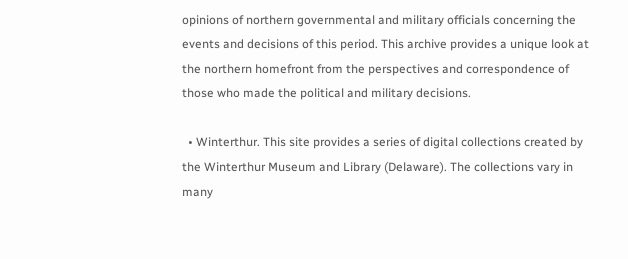opinions of northern governmental and military officials concerning the events and decisions of this period. This archive provides a unique look at the northern homefront from the perspectives and correspondence of those who made the political and military decisions.

  • Winterthur. This site provides a series of digital collections created by the Winterthur Museum and Library (Delaware). The collections vary in many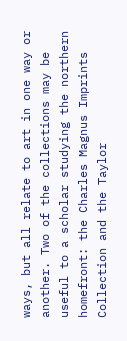ways, but all relate to art in one way or another. Two of the collections may be useful to a scholar studying the northern homefront: the Charles Magnus Imprints Collection and the Taylor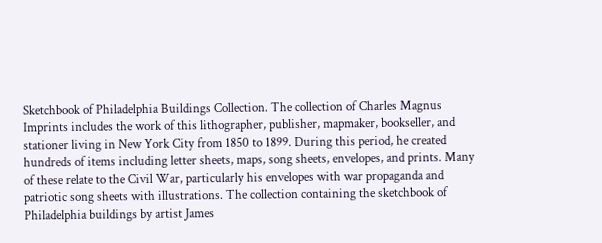Sketchbook of Philadelphia Buildings Collection. The collection of Charles Magnus Imprints includes the work of this lithographer, publisher, mapmaker, bookseller, and stationer living in New York City from 1850 to 1899. During this period, he created hundreds of items including letter sheets, maps, song sheets, envelopes, and prints. Many of these relate to the Civil War, particularly his envelopes with war propaganda and patriotic song sheets with illustrations. The collection containing the sketchbook of Philadelphia buildings by artist James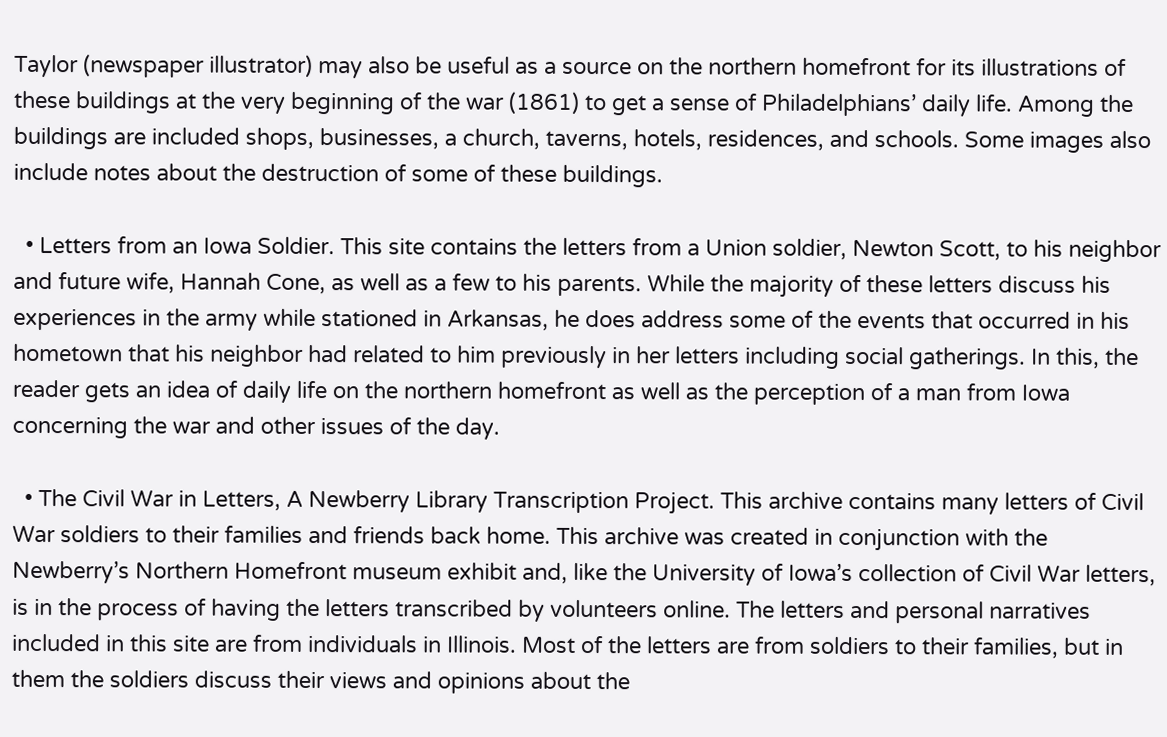Taylor (newspaper illustrator) may also be useful as a source on the northern homefront for its illustrations of these buildings at the very beginning of the war (1861) to get a sense of Philadelphians’ daily life. Among the buildings are included shops, businesses, a church, taverns, hotels, residences, and schools. Some images also include notes about the destruction of some of these buildings.

  • Letters from an Iowa Soldier. This site contains the letters from a Union soldier, Newton Scott, to his neighbor and future wife, Hannah Cone, as well as a few to his parents. While the majority of these letters discuss his experiences in the army while stationed in Arkansas, he does address some of the events that occurred in his hometown that his neighbor had related to him previously in her letters including social gatherings. In this, the reader gets an idea of daily life on the northern homefront as well as the perception of a man from Iowa concerning the war and other issues of the day.

  • The Civil War in Letters, A Newberry Library Transcription Project. This archive contains many letters of Civil War soldiers to their families and friends back home. This archive was created in conjunction with the Newberry’s Northern Homefront museum exhibit and, like the University of Iowa’s collection of Civil War letters, is in the process of having the letters transcribed by volunteers online. The letters and personal narratives included in this site are from individuals in Illinois. Most of the letters are from soldiers to their families, but in them the soldiers discuss their views and opinions about the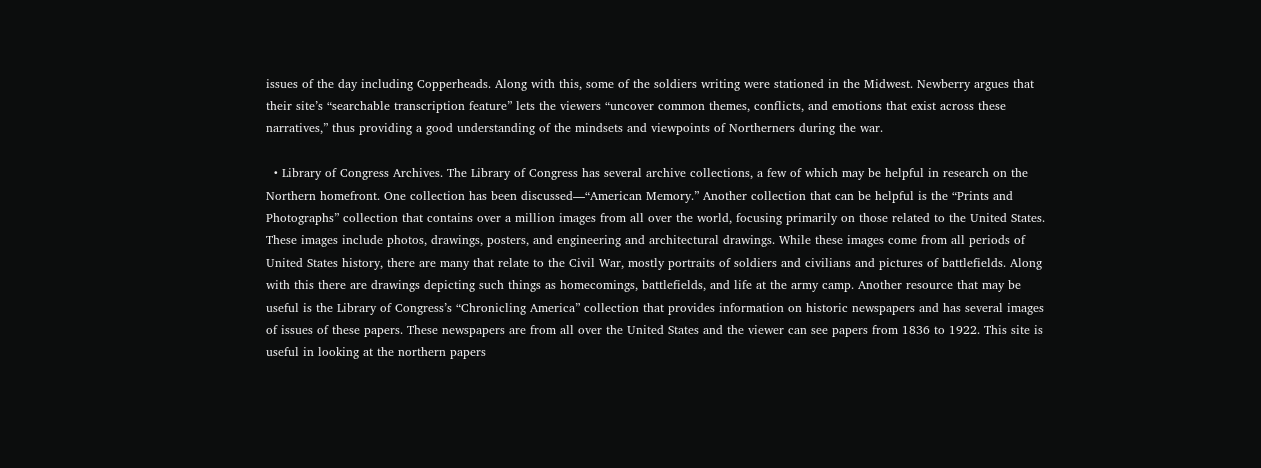issues of the day including Copperheads. Along with this, some of the soldiers writing were stationed in the Midwest. Newberry argues that their site’s “searchable transcription feature” lets the viewers “uncover common themes, conflicts, and emotions that exist across these narratives,” thus providing a good understanding of the mindsets and viewpoints of Northerners during the war.

  • Library of Congress Archives. The Library of Congress has several archive collections, a few of which may be helpful in research on the Northern homefront. One collection has been discussed—“American Memory.” Another collection that can be helpful is the “Prints and Photographs” collection that contains over a million images from all over the world, focusing primarily on those related to the United States. These images include photos, drawings, posters, and engineering and architectural drawings. While these images come from all periods of United States history, there are many that relate to the Civil War, mostly portraits of soldiers and civilians and pictures of battlefields. Along with this there are drawings depicting such things as homecomings, battlefields, and life at the army camp. Another resource that may be useful is the Library of Congress’s “Chronicling America” collection that provides information on historic newspapers and has several images of issues of these papers. These newspapers are from all over the United States and the viewer can see papers from 1836 to 1922. This site is useful in looking at the northern papers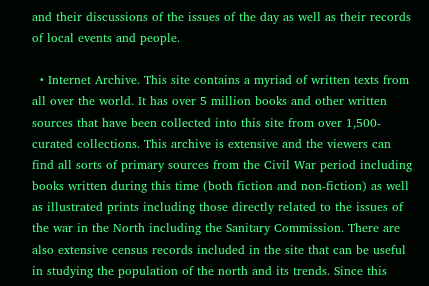and their discussions of the issues of the day as well as their records of local events and people.

  • Internet Archive. This site contains a myriad of written texts from all over the world. It has over 5 million books and other written sources that have been collected into this site from over 1,500-curated collections. This archive is extensive and the viewers can find all sorts of primary sources from the Civil War period including books written during this time (both fiction and non-fiction) as well as illustrated prints including those directly related to the issues of the war in the North including the Sanitary Commission. There are also extensive census records included in the site that can be useful in studying the population of the north and its trends. Since this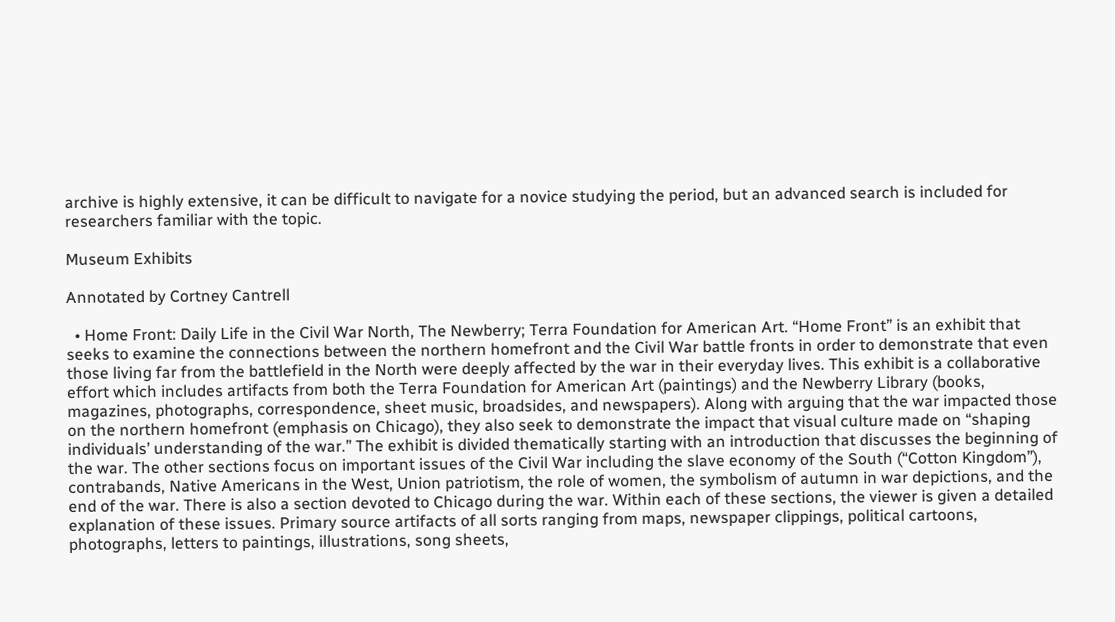archive is highly extensive, it can be difficult to navigate for a novice studying the period, but an advanced search is included for researchers familiar with the topic.

Museum Exhibits

Annotated by Cortney Cantrell

  • Home Front: Daily Life in the Civil War North, The Newberry; Terra Foundation for American Art. “Home Front” is an exhibit that seeks to examine the connections between the northern homefront and the Civil War battle fronts in order to demonstrate that even those living far from the battlefield in the North were deeply affected by the war in their everyday lives. This exhibit is a collaborative effort which includes artifacts from both the Terra Foundation for American Art (paintings) and the Newberry Library (books, magazines, photographs, correspondence, sheet music, broadsides, and newspapers). Along with arguing that the war impacted those on the northern homefront (emphasis on Chicago), they also seek to demonstrate the impact that visual culture made on “shaping individuals’ understanding of the war.” The exhibit is divided thematically starting with an introduction that discusses the beginning of the war. The other sections focus on important issues of the Civil War including the slave economy of the South (“Cotton Kingdom”), contrabands, Native Americans in the West, Union patriotism, the role of women, the symbolism of autumn in war depictions, and the end of the war. There is also a section devoted to Chicago during the war. Within each of these sections, the viewer is given a detailed explanation of these issues. Primary source artifacts of all sorts ranging from maps, newspaper clippings, political cartoons, photographs, letters to paintings, illustrations, song sheets,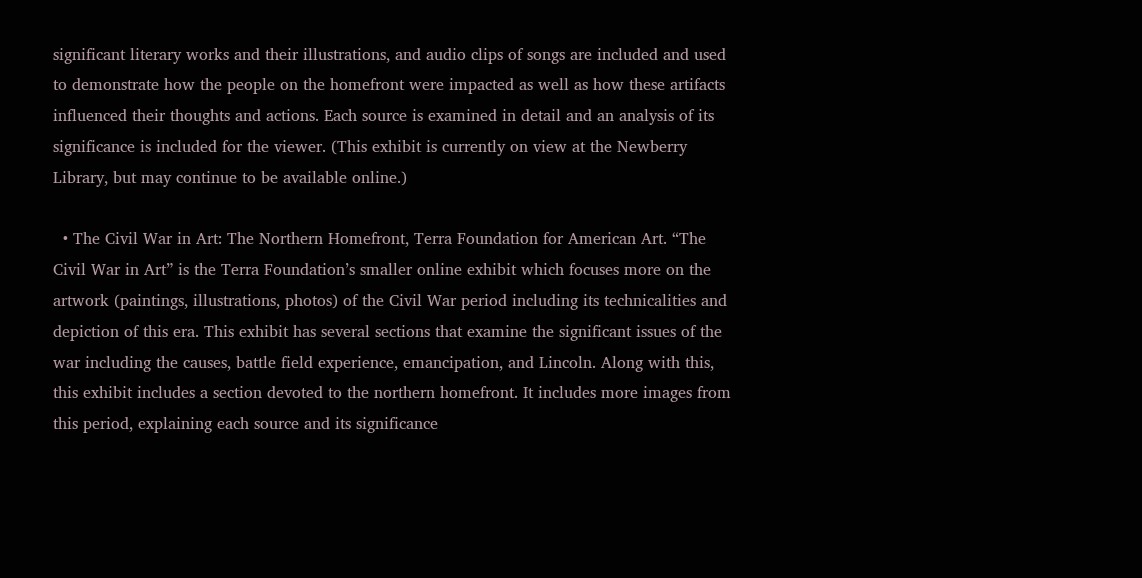significant literary works and their illustrations, and audio clips of songs are included and used to demonstrate how the people on the homefront were impacted as well as how these artifacts influenced their thoughts and actions. Each source is examined in detail and an analysis of its significance is included for the viewer. (This exhibit is currently on view at the Newberry Library, but may continue to be available online.)

  • The Civil War in Art: The Northern Homefront, Terra Foundation for American Art. “The Civil War in Art” is the Terra Foundation’s smaller online exhibit which focuses more on the artwork (paintings, illustrations, photos) of the Civil War period including its technicalities and depiction of this era. This exhibit has several sections that examine the significant issues of the war including the causes, battle field experience, emancipation, and Lincoln. Along with this, this exhibit includes a section devoted to the northern homefront. It includes more images from this period, explaining each source and its significance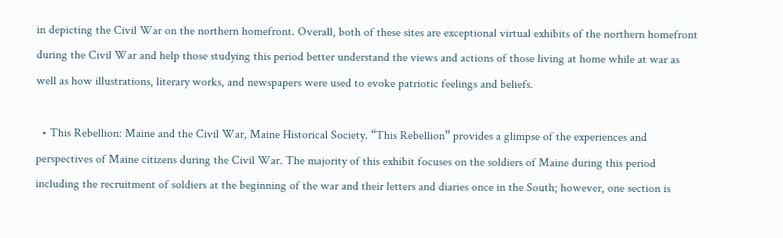in depicting the Civil War on the northern homefront. Overall, both of these sites are exceptional virtual exhibits of the northern homefront during the Civil War and help those studying this period better understand the views and actions of those living at home while at war as well as how illustrations, literary works, and newspapers were used to evoke patriotic feelings and beliefs.

  • This Rebellion: Maine and the Civil War, Maine Historical Society. “This Rebellion” provides a glimpse of the experiences and perspectives of Maine citizens during the Civil War. The majority of this exhibit focuses on the soldiers of Maine during this period including the recruitment of soldiers at the beginning of the war and their letters and diaries once in the South; however, one section is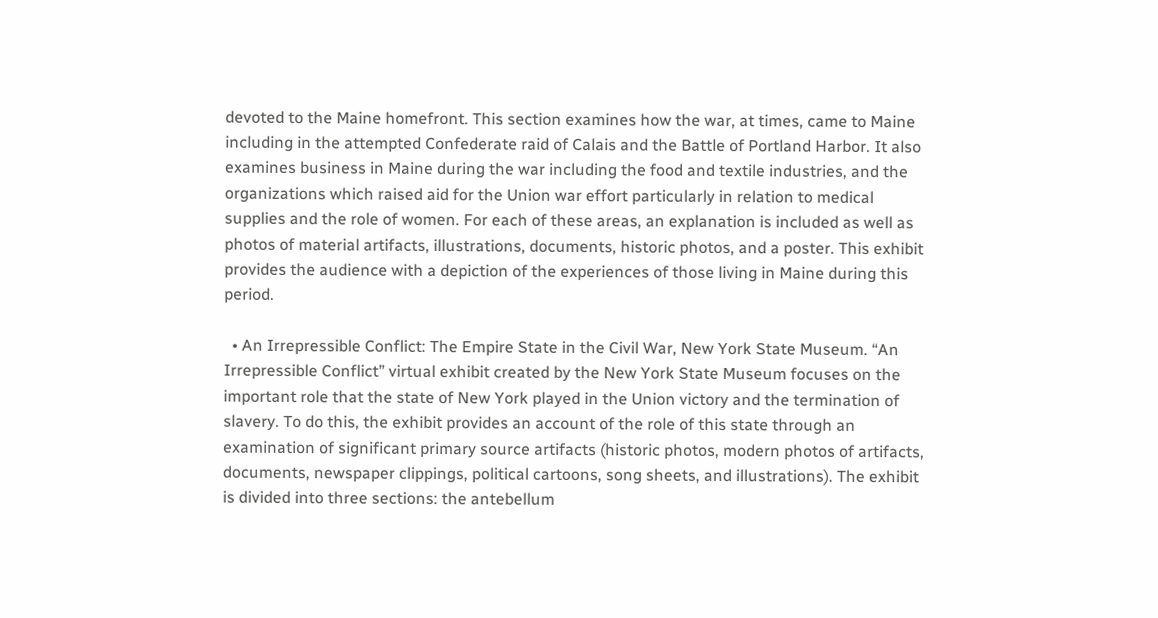devoted to the Maine homefront. This section examines how the war, at times, came to Maine including in the attempted Confederate raid of Calais and the Battle of Portland Harbor. It also examines business in Maine during the war including the food and textile industries, and the organizations which raised aid for the Union war effort particularly in relation to medical supplies and the role of women. For each of these areas, an explanation is included as well as photos of material artifacts, illustrations, documents, historic photos, and a poster. This exhibit provides the audience with a depiction of the experiences of those living in Maine during this period.

  • An Irrepressible Conflict: The Empire State in the Civil War, New York State Museum. “An Irrepressible Conflict” virtual exhibit created by the New York State Museum focuses on the important role that the state of New York played in the Union victory and the termination of slavery. To do this, the exhibit provides an account of the role of this state through an examination of significant primary source artifacts (historic photos, modern photos of artifacts, documents, newspaper clippings, political cartoons, song sheets, and illustrations). The exhibit is divided into three sections: the antebellum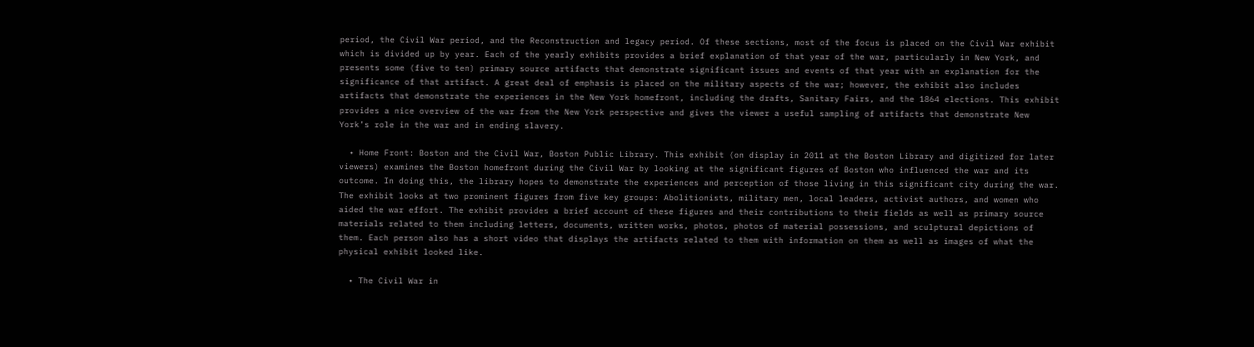period, the Civil War period, and the Reconstruction and legacy period. Of these sections, most of the focus is placed on the Civil War exhibit which is divided up by year. Each of the yearly exhibits provides a brief explanation of that year of the war, particularly in New York, and presents some (five to ten) primary source artifacts that demonstrate significant issues and events of that year with an explanation for the significance of that artifact. A great deal of emphasis is placed on the military aspects of the war; however, the exhibit also includes artifacts that demonstrate the experiences in the New York homefront, including the drafts, Sanitary Fairs, and the 1864 elections. This exhibit provides a nice overview of the war from the New York perspective and gives the viewer a useful sampling of artifacts that demonstrate New York’s role in the war and in ending slavery.

  • Home Front: Boston and the Civil War, Boston Public Library. This exhibit (on display in 2011 at the Boston Library and digitized for later viewers) examines the Boston homefront during the Civil War by looking at the significant figures of Boston who influenced the war and its outcome. In doing this, the library hopes to demonstrate the experiences and perception of those living in this significant city during the war. The exhibit looks at two prominent figures from five key groups: Abolitionists, military men, local leaders, activist authors, and women who aided the war effort. The exhibit provides a brief account of these figures and their contributions to their fields as well as primary source materials related to them including letters, documents, written works, photos, photos of material possessions, and sculptural depictions of them. Each person also has a short video that displays the artifacts related to them with information on them as well as images of what the physical exhibit looked like.

  • The Civil War in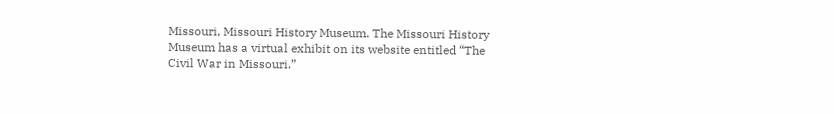Missouri, Missouri History Museum. The Missouri History Museum has a virtual exhibit on its website entitled “The Civil War in Missouri.”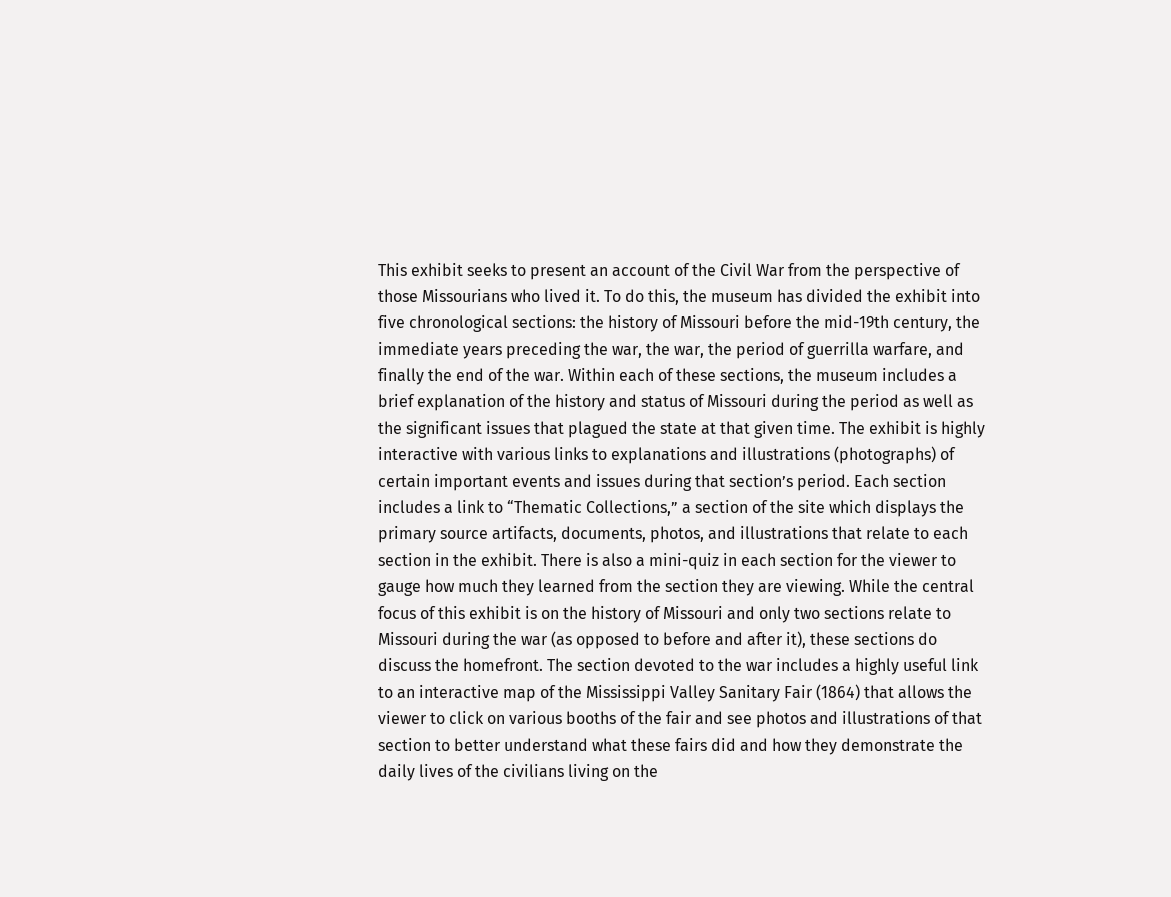This exhibit seeks to present an account of the Civil War from the perspective of those Missourians who lived it. To do this, the museum has divided the exhibit into five chronological sections: the history of Missouri before the mid-19th century, the immediate years preceding the war, the war, the period of guerrilla warfare, and finally the end of the war. Within each of these sections, the museum includes a brief explanation of the history and status of Missouri during the period as well as the significant issues that plagued the state at that given time. The exhibit is highly interactive with various links to explanations and illustrations (photographs) of certain important events and issues during that section’s period. Each section includes a link to “Thematic Collections,” a section of the site which displays the primary source artifacts, documents, photos, and illustrations that relate to each section in the exhibit. There is also a mini-quiz in each section for the viewer to gauge how much they learned from the section they are viewing. While the central focus of this exhibit is on the history of Missouri and only two sections relate to Missouri during the war (as opposed to before and after it), these sections do discuss the homefront. The section devoted to the war includes a highly useful link to an interactive map of the Mississippi Valley Sanitary Fair (1864) that allows the viewer to click on various booths of the fair and see photos and illustrations of that section to better understand what these fairs did and how they demonstrate the daily lives of the civilians living on the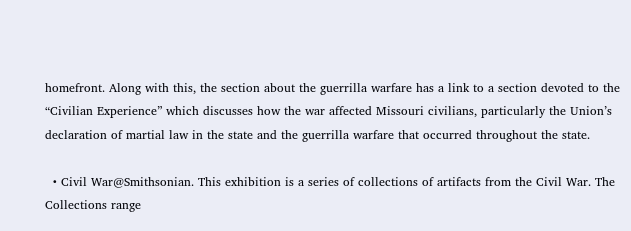homefront. Along with this, the section about the guerrilla warfare has a link to a section devoted to the “Civilian Experience” which discusses how the war affected Missouri civilians, particularly the Union’s declaration of martial law in the state and the guerrilla warfare that occurred throughout the state.

  • Civil War@Smithsonian. This exhibition is a series of collections of artifacts from the Civil War. The Collections range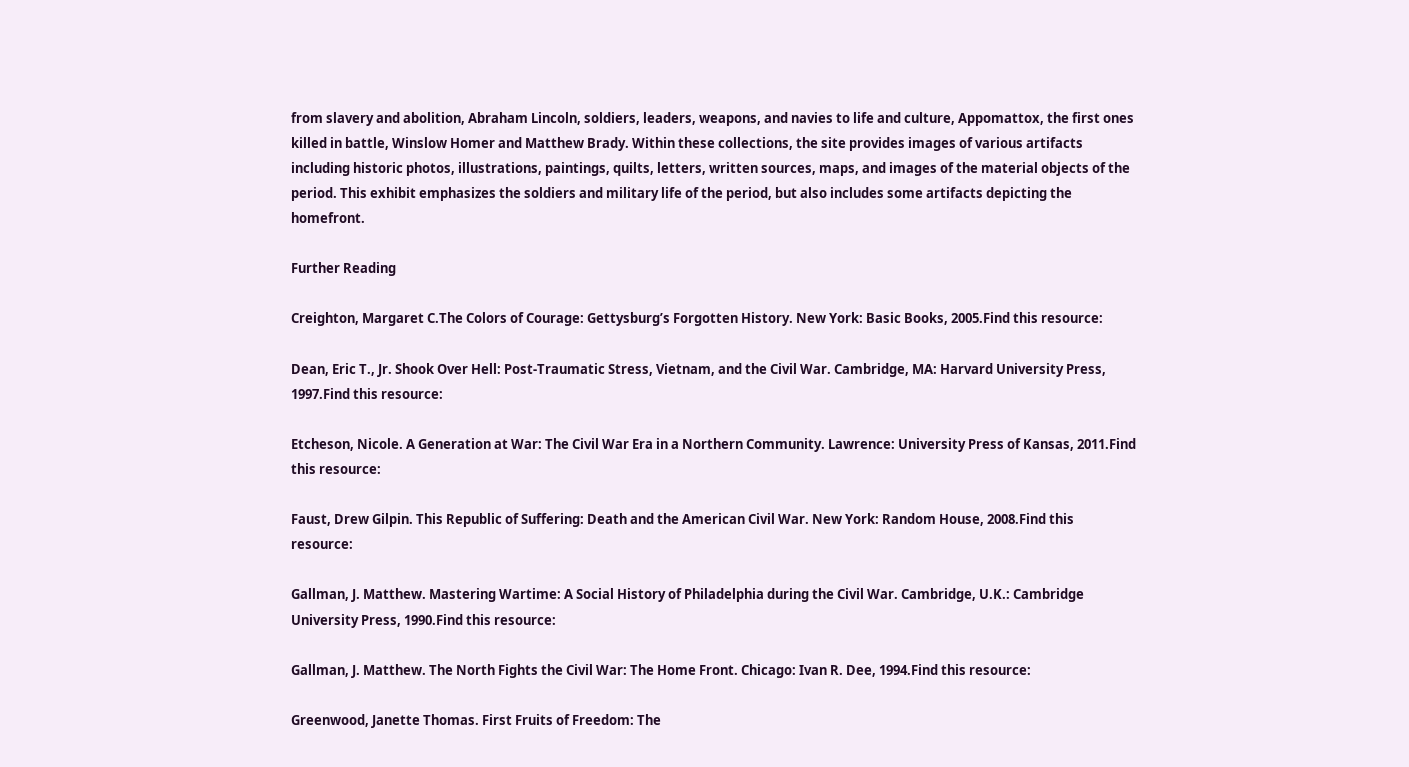from slavery and abolition, Abraham Lincoln, soldiers, leaders, weapons, and navies to life and culture, Appomattox, the first ones killed in battle, Winslow Homer and Matthew Brady. Within these collections, the site provides images of various artifacts including historic photos, illustrations, paintings, quilts, letters, written sources, maps, and images of the material objects of the period. This exhibit emphasizes the soldiers and military life of the period, but also includes some artifacts depicting the homefront.

Further Reading

Creighton, Margaret C.The Colors of Courage: Gettysburg’s Forgotten History. New York: Basic Books, 2005.Find this resource:

Dean, Eric T., Jr. Shook Over Hell: Post-Traumatic Stress, Vietnam, and the Civil War. Cambridge, MA: Harvard University Press, 1997.Find this resource:

Etcheson, Nicole. A Generation at War: The Civil War Era in a Northern Community. Lawrence: University Press of Kansas, 2011.Find this resource:

Faust, Drew Gilpin. This Republic of Suffering: Death and the American Civil War. New York: Random House, 2008.Find this resource:

Gallman, J. Matthew. Mastering Wartime: A Social History of Philadelphia during the Civil War. Cambridge, U.K.: Cambridge University Press, 1990.Find this resource:

Gallman, J. Matthew. The North Fights the Civil War: The Home Front. Chicago: Ivan R. Dee, 1994.Find this resource:

Greenwood, Janette Thomas. First Fruits of Freedom: The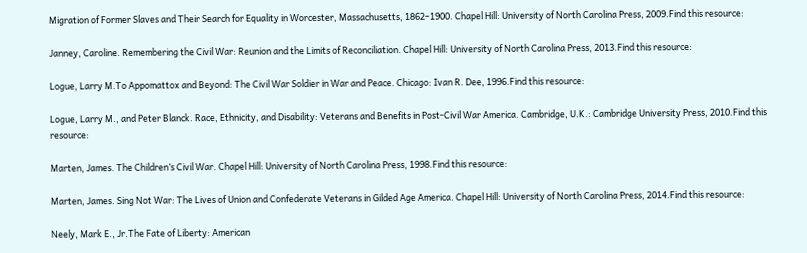Migration of Former Slaves and Their Search for Equality in Worcester, Massachusetts, 1862–1900. Chapel Hill: University of North Carolina Press, 2009.Find this resource:

Janney, Caroline. Remembering the Civil War: Reunion and the Limits of Reconciliation. Chapel Hill: University of North Carolina Press, 2013.Find this resource:

Logue, Larry M.To Appomattox and Beyond: The Civil War Soldier in War and Peace. Chicago: Ivan R. Dee, 1996.Find this resource:

Logue, Larry M., and Peter Blanck. Race, Ethnicity, and Disability: Veterans and Benefits in Post-Civil War America. Cambridge, U.K.: Cambridge University Press, 2010.Find this resource:

Marten, James. The Children’s Civil War. Chapel Hill: University of North Carolina Press, 1998.Find this resource:

Marten, James. Sing Not War: The Lives of Union and Confederate Veterans in Gilded Age America. Chapel Hill: University of North Carolina Press, 2014.Find this resource:

Neely, Mark E., Jr.The Fate of Liberty: American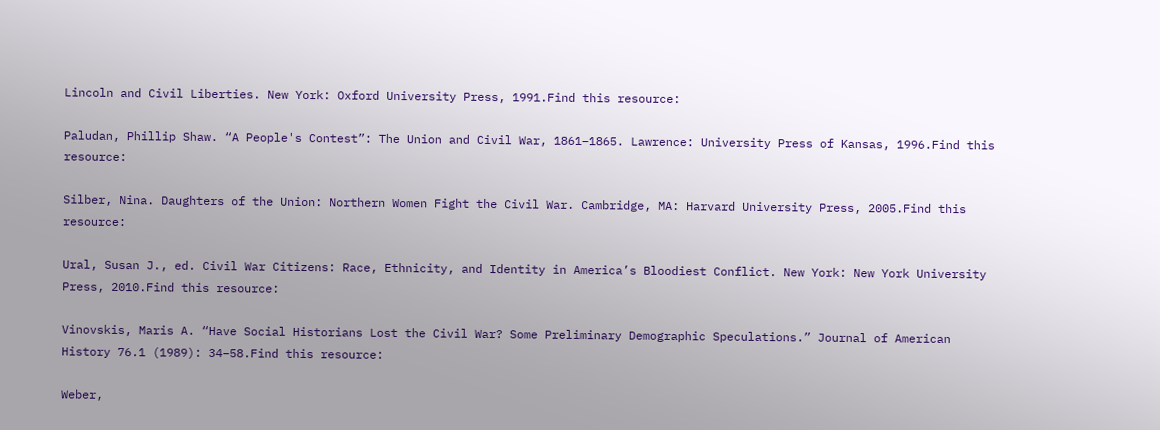Lincoln and Civil Liberties. New York: Oxford University Press, 1991.Find this resource:

Paludan, Phillip Shaw. “A People's Contest”: The Union and Civil War, 1861–1865. Lawrence: University Press of Kansas, 1996.Find this resource:

Silber, Nina. Daughters of the Union: Northern Women Fight the Civil War. Cambridge, MA: Harvard University Press, 2005.Find this resource:

Ural, Susan J., ed. Civil War Citizens: Race, Ethnicity, and Identity in America’s Bloodiest Conflict. New York: New York University Press, 2010.Find this resource:

Vinovskis, Maris A. “Have Social Historians Lost the Civil War? Some Preliminary Demographic Speculations.” Journal of American History 76.1 (1989): 34–58.Find this resource:

Weber,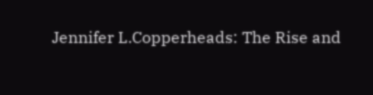Jennifer L.Copperheads: The Rise and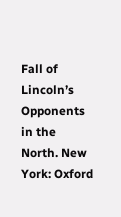Fall of Lincoln’s Opponents in the North. New York: Oxford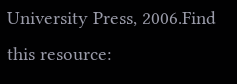University Press, 2006.Find this resource: